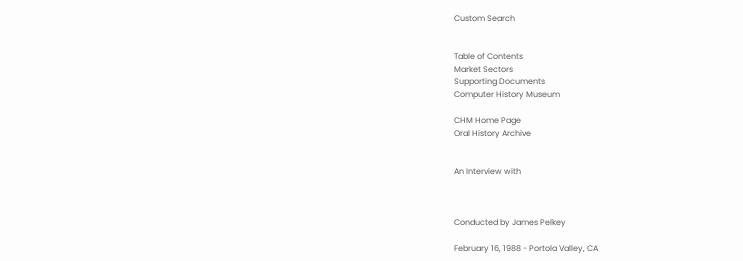Custom Search


Table of Contents
Market Sectors
Supporting Documents
Computer History Museum

CHM Home Page
Oral History Archive


An Interview with



Conducted by James Pelkey

February 16, 1988 - Portola Valley, CA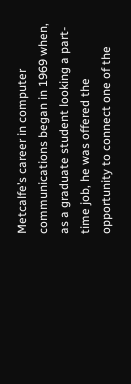Metcalfe’s career in computer communications began in 1969 when, as a graduate student looking a part-time job, he was offered the opportunity to connect one of the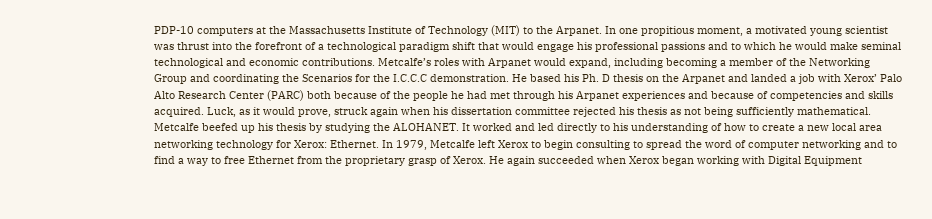PDP-10 computers at the Massachusetts Institute of Technology (MIT) to the Arpanet. In one propitious moment, a motivated young scientist was thrust into the forefront of a technological paradigm shift that would engage his professional passions and to which he would make seminal technological and economic contributions. Metcalfe’s roles with Arpanet would expand, including becoming a member of the Networking Group and coordinating the Scenarios for the I.C.C.C demonstration. He based his Ph. D thesis on the Arpanet and landed a job with Xerox’ Palo Alto Research Center (PARC) both because of the people he had met through his Arpanet experiences and because of competencies and skills acquired. Luck, as it would prove, struck again when his dissertation committee rejected his thesis as not being sufficiently mathematical. Metcalfe beefed up his thesis by studying the ALOHANET. It worked and led directly to his understanding of how to create a new local area networking technology for Xerox: Ethernet. In 1979, Metcalfe left Xerox to begin consulting to spread the word of computer networking and to find a way to free Ethernet from the proprietary grasp of Xerox. He again succeeded when Xerox began working with Digital Equipment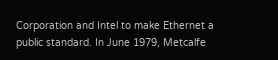Corporation and Intel to make Ethernet a public standard. In June 1979, Metcalfe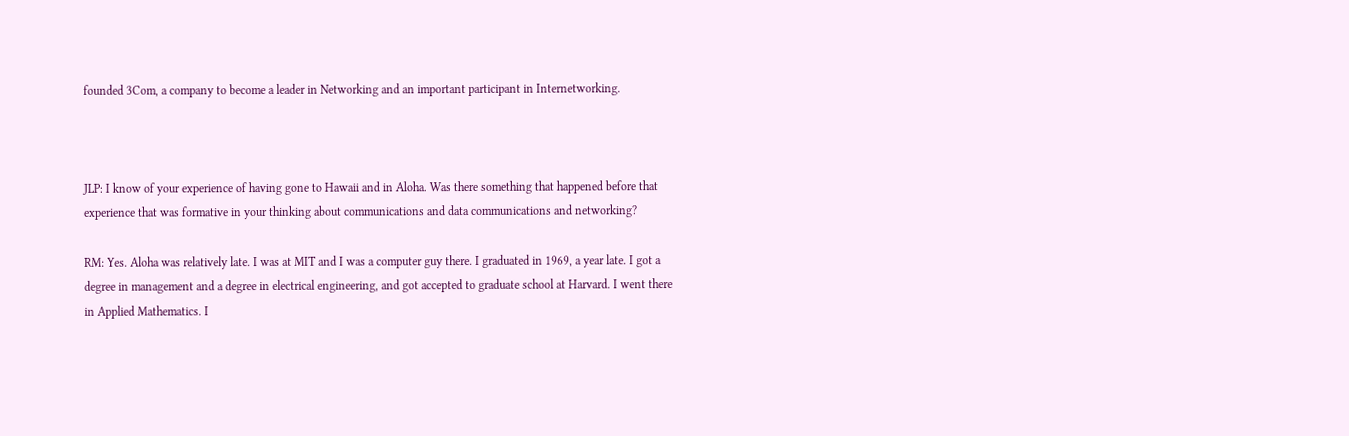founded 3Com, a company to become a leader in Networking and an important participant in Internetworking.



JLP: I know of your experience of having gone to Hawaii and in Aloha. Was there something that happened before that experience that was formative in your thinking about communications and data communications and networking?

RM: Yes. Aloha was relatively late. I was at MIT and I was a computer guy there. I graduated in 1969, a year late. I got a degree in management and a degree in electrical engineering, and got accepted to graduate school at Harvard. I went there in Applied Mathematics. I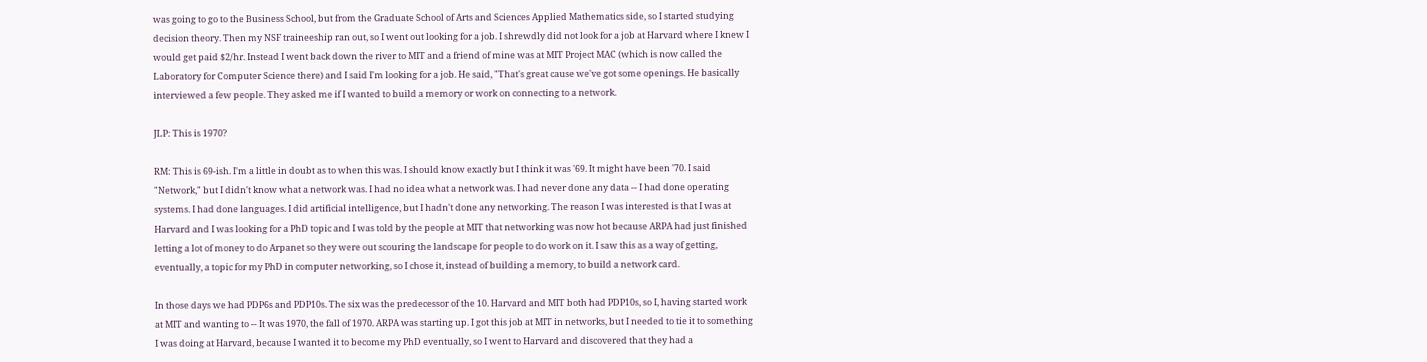was going to go to the Business School, but from the Graduate School of Arts and Sciences Applied Mathematics side, so I started studying decision theory. Then my NSF traineeship ran out, so I went out looking for a job. I shrewdly did not look for a job at Harvard where I knew I would get paid $2/hr. Instead I went back down the river to MIT and a friend of mine was at MIT Project MAC (which is now called the Laboratory for Computer Science there) and I said I'm looking for a job. He said, "That's great cause we've got some openings. He basically interviewed a few people. They asked me if I wanted to build a memory or work on connecting to a network.

JLP: This is 1970?

RM: This is 69-ish. I'm a little in doubt as to when this was. I should know exactly but I think it was '69. It might have been '70. I said "Network," but I didn't know what a network was. I had no idea what a network was. I had never done any data -- I had done operating systems. I had done languages. I did artificial intelligence, but I hadn't done any networking. The reason I was interested is that I was at Harvard and I was looking for a PhD topic and I was told by the people at MIT that networking was now hot because ARPA had just finished letting a lot of money to do Arpanet so they were out scouring the landscape for people to do work on it. I saw this as a way of getting, eventually, a topic for my PhD in computer networking, so I chose it, instead of building a memory, to build a network card.

In those days we had PDP6s and PDP10s. The six was the predecessor of the 10. Harvard and MIT both had PDP10s, so I, having started work at MIT and wanting to -- It was 1970, the fall of 1970. ARPA was starting up. I got this job at MIT in networks, but I needed to tie it to something I was doing at Harvard, because I wanted it to become my PhD eventually, so I went to Harvard and discovered that they had a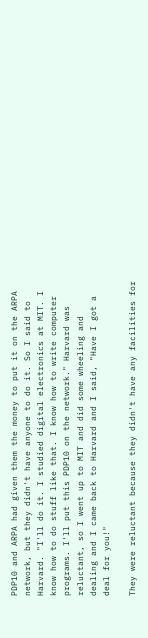PDP10 and ARPA had given them the money to put it on the ARPA network, but they didn't have anyone to do it. So I said to Harvard. "I'll do it. I studied digital electronics at MIT. I know how to do stuff like that. I know how to write computer programs. I'll put this PDP10 on the network." Harvard was reluctant, so I went up to MIT and did some wheeling and dealing and I came back to Harvard and I said, "Have I got a deal for you!"

They were reluctant because they didn't have any facilities for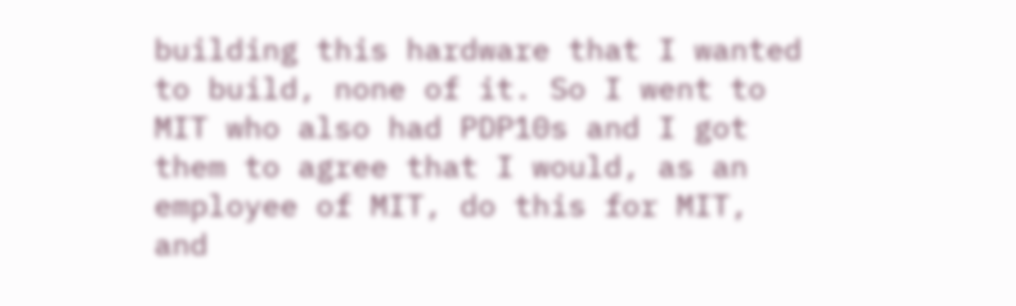building this hardware that I wanted to build, none of it. So I went to MIT who also had PDP10s and I got them to agree that I would, as an employee of MIT, do this for MIT, and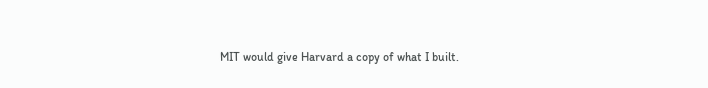MIT would give Harvard a copy of what I built.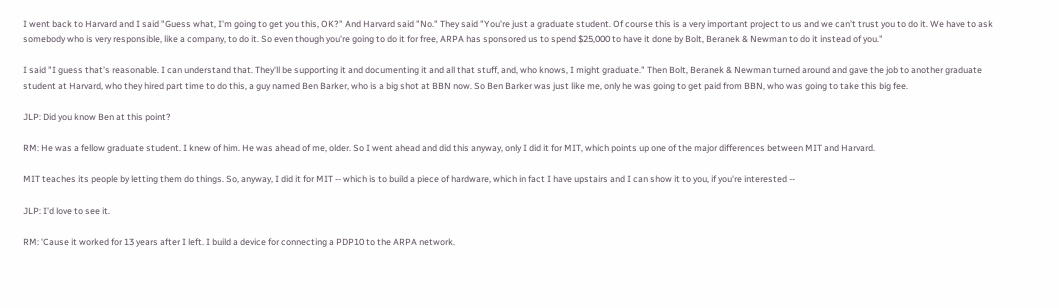I went back to Harvard and I said "Guess what, I'm going to get you this, OK?" And Harvard said "No." They said "You're just a graduate student. Of course this is a very important project to us and we can't trust you to do it. We have to ask somebody who is very responsible, like a company, to do it. So even though you're going to do it for free, ARPA has sponsored us to spend $25,000 to have it done by Bolt, Beranek & Newman to do it instead of you."

I said "I guess that's reasonable. I can understand that. They'll be supporting it and documenting it and all that stuff, and, who knows, I might graduate." Then Bolt, Beranek & Newman turned around and gave the job to another graduate student at Harvard, who they hired part time to do this, a guy named Ben Barker, who is a big shot at BBN now. So Ben Barker was just like me, only he was going to get paid from BBN, who was going to take this big fee.

JLP: Did you know Ben at this point?

RM: He was a fellow graduate student. I knew of him. He was ahead of me, older. So I went ahead and did this anyway, only I did it for MIT, which points up one of the major differences between MIT and Harvard.

MIT teaches its people by letting them do things. So, anyway, I did it for MIT -- which is to build a piece of hardware, which in fact I have upstairs and I can show it to you, if you're interested --

JLP: I'd love to see it.

RM: 'Cause it worked for 13 years after I left. I build a device for connecting a PDP10 to the ARPA network.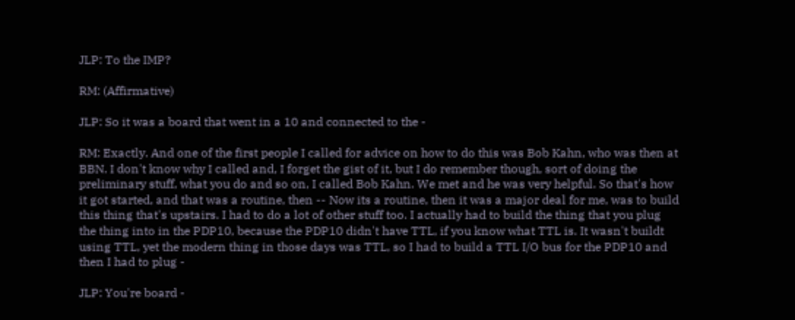JLP: To the IMP?

RM: (Affirmative)

JLP: So it was a board that went in a 10 and connected to the -

RM: Exactly. And one of the first people I called for advice on how to do this was Bob Kahn, who was then at BBN. I don't know why I called and, I forget the gist of it, but I do remember though, sort of doing the preliminary stuff, what you do and so on, I called Bob Kahn. We met and he was very helpful. So that's how it got started, and that was a routine, then -- Now its a routine, then it was a major deal for me, was to build this thing that's upstairs. I had to do a lot of other stuff too. I actually had to build the thing that you plug the thing into in the PDP10, because the PDP10 didn't have TTL, if you know what TTL is. It wasn't buildt using TTL, yet the modern thing in those days was TTL, so I had to build a TTL I/O bus for the PDP10 and then I had to plug -

JLP: You're board -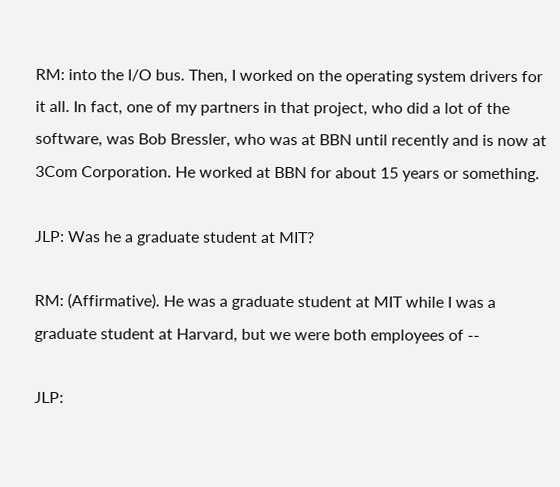RM: into the I/O bus. Then, I worked on the operating system drivers for it all. In fact, one of my partners in that project, who did a lot of the software, was Bob Bressler, who was at BBN until recently and is now at 3Com Corporation. He worked at BBN for about 15 years or something.

JLP: Was he a graduate student at MIT?

RM: (Affirmative). He was a graduate student at MIT while I was a graduate student at Harvard, but we were both employees of --

JLP: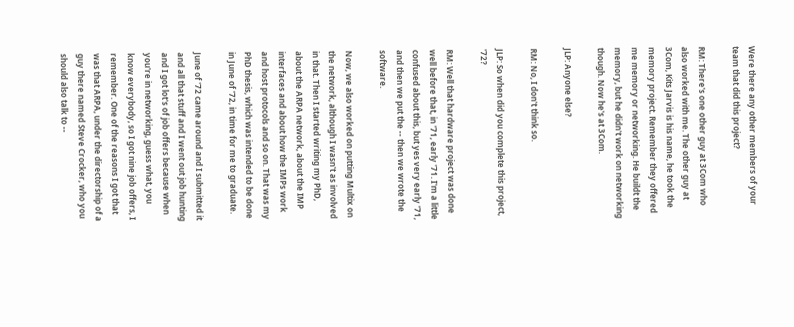Were there any other members of your team that did this project?

RM: There's one other guy at 3Com who also worked with me. The other guy at 3Com, Kits Jarvis is his name, he took the memory project. Remember they offered me memory or networking. He buildt the memory, but he didn't work on networking though. Now he's at 3Com.

JLP: Anyone else?

RM: No, I don't think so.

JLP: So when did you complete this project, '72?

RM: Well that hardware project was done well before that, in '71, early '71. I'm a little confused about this, but yes very early '71, and then we put the -- then we wrote the software.

Now, we also worked on putting Multix on the network, although I wasn't as involved in that. Then I started writing my PhD, about the ARPA network, about the IMP interfaces and about how the IMPs work and host protocols and so on. That was my PhD thesis, which was intended to be done in June of '72, in time for me to graduate.

June of '72 came around and I submitted it and all that stuff and I went out job hunting and I got lot's of job offers because when you're in networking, guess what, you know everybody, so I got nine job offers, I remember. One of the reasons I got that was that ARPA, under the directorship of a guy there named Steve Crocker, who you should also talk to --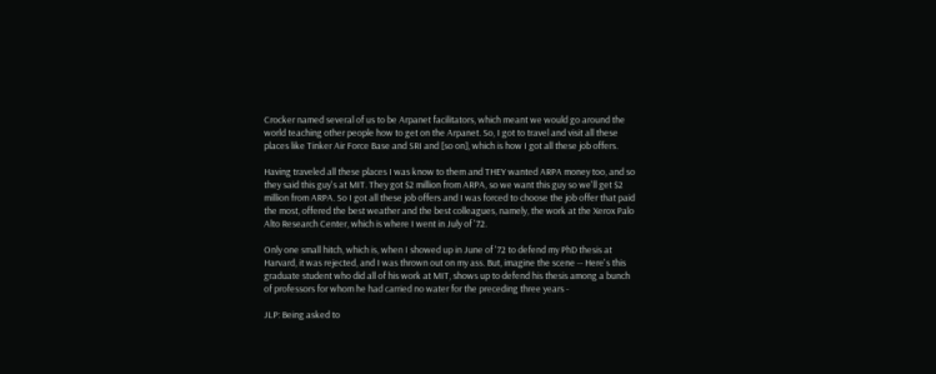Crocker named several of us to be Arpanet facilitators, which meant we would go around the world teaching other people how to get on the Arpanet. So, I got to travel and visit all these places like Tinker Air Force Base and SRI and [so on], which is how I got all these job offers.

Having traveled all these places I was know to them and THEY wanted ARPA money too, and so they said this guy's at MIT. They got $2 million from ARPA, so we want this guy so we'll get $2 million from ARPA. So I got all these job offers and I was forced to choose the job offer that paid the most, offered the best weather and the best colleagues, namely, the work at the Xerox Palo Alto Research Center, which is where I went in July of '72.

Only one small hitch, which is, when I showed up in June of '72 to defend my PhD thesis at Harvard, it was rejected, and I was thrown out on my ass. But, imagine the scene -- Here's this graduate student who did all of his work at MIT, shows up to defend his thesis among a bunch of professors for whom he had carried no water for the preceding three years -

JLP: Being asked to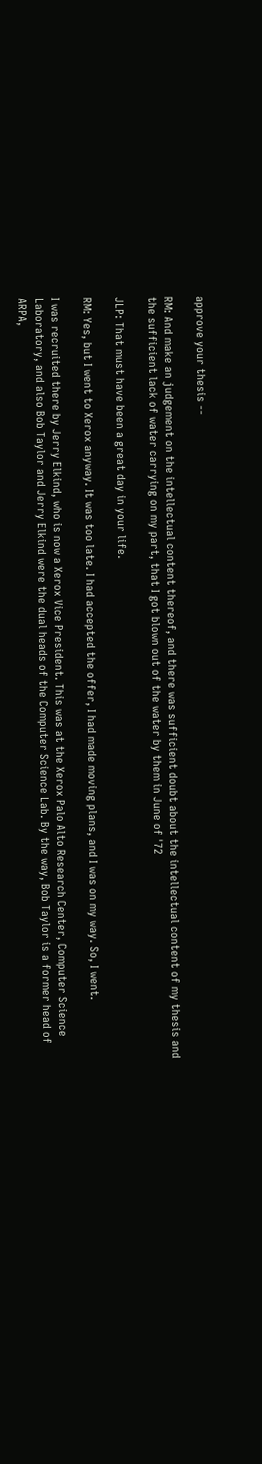approve your thesis --

RM: And make an judgement on the intellectual content thereof, and there was sufficient doubt about the intellectual content of my thesis and the sufficient lack of water carrying on my part, that I got blown out of the water by them in June of '72

JLP: That must have been a great day in your life.

RM: Yes, but I went to Xerox anyway. It was too late. I had accepted the offer, I had made moving plans, and I was on my way. So, I went.

I was recruited there by Jerry Elkind, who is now a Xerox Vice President. This was at the Xerox Palo Alto Research Center, Computer Science Laboratory, and also Bob Taylor and Jerry Elkind were the dual heads of the Computer Science Lab. By the way, Bob Taylor is a former head of ARPA,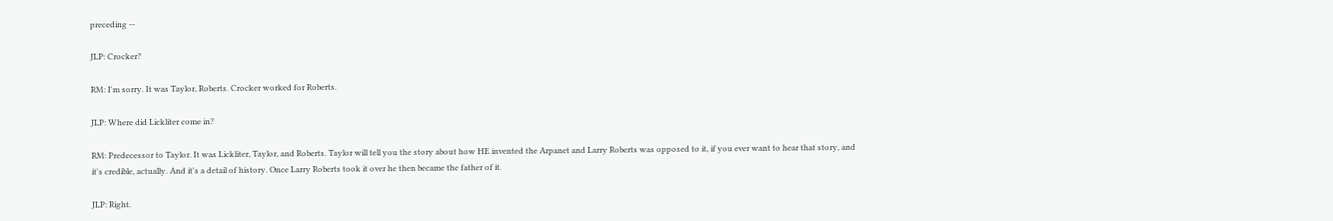preceding --

JLP: Crocker?

RM: I'm sorry. It was Taylor, Roberts. Crocker worked for Roberts.

JLP: Where did Lickliter come in?

RM: Predecessor to Taylor. It was Lickliter, Taylor, and Roberts. Taylor will tell you the story about how HE invented the Arpanet and Larry Roberts was opposed to it, if you ever want to hear that story, and it's credible, actually. And it's a detail of history. Once Larry Roberts took it over he then became the father of it.

JLP: Right.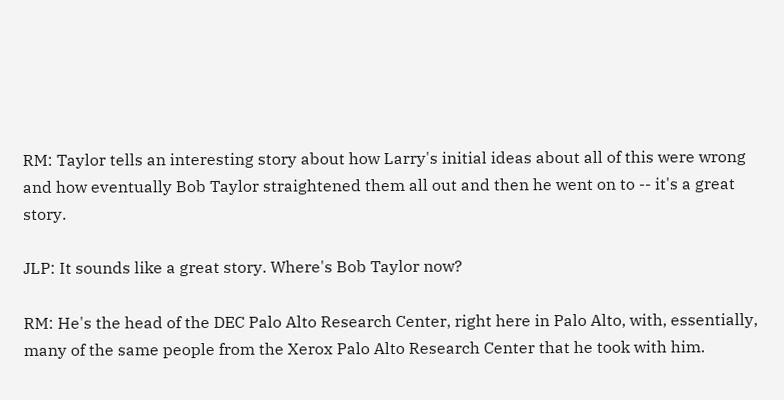RM: Taylor tells an interesting story about how Larry's initial ideas about all of this were wrong and how eventually Bob Taylor straightened them all out and then he went on to -- it's a great story.

JLP: It sounds like a great story. Where's Bob Taylor now?

RM: He's the head of the DEC Palo Alto Research Center, right here in Palo Alto, with, essentially, many of the same people from the Xerox Palo Alto Research Center that he took with him.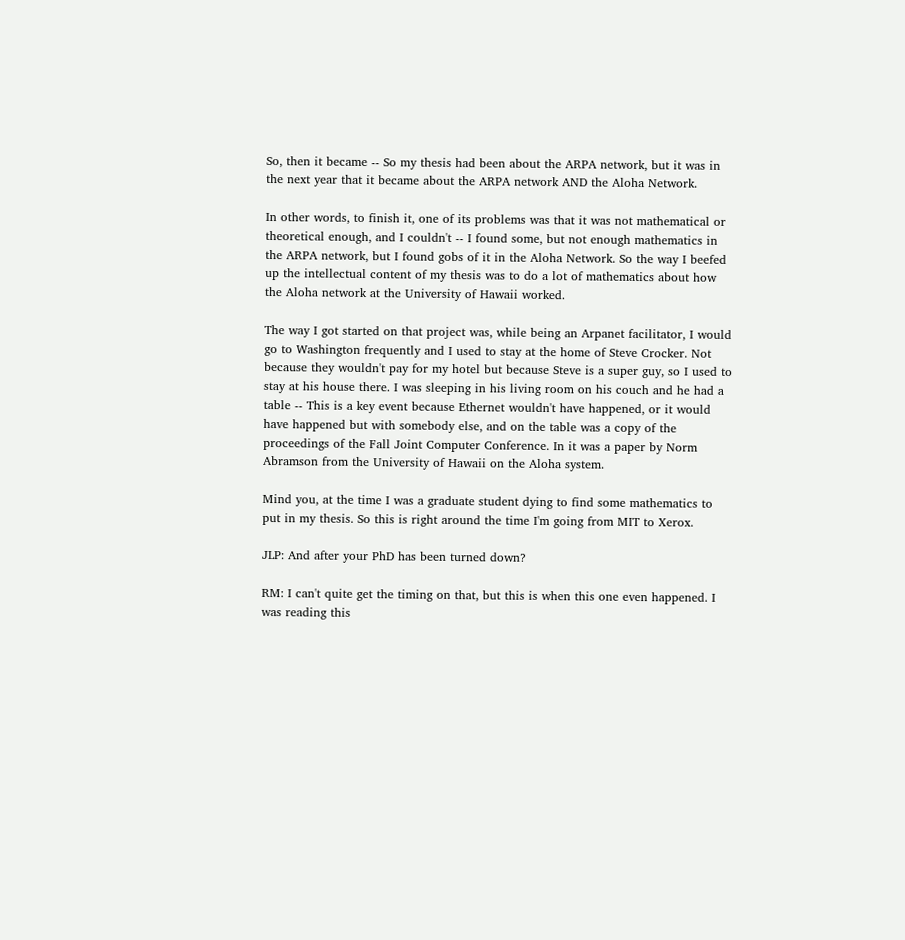So, then it became -- So my thesis had been about the ARPA network, but it was in the next year that it became about the ARPA network AND the Aloha Network.

In other words, to finish it, one of its problems was that it was not mathematical or theoretical enough, and I couldn't -- I found some, but not enough mathematics in the ARPA network, but I found gobs of it in the Aloha Network. So the way I beefed up the intellectual content of my thesis was to do a lot of mathematics about how the Aloha network at the University of Hawaii worked.

The way I got started on that project was, while being an Arpanet facilitator, I would go to Washington frequently and I used to stay at the home of Steve Crocker. Not because they wouldn't pay for my hotel but because Steve is a super guy, so I used to stay at his house there. I was sleeping in his living room on his couch and he had a table -- This is a key event because Ethernet wouldn't have happened, or it would have happened but with somebody else, and on the table was a copy of the proceedings of the Fall Joint Computer Conference. In it was a paper by Norm Abramson from the University of Hawaii on the Aloha system.

Mind you, at the time I was a graduate student dying to find some mathematics to put in my thesis. So this is right around the time I'm going from MIT to Xerox.

JLP: And after your PhD has been turned down?

RM: I can't quite get the timing on that, but this is when this one even happened. I was reading this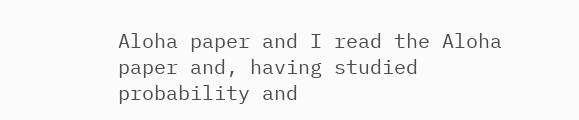Aloha paper and I read the Aloha paper and, having studied probability and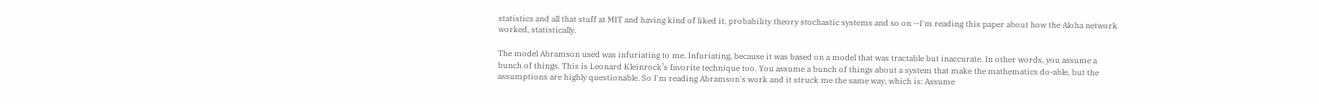statistics and all that stuff at MIT and having kind of liked it, probability theory stochastic systems and so on --I'm reading this paper about how the Aloha network worked, statistically.

The model Abramson used was infuriating to me. Infuriating, because it was based on a model that was tractable but inaccurate. In other words, you assume a bunch of things. This is Leonard Kleinrock’s favorite technique too. You assume a bunch of things about a system that make the mathematics do-able, but the assumptions are highly questionable. So I'm reading Abramson's work and it struck me the same way, which is: Assume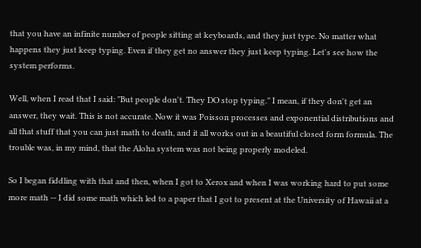that you have an infinite number of people sitting at keyboards, and they just type. No matter what happens they just keep typing. Even if they get no answer they just keep typing. Let's see how the system performs.

Well, when I read that I said: "But people don't. They DO stop typing." I mean, if they don't get an answer, they wait. This is not accurate. Now it was Poisson processes and exponential distributions and all that stuff that you can just math to death, and it all works out in a beautiful closed form formula. The trouble was, in my mind, that the Aloha system was not being properly modeled.

So I began fiddling with that and then, when I got to Xerox and when I was working hard to put some more math -- I did some math which led to a paper that I got to present at the University of Hawaii at a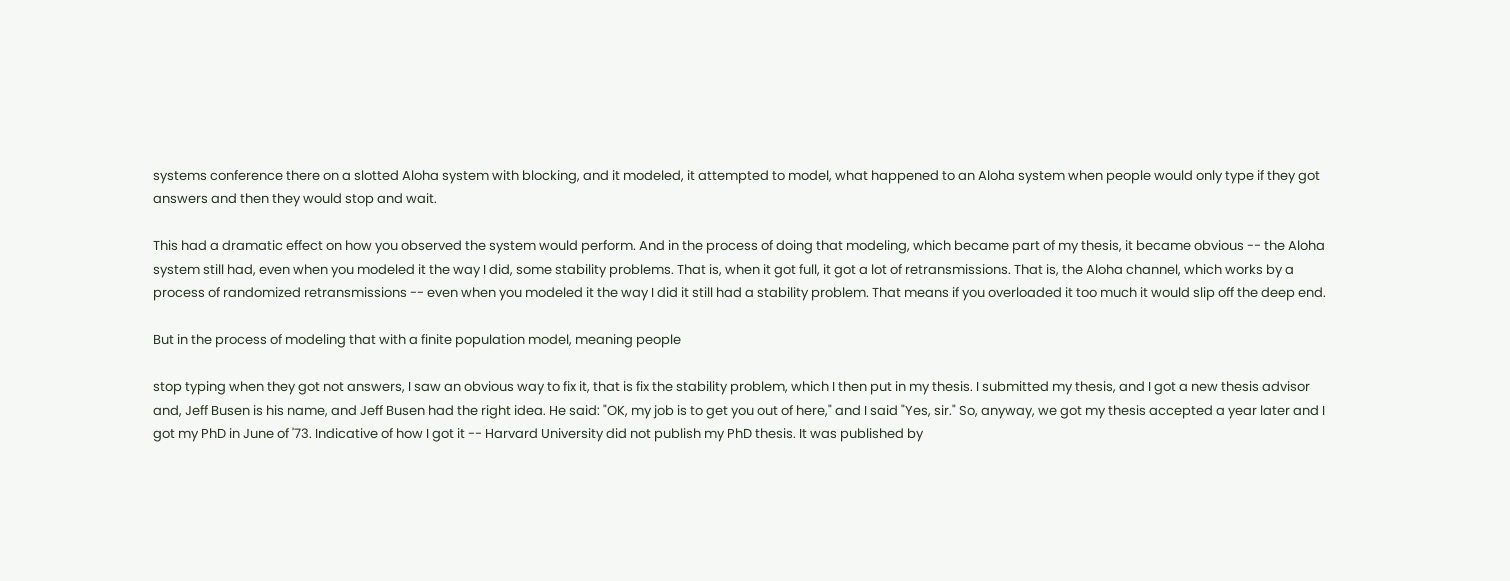systems conference there on a slotted Aloha system with blocking, and it modeled, it attempted to model, what happened to an Aloha system when people would only type if they got answers and then they would stop and wait.

This had a dramatic effect on how you observed the system would perform. And in the process of doing that modeling, which became part of my thesis, it became obvious -- the Aloha system still had, even when you modeled it the way I did, some stability problems. That is, when it got full, it got a lot of retransmissions. That is, the Aloha channel, which works by a process of randomized retransmissions -- even when you modeled it the way I did it still had a stability problem. That means if you overloaded it too much it would slip off the deep end.

But in the process of modeling that with a finite population model, meaning people

stop typing when they got not answers, I saw an obvious way to fix it, that is fix the stability problem, which I then put in my thesis. I submitted my thesis, and I got a new thesis advisor and, Jeff Busen is his name, and Jeff Busen had the right idea. He said: "OK, my job is to get you out of here," and I said "Yes, sir." So, anyway, we got my thesis accepted a year later and I got my PhD in June of '73. Indicative of how I got it -- Harvard University did not publish my PhD thesis. It was published by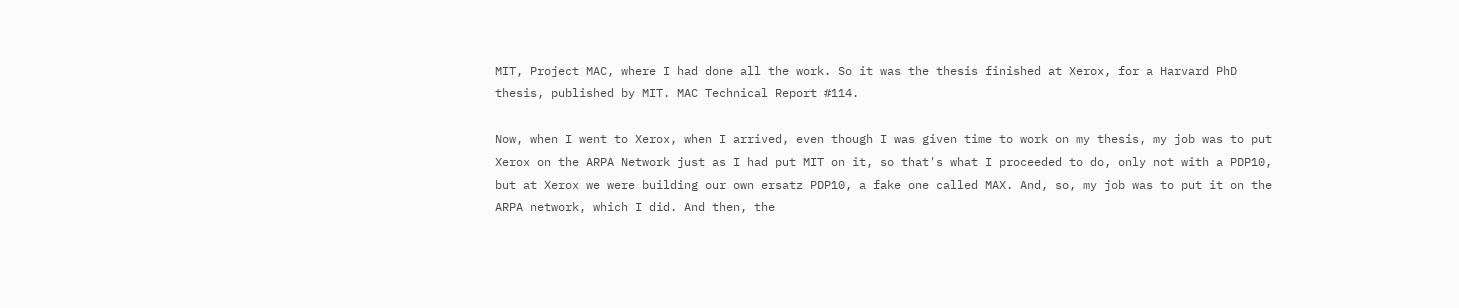MIT, Project MAC, where I had done all the work. So it was the thesis finished at Xerox, for a Harvard PhD thesis, published by MIT. MAC Technical Report #114.

Now, when I went to Xerox, when I arrived, even though I was given time to work on my thesis, my job was to put Xerox on the ARPA Network just as I had put MIT on it, so that's what I proceeded to do, only not with a PDP10, but at Xerox we were building our own ersatz PDP10, a fake one called MAX. And, so, my job was to put it on the ARPA network, which I did. And then, the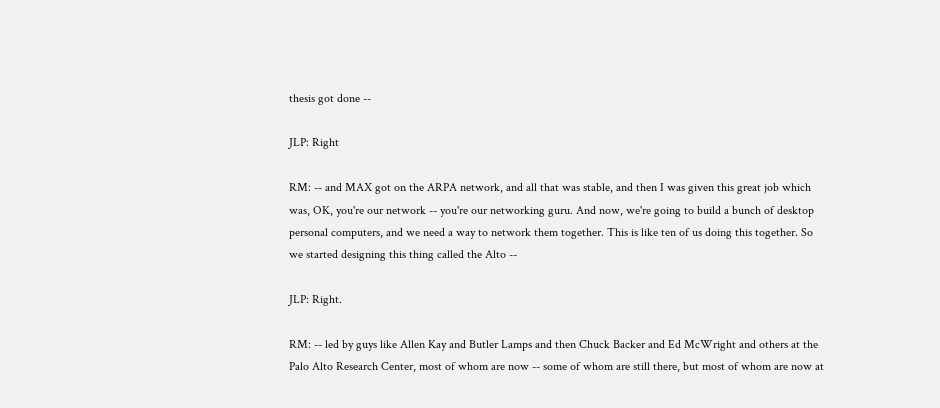thesis got done --

JLP: Right

RM: -- and MAX got on the ARPA network, and all that was stable, and then I was given this great job which was, OK, you're our network -- you're our networking guru. And now, we're going to build a bunch of desktop personal computers, and we need a way to network them together. This is like ten of us doing this together. So we started designing this thing called the Alto --

JLP: Right.

RM: -- led by guys like Allen Kay and Butler Lamps and then Chuck Backer and Ed McWright and others at the Palo Alto Research Center, most of whom are now -- some of whom are still there, but most of whom are now at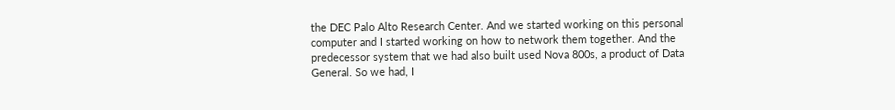the DEC Palo Alto Research Center. And we started working on this personal computer and I started working on how to network them together. And the predecessor system that we had also built used Nova 800s, a product of Data General. So we had, I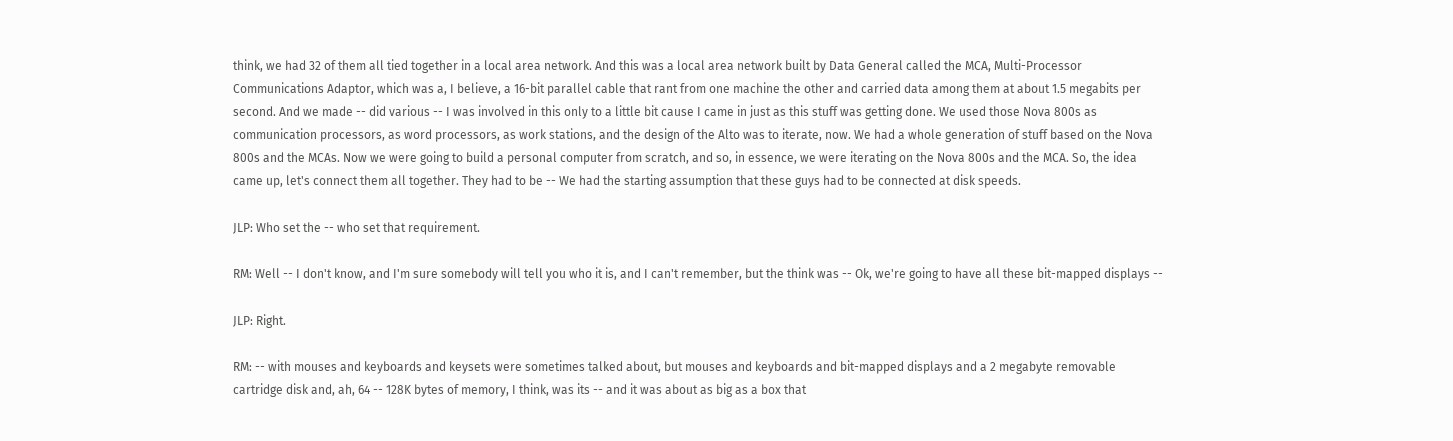think, we had 32 of them all tied together in a local area network. And this was a local area network built by Data General called the MCA, Multi-Processor Communications Adaptor, which was a, I believe, a 16-bit parallel cable that rant from one machine the other and carried data among them at about 1.5 megabits per second. And we made -- did various -- I was involved in this only to a little bit cause I came in just as this stuff was getting done. We used those Nova 800s as communication processors, as word processors, as work stations, and the design of the Alto was to iterate, now. We had a whole generation of stuff based on the Nova 800s and the MCAs. Now we were going to build a personal computer from scratch, and so, in essence, we were iterating on the Nova 800s and the MCA. So, the idea came up, let's connect them all together. They had to be -- We had the starting assumption that these guys had to be connected at disk speeds.

JLP: Who set the -- who set that requirement.

RM: Well -- I don't know, and I'm sure somebody will tell you who it is, and I can't remember, but the think was -- Ok, we're going to have all these bit-mapped displays --

JLP: Right.

RM: -- with mouses and keyboards and keysets were sometimes talked about, but mouses and keyboards and bit-mapped displays and a 2 megabyte removable cartridge disk and, ah, 64 -- 128K bytes of memory, I think, was its -- and it was about as big as a box that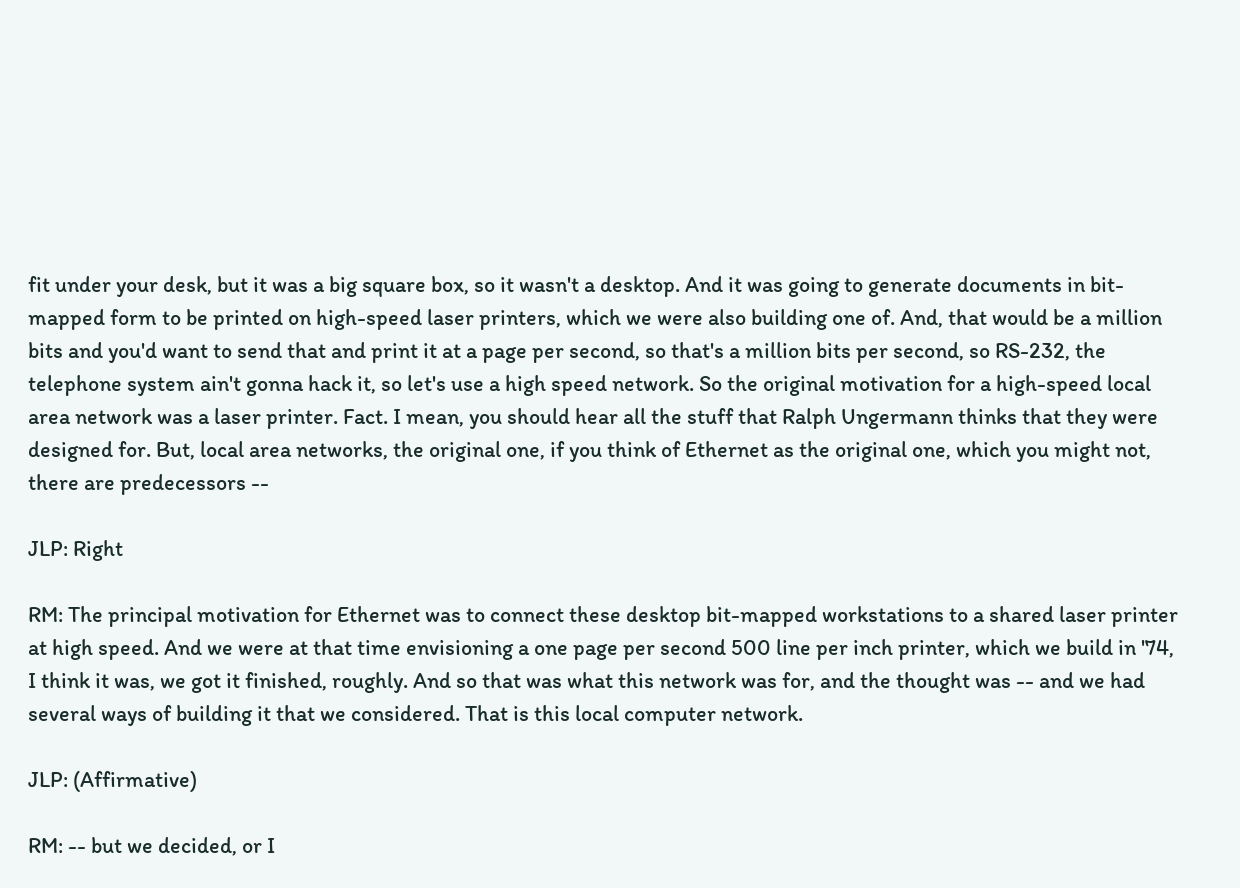fit under your desk, but it was a big square box, so it wasn't a desktop. And it was going to generate documents in bit- mapped form to be printed on high-speed laser printers, which we were also building one of. And, that would be a million bits and you'd want to send that and print it at a page per second, so that's a million bits per second, so RS-232, the telephone system ain't gonna hack it, so let's use a high speed network. So the original motivation for a high-speed local area network was a laser printer. Fact. I mean, you should hear all the stuff that Ralph Ungermann thinks that they were designed for. But, local area networks, the original one, if you think of Ethernet as the original one, which you might not, there are predecessors --

JLP: Right

RM: The principal motivation for Ethernet was to connect these desktop bit-mapped workstations to a shared laser printer at high speed. And we were at that time envisioning a one page per second 500 line per inch printer, which we build in '74, I think it was, we got it finished, roughly. And so that was what this network was for, and the thought was -- and we had several ways of building it that we considered. That is this local computer network.

JLP: (Affirmative)

RM: -- but we decided, or I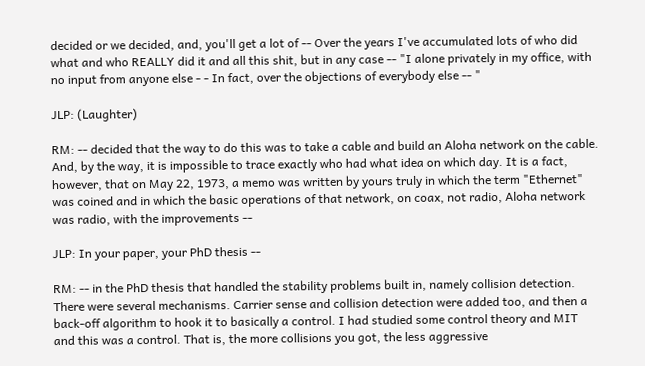decided or we decided, and, you'll get a lot of -- Over the years I've accumulated lots of who did what and who REALLY did it and all this shit, but in any case -- "I alone privately in my office, with no input from anyone else - - In fact, over the objections of everybody else -- "

JLP: (Laughter)

RM: -- decided that the way to do this was to take a cable and build an Aloha network on the cable. And, by the way, it is impossible to trace exactly who had what idea on which day. It is a fact, however, that on May 22, 1973, a memo was written by yours truly in which the term "Ethernet" was coined and in which the basic operations of that network, on coax, not radio, Aloha network was radio, with the improvements --

JLP: In your paper, your PhD thesis --

RM: -- in the PhD thesis that handled the stability problems built in, namely collision detection. There were several mechanisms. Carrier sense and collision detection were added too, and then a back-off algorithm to hook it to basically a control. I had studied some control theory and MIT and this was a control. That is, the more collisions you got, the less aggressive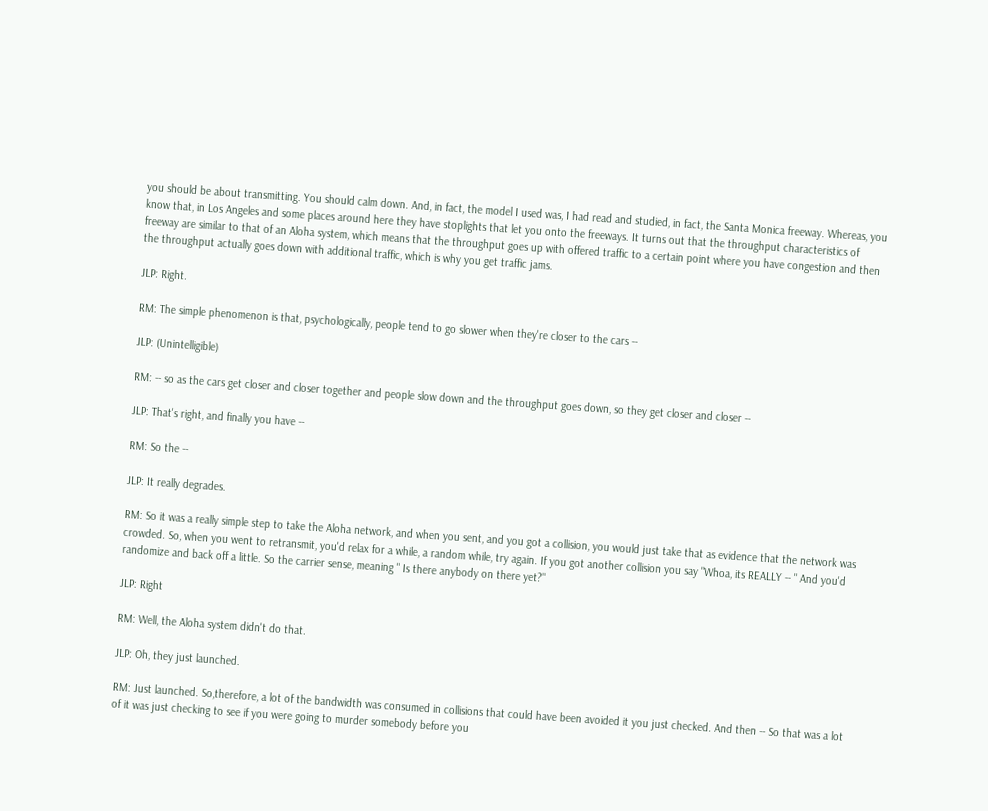you should be about transmitting. You should calm down. And, in fact, the model I used was, I had read and studied, in fact, the Santa Monica freeway. Whereas, you know that, in Los Angeles and some places around here they have stoplights that let you onto the freeways. It turns out that the throughput characteristics of freeway are similar to that of an Aloha system, which means that the throughput goes up with offered traffic to a certain point where you have congestion and then the throughput actually goes down with additional traffic, which is why you get traffic jams.

JLP: Right.

RM: The simple phenomenon is that, psychologically, people tend to go slower when they're closer to the cars --

JLP: (Unintelligible)

RM: -- so as the cars get closer and closer together and people slow down and the throughput goes down, so they get closer and closer --

JLP: That's right, and finally you have --

RM: So the --

JLP: It really degrades.

RM: So it was a really simple step to take the Aloha network, and when you sent, and you got a collision, you would just take that as evidence that the network was crowded. So, when you went to retransmit, you'd relax for a while, a random while, try again. If you got another collision you say "Whoa, its REALLY -- " And you'd randomize and back off a little. So the carrier sense, meaning " Is there anybody on there yet?"

JLP: Right

RM: Well, the Aloha system didn't do that.

JLP: Oh, they just launched.

RM: Just launched. So,therefore, a lot of the bandwidth was consumed in collisions that could have been avoided it you just checked. And then -- So that was a lot of it was just checking to see if you were going to murder somebody before you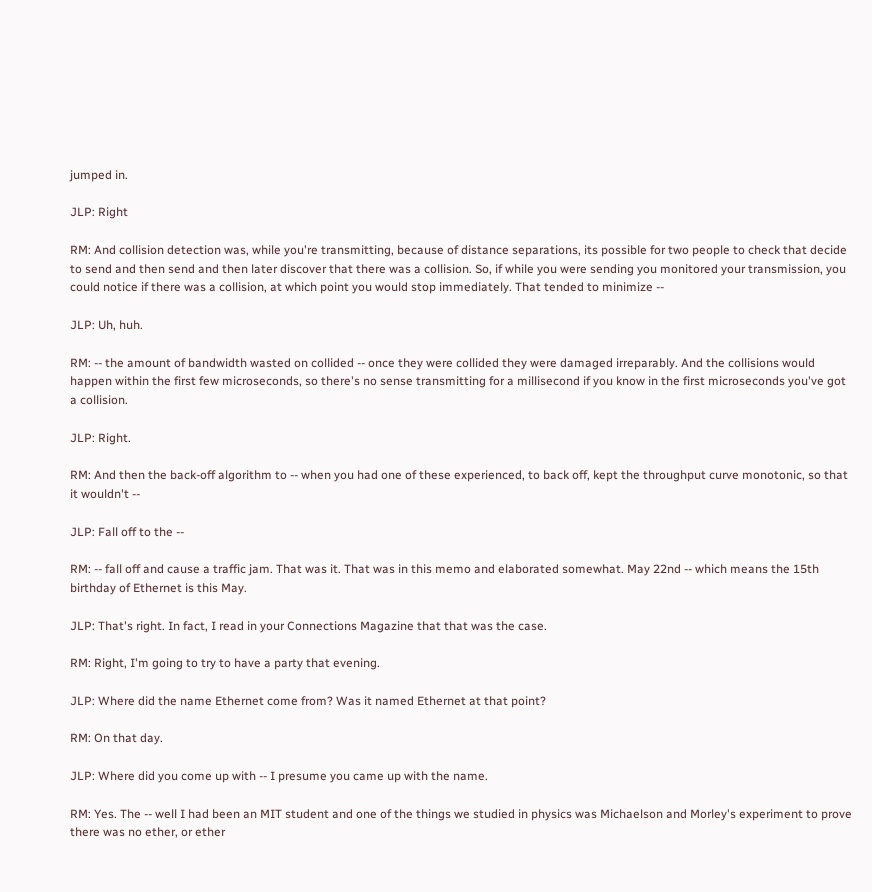jumped in.

JLP: Right

RM: And collision detection was, while you're transmitting, because of distance separations, its possible for two people to check that decide to send and then send and then later discover that there was a collision. So, if while you were sending you monitored your transmission, you could notice if there was a collision, at which point you would stop immediately. That tended to minimize --

JLP: Uh, huh.

RM: -- the amount of bandwidth wasted on collided -- once they were collided they were damaged irreparably. And the collisions would happen within the first few microseconds, so there's no sense transmitting for a millisecond if you know in the first microseconds you've got a collision.

JLP: Right.

RM: And then the back-off algorithm to -- when you had one of these experienced, to back off, kept the throughput curve monotonic, so that it wouldn't --

JLP: Fall off to the --

RM: -- fall off and cause a traffic jam. That was it. That was in this memo and elaborated somewhat. May 22nd -- which means the 15th birthday of Ethernet is this May.

JLP: That's right. In fact, I read in your Connections Magazine that that was the case.

RM: Right, I'm going to try to have a party that evening.

JLP: Where did the name Ethernet come from? Was it named Ethernet at that point?

RM: On that day.

JLP: Where did you come up with -- I presume you came up with the name.

RM: Yes. The -- well I had been an MIT student and one of the things we studied in physics was Michaelson and Morley's experiment to prove there was no ether, or ether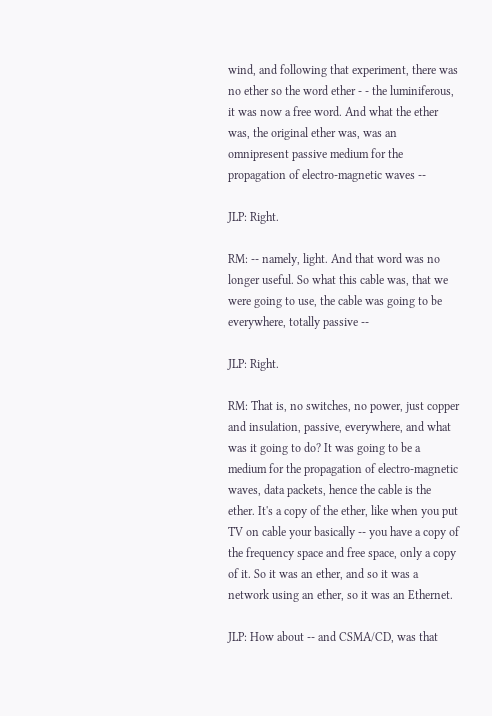wind, and following that experiment, there was no ether so the word ether - - the luminiferous, it was now a free word. And what the ether was, the original ether was, was an omnipresent passive medium for the propagation of electro-magnetic waves --

JLP: Right.

RM: -- namely, light. And that word was no longer useful. So what this cable was, that we were going to use, the cable was going to be everywhere, totally passive --

JLP: Right.

RM: That is, no switches, no power, just copper and insulation, passive, everywhere, and what was it going to do? It was going to be a medium for the propagation of electro-magnetic waves, data packets, hence the cable is the ether. It's a copy of the ether, like when you put TV on cable your basically -- you have a copy of the frequency space and free space, only a copy of it. So it was an ether, and so it was a network using an ether, so it was an Ethernet.

JLP: How about -- and CSMA/CD, was that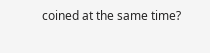coined at the same time?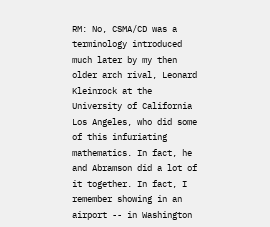RM: No, CSMA/CD was a terminology introduced much later by my then older arch rival, Leonard Kleinrock at the University of California Los Angeles, who did some of this infuriating mathematics. In fact, he and Abramson did a lot of it together. In fact, I remember showing in an airport -- in Washington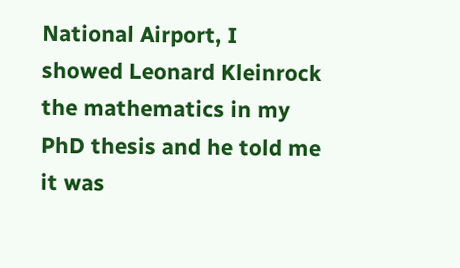National Airport, I showed Leonard Kleinrock the mathematics in my PhD thesis and he told me it was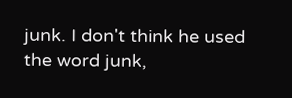junk. I don't think he used the word junk,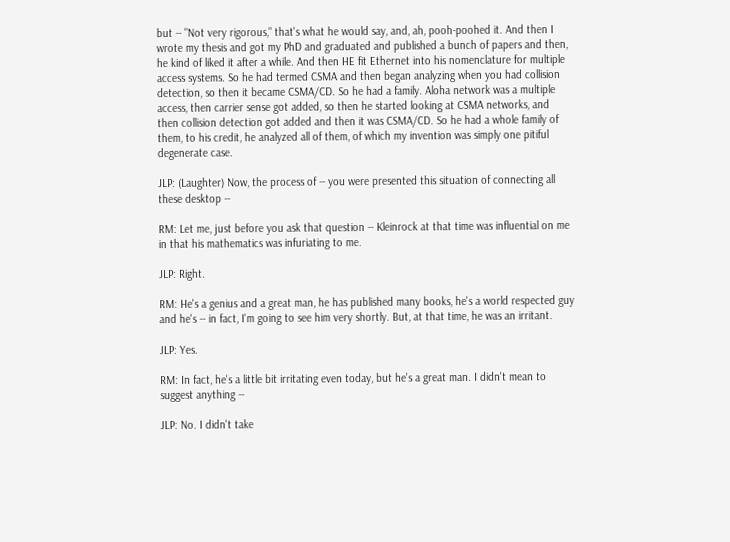but -- "Not very rigorous," that's what he would say, and, ah, pooh-poohed it. And then I wrote my thesis and got my PhD and graduated and published a bunch of papers and then, he kind of liked it after a while. And then HE fit Ethernet into his nomenclature for multiple access systems. So he had termed CSMA and then began analyzing when you had collision detection, so then it became CSMA/CD. So he had a family. Aloha network was a multiple access, then carrier sense got added, so then he started looking at CSMA networks, and then collision detection got added and then it was CSMA/CD. So he had a whole family of them, to his credit, he analyzed all of them, of which my invention was simply one pitiful degenerate case.

JLP: (Laughter) Now, the process of -- you were presented this situation of connecting all these desktop --

RM: Let me, just before you ask that question -- Kleinrock at that time was influential on me in that his mathematics was infuriating to me.

JLP: Right.

RM: He's a genius and a great man, he has published many books, he's a world respected guy and he's -- in fact, I'm going to see him very shortly. But, at that time, he was an irritant.

JLP: Yes.

RM: In fact, he's a little bit irritating even today, but he's a great man. I didn't mean to suggest anything --

JLP: No. I didn't take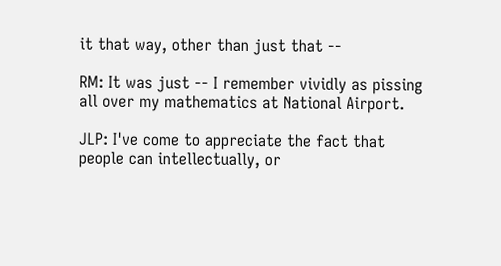it that way, other than just that --

RM: It was just -- I remember vividly as pissing all over my mathematics at National Airport.

JLP: I've come to appreciate the fact that people can intellectually, or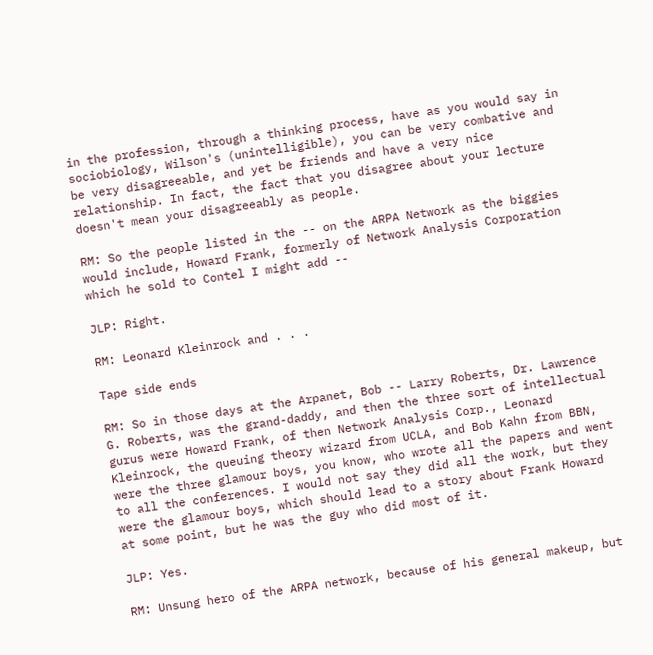in the profession, through a thinking process, have as you would say in sociobiology, Wilson's (unintelligible), you can be very combative and be very disagreeable, and yet be friends and have a very nice relationship. In fact, the fact that you disagree about your lecture doesn't mean your disagreeably as people.

RM: So the people listed in the -- on the ARPA Network as the biggies would include, Howard Frank, formerly of Network Analysis Corporation which he sold to Contel I might add --

JLP: Right.

RM: Leonard Kleinrock and . . .

Tape side ends

RM: So in those days at the Arpanet, Bob -- Larry Roberts, Dr. Lawrence G. Roberts, was the grand-daddy, and then the three sort of intellectual gurus were Howard Frank, of then Network Analysis Corp., Leonard Kleinrock, the queuing theory wizard from UCLA, and Bob Kahn from BBN, were the three glamour boys, you know, who wrote all the papers and went to all the conferences. I would not say they did all the work, but they were the glamour boys, which should lead to a story about Frank Howard at some point, but he was the guy who did most of it.

JLP: Yes.

RM: Unsung hero of the ARPA network, because of his general makeup, but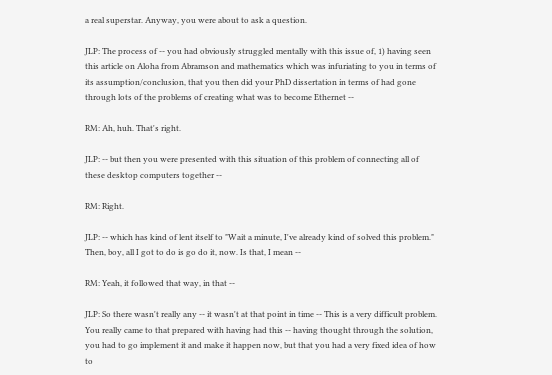a real superstar. Anyway, you were about to ask a question.

JLP: The process of -- you had obviously struggled mentally with this issue of, 1) having seen this article on Aloha from Abramson and mathematics which was infuriating to you in terms of its assumption/conclusion, that you then did your PhD dissertation in terms of had gone through lots of the problems of creating what was to become Ethernet --

RM: Ah, huh. That's right.

JLP: -- but then you were presented with this situation of this problem of connecting all of these desktop computers together --

RM: Right.

JLP: -- which has kind of lent itself to "Wait a minute, I've already kind of solved this problem." Then, boy, all I got to do is go do it, now. Is that, I mean --

RM: Yeah, it followed that way, in that --

JLP: So there wasn't really any -- it wasn't at that point in time -- This is a very difficult problem. You really came to that prepared with having had this -- having thought through the solution, you had to go implement it and make it happen now, but that you had a very fixed idea of how to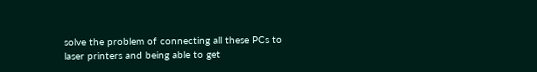solve the problem of connecting all these PCs to laser printers and being able to get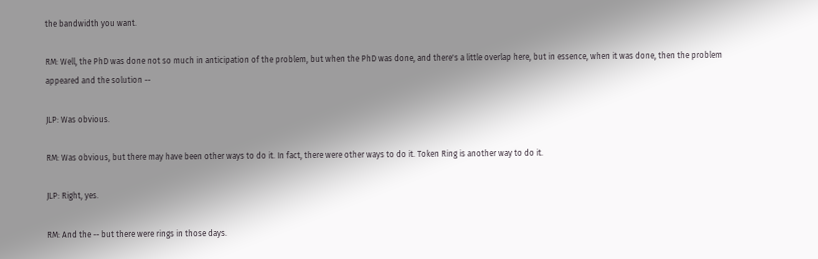the bandwidth you want.

RM: Well, the PhD was done not so much in anticipation of the problem, but when the PhD was done, and there's a little overlap here, but in essence, when it was done, then the problem appeared and the solution --

JLP: Was obvious.

RM: Was obvious, but there may have been other ways to do it. In fact, there were other ways to do it. Token Ring is another way to do it.

JLP: Right, yes.

RM: And the -- but there were rings in those days.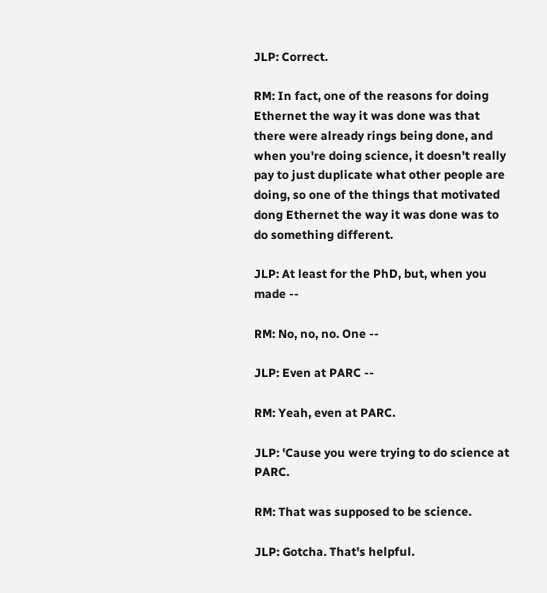JLP: Correct.

RM: In fact, one of the reasons for doing Ethernet the way it was done was that there were already rings being done, and when you're doing science, it doesn't really pay to just duplicate what other people are doing, so one of the things that motivated dong Ethernet the way it was done was to do something different.

JLP: At least for the PhD, but, when you made --

RM: No, no, no. One --

JLP: Even at PARC --

RM: Yeah, even at PARC.

JLP: 'Cause you were trying to do science at PARC.

RM: That was supposed to be science.

JLP: Gotcha. That's helpful.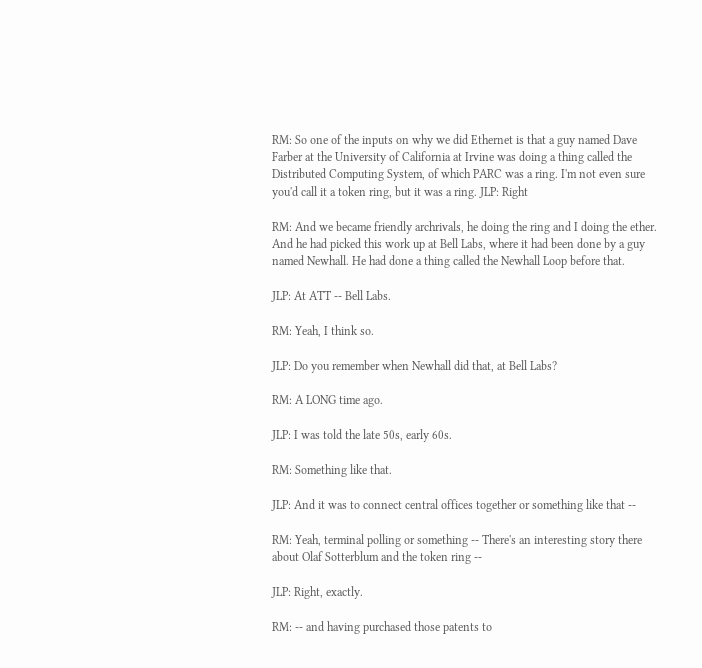RM: So one of the inputs on why we did Ethernet is that a guy named Dave Farber at the University of California at Irvine was doing a thing called the Distributed Computing System, of which PARC was a ring. I'm not even sure you'd call it a token ring, but it was a ring. JLP: Right

RM: And we became friendly archrivals, he doing the ring and I doing the ether. And he had picked this work up at Bell Labs, where it had been done by a guy named Newhall. He had done a thing called the Newhall Loop before that.

JLP: At ATT -- Bell Labs.

RM: Yeah, I think so.

JLP: Do you remember when Newhall did that, at Bell Labs?

RM: A LONG time ago.

JLP: I was told the late 50s, early 60s.

RM: Something like that.

JLP: And it was to connect central offices together or something like that --

RM: Yeah, terminal polling or something -- There's an interesting story there about Olaf Sotterblum and the token ring --

JLP: Right, exactly.

RM: -- and having purchased those patents to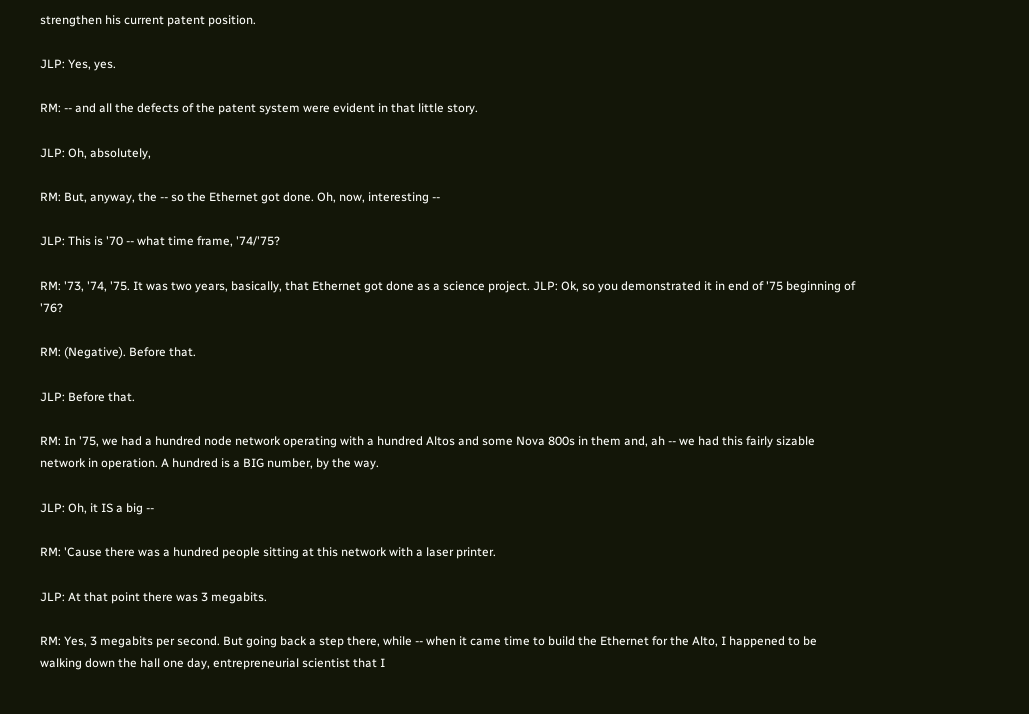strengthen his current patent position.

JLP: Yes, yes.

RM: -- and all the defects of the patent system were evident in that little story.

JLP: Oh, absolutely,

RM: But, anyway, the -- so the Ethernet got done. Oh, now, interesting --

JLP: This is '70 -- what time frame, '74/'75?

RM: '73, '74, '75. It was two years, basically, that Ethernet got done as a science project. JLP: Ok, so you demonstrated it in end of '75 beginning of '76?

RM: (Negative). Before that.

JLP: Before that.

RM: In '75, we had a hundred node network operating with a hundred Altos and some Nova 800s in them and, ah -- we had this fairly sizable network in operation. A hundred is a BIG number, by the way.

JLP: Oh, it IS a big --

RM: 'Cause there was a hundred people sitting at this network with a laser printer.

JLP: At that point there was 3 megabits.

RM: Yes, 3 megabits per second. But going back a step there, while -- when it came time to build the Ethernet for the Alto, I happened to be walking down the hall one day, entrepreneurial scientist that I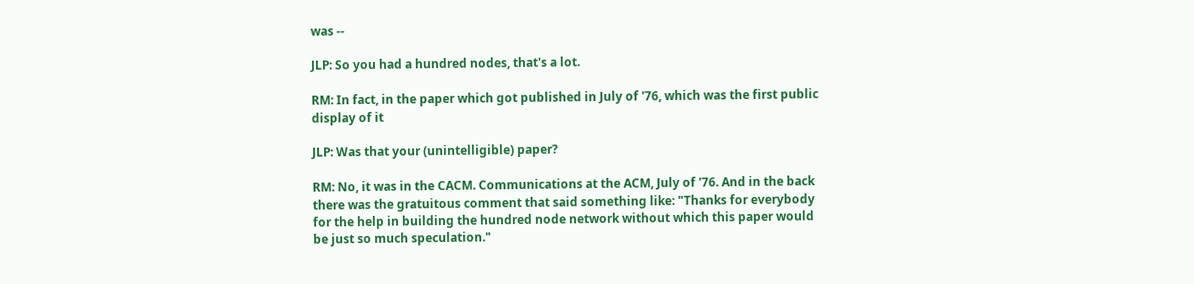was --

JLP: So you had a hundred nodes, that's a lot.

RM: In fact, in the paper which got published in July of '76, which was the first public display of it

JLP: Was that your (unintelligible) paper?

RM: No, it was in the CACM. Communications at the ACM, July of '76. And in the back there was the gratuitous comment that said something like: "Thanks for everybody for the help in building the hundred node network without which this paper would be just so much speculation."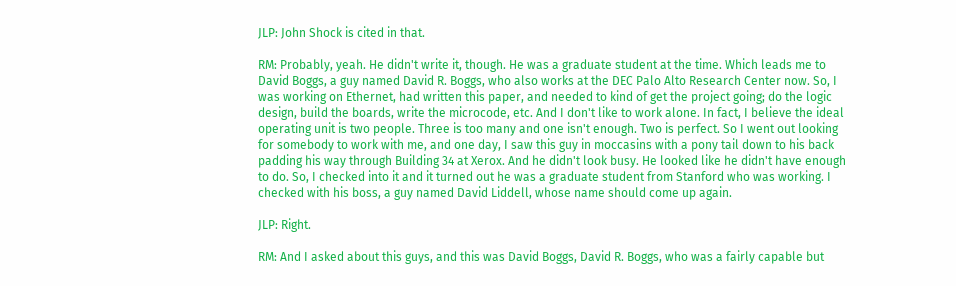JLP: John Shock is cited in that.

RM: Probably, yeah. He didn't write it, though. He was a graduate student at the time. Which leads me to David Boggs, a guy named David R. Boggs, who also works at the DEC Palo Alto Research Center now. So, I was working on Ethernet, had written this paper, and needed to kind of get the project going; do the logic design, build the boards, write the microcode, etc. And I don't like to work alone. In fact, I believe the ideal operating unit is two people. Three is too many and one isn't enough. Two is perfect. So I went out looking for somebody to work with me, and one day, I saw this guy in moccasins with a pony tail down to his back padding his way through Building 34 at Xerox. And he didn't look busy. He looked like he didn't have enough to do. So, I checked into it and it turned out he was a graduate student from Stanford who was working. I checked with his boss, a guy named David Liddell, whose name should come up again.

JLP: Right.

RM: And I asked about this guys, and this was David Boggs, David R. Boggs, who was a fairly capable but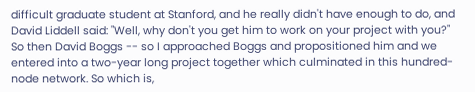difficult graduate student at Stanford, and he really didn't have enough to do, and David Liddell said: "Well, why don't you get him to work on your project with you?" So then David Boggs -- so I approached Boggs and propositioned him and we entered into a two-year long project together which culminated in this hundred-node network. So which is,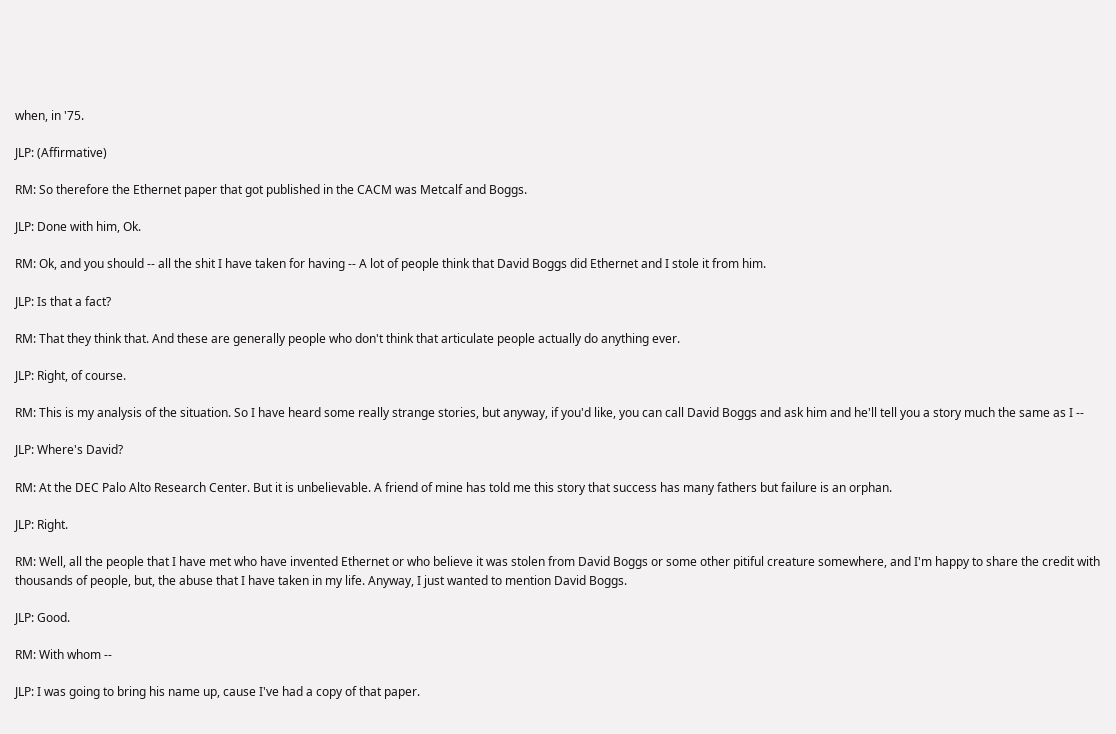when, in '75.

JLP: (Affirmative)

RM: So therefore the Ethernet paper that got published in the CACM was Metcalf and Boggs.

JLP: Done with him, Ok.

RM: Ok, and you should -- all the shit I have taken for having -- A lot of people think that David Boggs did Ethernet and I stole it from him.

JLP: Is that a fact?

RM: That they think that. And these are generally people who don't think that articulate people actually do anything ever.

JLP: Right, of course.

RM: This is my analysis of the situation. So I have heard some really strange stories, but anyway, if you'd like, you can call David Boggs and ask him and he'll tell you a story much the same as I --

JLP: Where's David?

RM: At the DEC Palo Alto Research Center. But it is unbelievable. A friend of mine has told me this story that success has many fathers but failure is an orphan.

JLP: Right.

RM: Well, all the people that I have met who have invented Ethernet or who believe it was stolen from David Boggs or some other pitiful creature somewhere, and I'm happy to share the credit with thousands of people, but, the abuse that I have taken in my life. Anyway, I just wanted to mention David Boggs.

JLP: Good.

RM: With whom --

JLP: I was going to bring his name up, cause I've had a copy of that paper.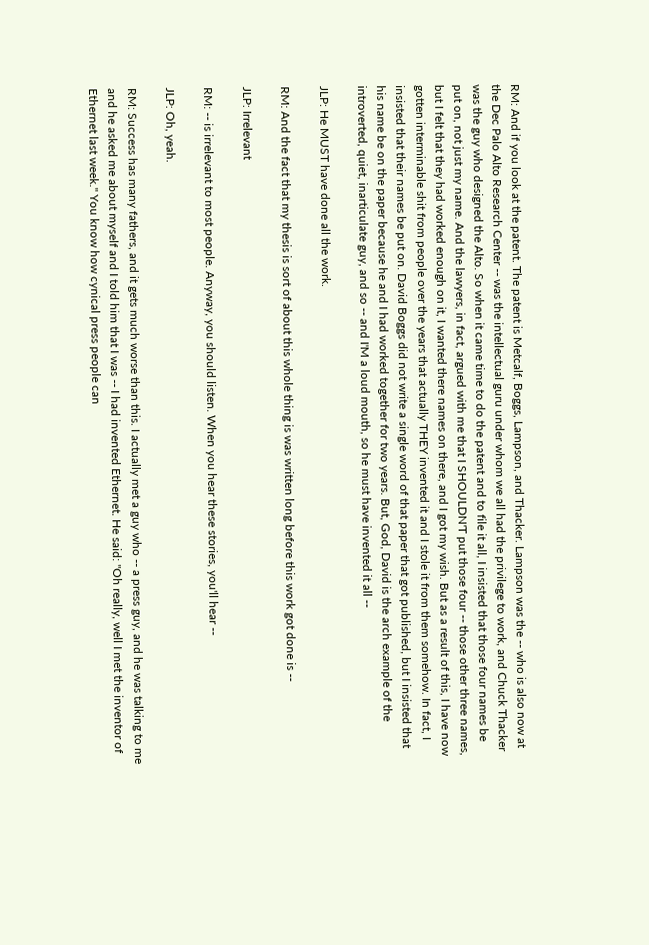RM: And if you look at the patent. The patent is Metcalf, Boggs, Lampson, and Thacker. Lampson was the -- who is also now at the Dec Palo Alto Research Center -- was the intellectual guru under whom we all had the privilege to work, and Chuck Thacker was the guy who designed the Alto. So when it came time to do the patent and to file it all, I insisted that those four names be put on, not just my name. And the lawyers, in fact, argued with me that I SHOULDN'T put those four -- those other three names, but I felt that they had worked enough on it, I wanted there names on there, and I got my wish. But as a result of this, I have now gotten interminable shit from people over the years that actually THEY invented it and I stole it from them somehow. In fact, I insisted that their names be put on. David Boggs did not write a single word of that paper that got published, but I insisted that his name be on the paper because he and I had worked together for two years. But, God, David is the arch example of the introverted, quiet, inarticulate guy, and so -- and I'M a loud mouth, so he must have invented it all --

JLP: He MUST have done all the work.

RM: And the fact that my thesis is sort of about this whole thing is was written long before this work got done is --

JLP: Irrelevant

RM: -- is irrelevant to most people. Anyway, you should listen. When you hear these stories, you'll hear --

JLP: Oh, yeah.

RM: Success has many fathers, and it gets much worse than this. I actually met a guy who -- a press guy, and he was talking to me and he asked me about myself and I told him that I was -- I had invented Ethernet. He said: "Oh really, well I met the inventor of Ethernet last week." You know how cynical press people can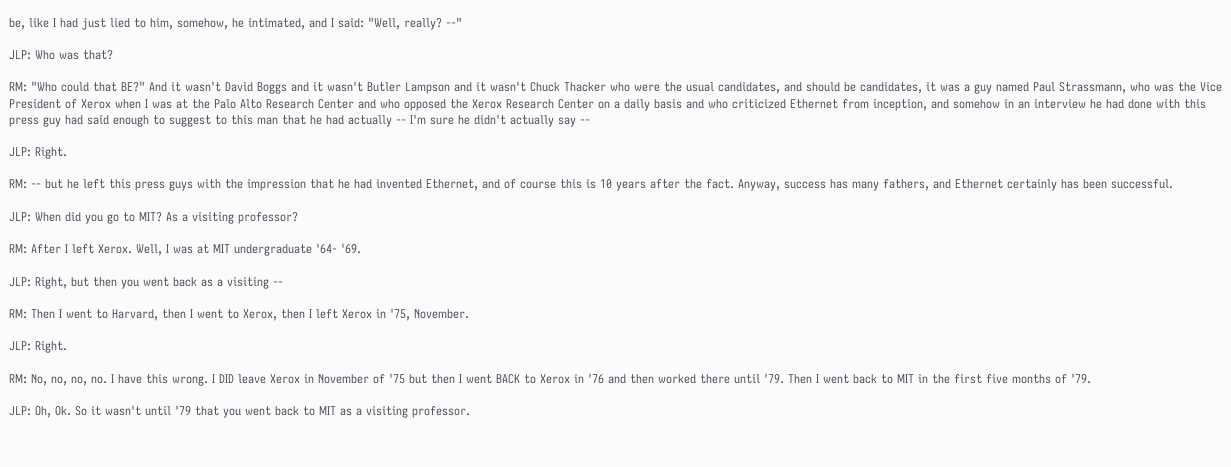be, like I had just lied to him, somehow, he intimated, and I said: "Well, really? --"

JLP: Who was that?

RM: "Who could that BE?" And it wasn't David Boggs and it wasn't Butler Lampson and it wasn't Chuck Thacker who were the usual candidates, and should be candidates, it was a guy named Paul Strassmann, who was the Vice President of Xerox when I was at the Palo Alto Research Center and who opposed the Xerox Research Center on a daily basis and who criticized Ethernet from inception, and somehow in an interview he had done with this press guy had said enough to suggest to this man that he had actually -- I'm sure he didn't actually say --

JLP: Right.

RM: -- but he left this press guys with the impression that he had invented Ethernet, and of course this is 10 years after the fact. Anyway, success has many fathers, and Ethernet certainly has been successful.

JLP: When did you go to MIT? As a visiting professor?

RM: After I left Xerox. Well, I was at MIT undergraduate '64- '69.

JLP: Right, but then you went back as a visiting --

RM: Then I went to Harvard, then I went to Xerox, then I left Xerox in '75, November.

JLP: Right.

RM: No, no, no, no. I have this wrong. I DID leave Xerox in November of '75 but then I went BACK to Xerox in '76 and then worked there until '79. Then I went back to MIT in the first five months of '79.

JLP: Oh, Ok. So it wasn't until '79 that you went back to MIT as a visiting professor.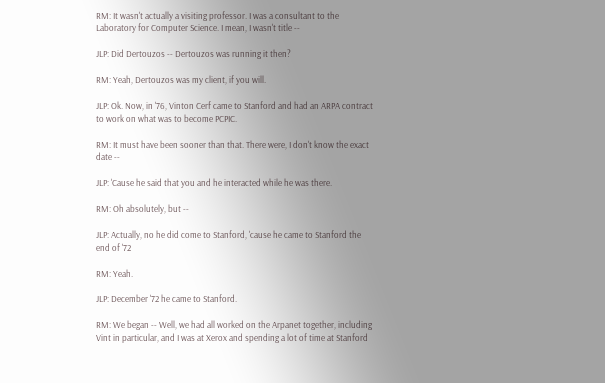RM: It wasn't actually a visiting professor. I was a consultant to the Laboratory for Computer Science. I mean, I wasn't title --

JLP: Did Dertouzos -- Dertouzos was running it then?

RM: Yeah, Dertouzos was my client, if you will.

JLP: Ok. Now, in '76, Vinton Cerf came to Stanford and had an ARPA contract to work on what was to become PCPIC.

RM: It must have been sooner than that. There were, I don't know the exact date --

JLP: 'Cause he said that you and he interacted while he was there.

RM: Oh absolutely, but --

JLP: Actually, no he did come to Stanford, 'cause he came to Stanford the end of '72

RM: Yeah.

JLP: December '72 he came to Stanford.

RM: We began -- Well, we had all worked on the Arpanet together, including Vint in particular, and I was at Xerox and spending a lot of time at Stanford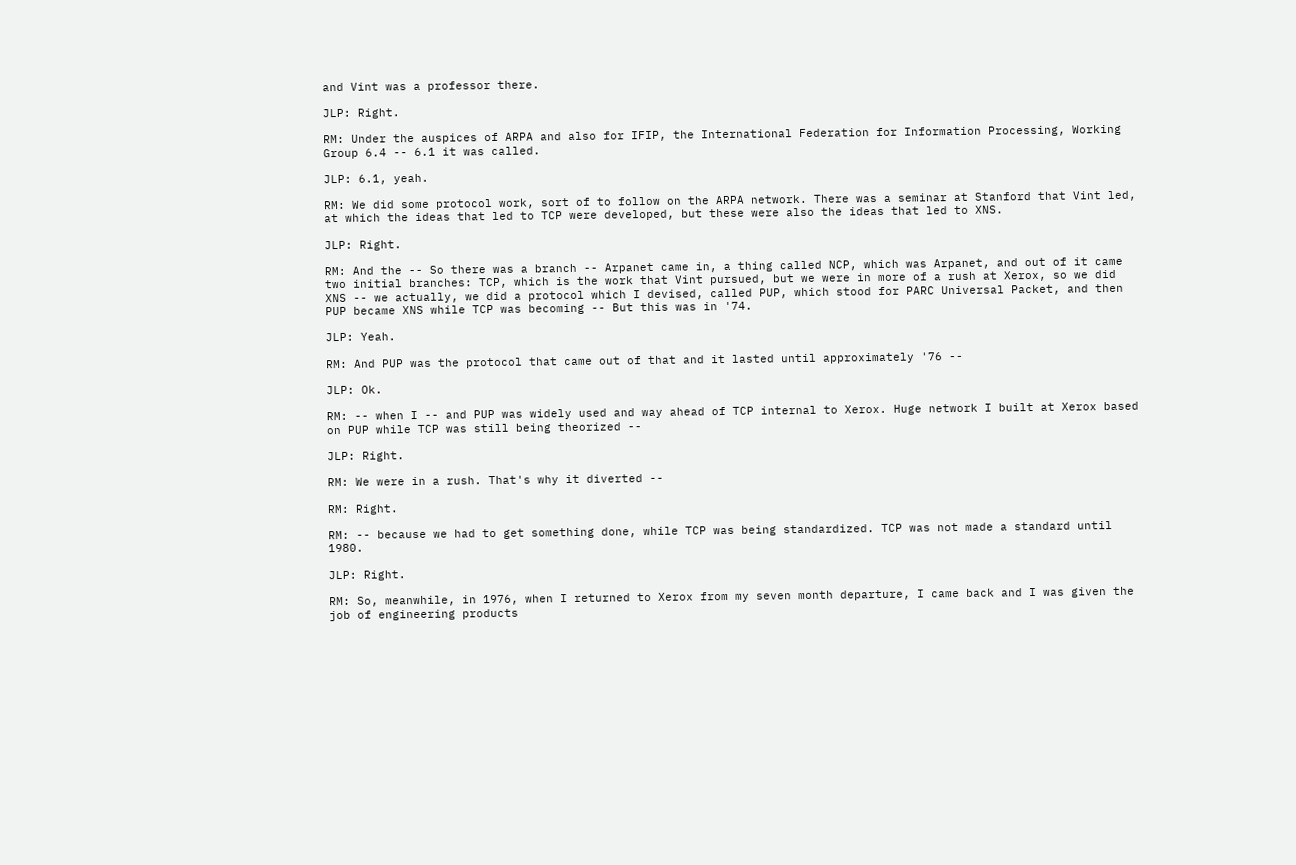and Vint was a professor there.

JLP: Right.

RM: Under the auspices of ARPA and also for IFIP, the International Federation for Information Processing, Working Group 6.4 -- 6.1 it was called.

JLP: 6.1, yeah.

RM: We did some protocol work, sort of to follow on the ARPA network. There was a seminar at Stanford that Vint led, at which the ideas that led to TCP were developed, but these were also the ideas that led to XNS.

JLP: Right.

RM: And the -- So there was a branch -- Arpanet came in, a thing called NCP, which was Arpanet, and out of it came two initial branches: TCP, which is the work that Vint pursued, but we were in more of a rush at Xerox, so we did XNS -- we actually, we did a protocol which I devised, called PUP, which stood for PARC Universal Packet, and then PUP became XNS while TCP was becoming -- But this was in '74.

JLP: Yeah.

RM: And PUP was the protocol that came out of that and it lasted until approximately '76 --

JLP: Ok.

RM: -- when I -- and PUP was widely used and way ahead of TCP internal to Xerox. Huge network I built at Xerox based on PUP while TCP was still being theorized --

JLP: Right.

RM: We were in a rush. That's why it diverted --

RM: Right.

RM: -- because we had to get something done, while TCP was being standardized. TCP was not made a standard until 1980.

JLP: Right.

RM: So, meanwhile, in 1976, when I returned to Xerox from my seven month departure, I came back and I was given the job of engineering products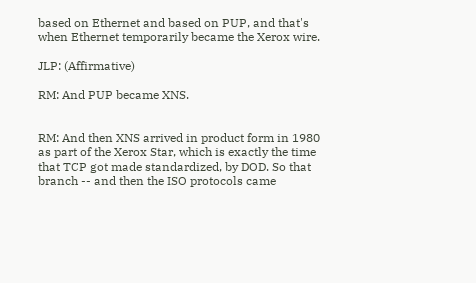based on Ethernet and based on PUP, and that's when Ethernet temporarily became the Xerox wire.

JLP: (Affirmative)

RM: And PUP became XNS.


RM: And then XNS arrived in product form in 1980 as part of the Xerox Star, which is exactly the time that TCP got made standardized, by DOD. So that branch -- and then the ISO protocols came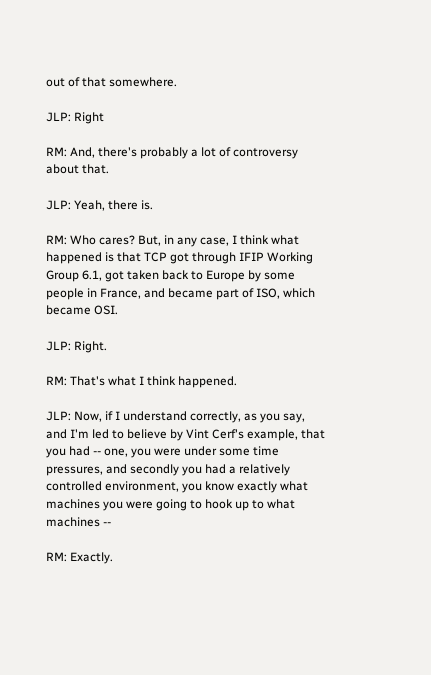out of that somewhere.

JLP: Right

RM: And, there's probably a lot of controversy about that.

JLP: Yeah, there is.

RM: Who cares? But, in any case, I think what happened is that TCP got through IFIP Working Group 6.1, got taken back to Europe by some people in France, and became part of ISO, which became OSI.

JLP: Right.

RM: That's what I think happened.

JLP: Now, if I understand correctly, as you say, and I'm led to believe by Vint Cerf's example, that you had -- one, you were under some time pressures, and secondly you had a relatively controlled environment, you know exactly what machines you were going to hook up to what machines --

RM: Exactly.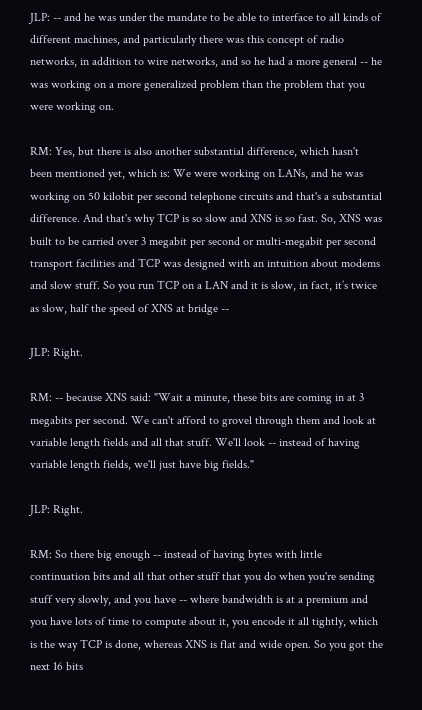JLP: -- and he was under the mandate to be able to interface to all kinds of different machines, and particularly there was this concept of radio networks, in addition to wire networks, and so he had a more general -- he was working on a more generalized problem than the problem that you were working on.

RM: Yes, but there is also another substantial difference, which hasn't been mentioned yet, which is: We were working on LANs, and he was working on 50 kilobit per second telephone circuits and that's a substantial difference. And that's why TCP is so slow and XNS is so fast. So, XNS was built to be carried over 3 megabit per second or multi-megabit per second transport facilities and TCP was designed with an intuition about modems and slow stuff. So you run TCP on a LAN and it is slow, in fact, it’s twice as slow, half the speed of XNS at bridge --

JLP: Right.

RM: -- because XNS said: "Wait a minute, these bits are coming in at 3 megabits per second. We can't afford to grovel through them and look at variable length fields and all that stuff. We'll look -- instead of having variable length fields, we'll just have big fields."

JLP: Right.

RM: So there big enough -- instead of having bytes with little continuation bits and all that other stuff that you do when you're sending stuff very slowly, and you have -- where bandwidth is at a premium and you have lots of time to compute about it, you encode it all tightly, which is the way TCP is done, whereas XNS is flat and wide open. So you got the next 16 bits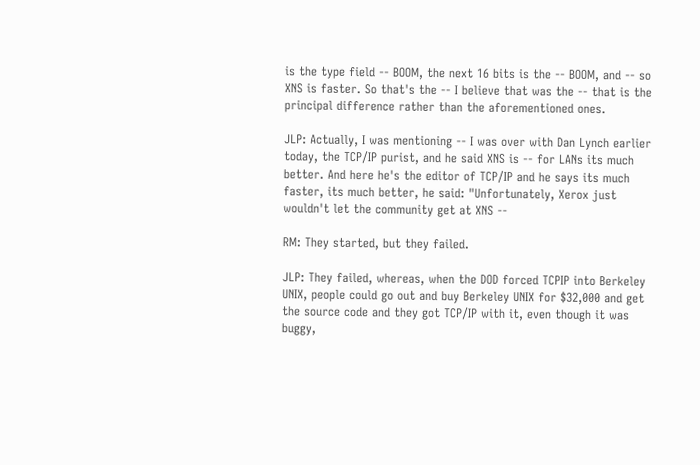is the type field -- BOOM, the next 16 bits is the -- BOOM, and -- so XNS is faster. So that's the -- I believe that was the -- that is the principal difference rather than the aforementioned ones.

JLP: Actually, I was mentioning -- I was over with Dan Lynch earlier today, the TCP/IP purist, and he said XNS is -- for LANs its much better. And here he's the editor of TCP/IP and he says its much faster, its much better, he said: "Unfortunately, Xerox just wouldn't let the community get at XNS --

RM: They started, but they failed.

JLP: They failed, whereas, when the DOD forced TCPIP into Berkeley UNIX, people could go out and buy Berkeley UNIX for $32,000 and get the source code and they got TCP/IP with it, even though it was buggy,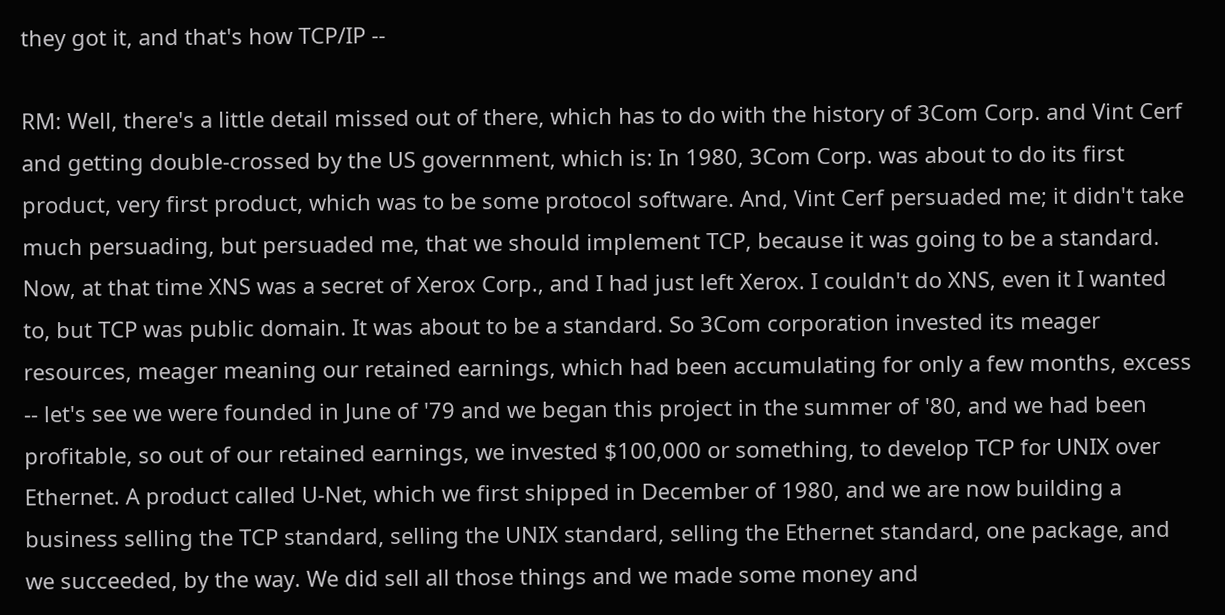they got it, and that's how TCP/IP --

RM: Well, there's a little detail missed out of there, which has to do with the history of 3Com Corp. and Vint Cerf and getting double-crossed by the US government, which is: In 1980, 3Com Corp. was about to do its first product, very first product, which was to be some protocol software. And, Vint Cerf persuaded me; it didn't take much persuading, but persuaded me, that we should implement TCP, because it was going to be a standard. Now, at that time XNS was a secret of Xerox Corp., and I had just left Xerox. I couldn't do XNS, even it I wanted to, but TCP was public domain. It was about to be a standard. So 3Com corporation invested its meager resources, meager meaning our retained earnings, which had been accumulating for only a few months, excess -- let's see we were founded in June of '79 and we began this project in the summer of '80, and we had been profitable, so out of our retained earnings, we invested $100,000 or something, to develop TCP for UNIX over Ethernet. A product called U-Net, which we first shipped in December of 1980, and we are now building a business selling the TCP standard, selling the UNIX standard, selling the Ethernet standard, one package, and we succeeded, by the way. We did sell all those things and we made some money and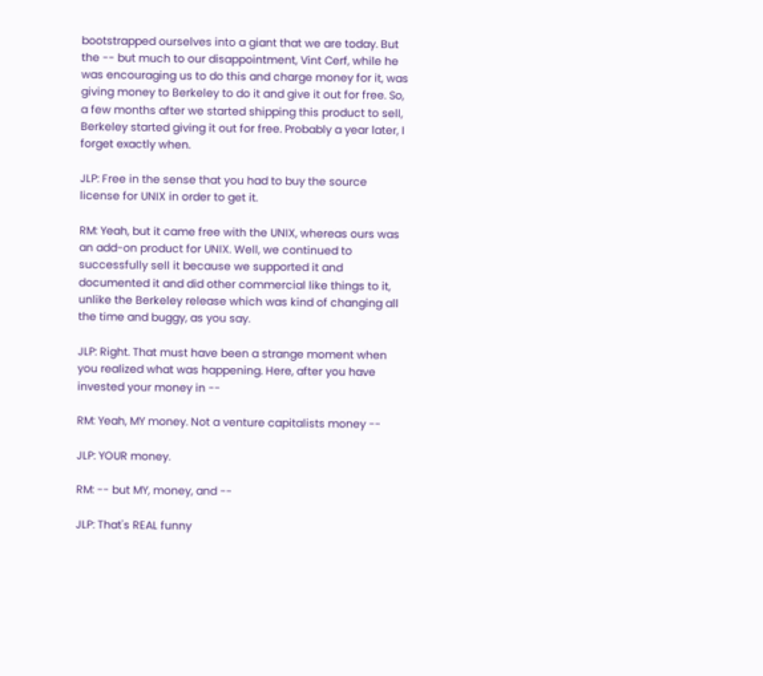bootstrapped ourselves into a giant that we are today. But the -- but much to our disappointment, Vint Cerf, while he was encouraging us to do this and charge money for it, was giving money to Berkeley to do it and give it out for free. So, a few months after we started shipping this product to sell, Berkeley started giving it out for free. Probably a year later, I forget exactly when.

JLP: Free in the sense that you had to buy the source license for UNIX in order to get it.

RM: Yeah, but it came free with the UNIX, whereas ours was an add-on product for UNIX. Well, we continued to successfully sell it because we supported it and documented it and did other commercial like things to it, unlike the Berkeley release which was kind of changing all the time and buggy, as you say.

JLP: Right. That must have been a strange moment when you realized what was happening. Here, after you have invested your money in --

RM: Yeah, MY money. Not a venture capitalists money --

JLP: YOUR money.

RM: -- but MY, money, and --

JLP: That's REAL funny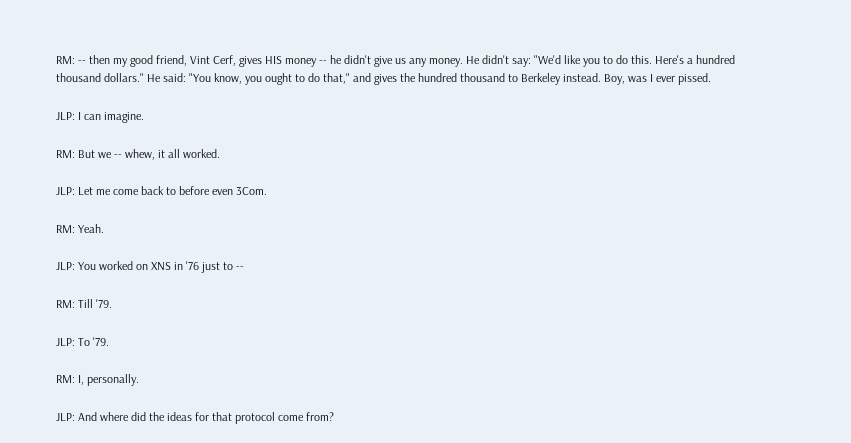RM: -- then my good friend, Vint Cerf, gives HIS money -- he didn't give us any money. He didn't say: "We'd like you to do this. Here's a hundred thousand dollars." He said: "You know, you ought to do that," and gives the hundred thousand to Berkeley instead. Boy, was I ever pissed.

JLP: I can imagine.

RM: But we -- whew, it all worked.

JLP: Let me come back to before even 3Com.

RM: Yeah.

JLP: You worked on XNS in '76 just to --

RM: Till '79.

JLP: To '79.

RM: I, personally.

JLP: And where did the ideas for that protocol come from?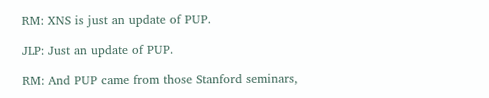RM: XNS is just an update of PUP.

JLP: Just an update of PUP.

RM: And PUP came from those Stanford seminars,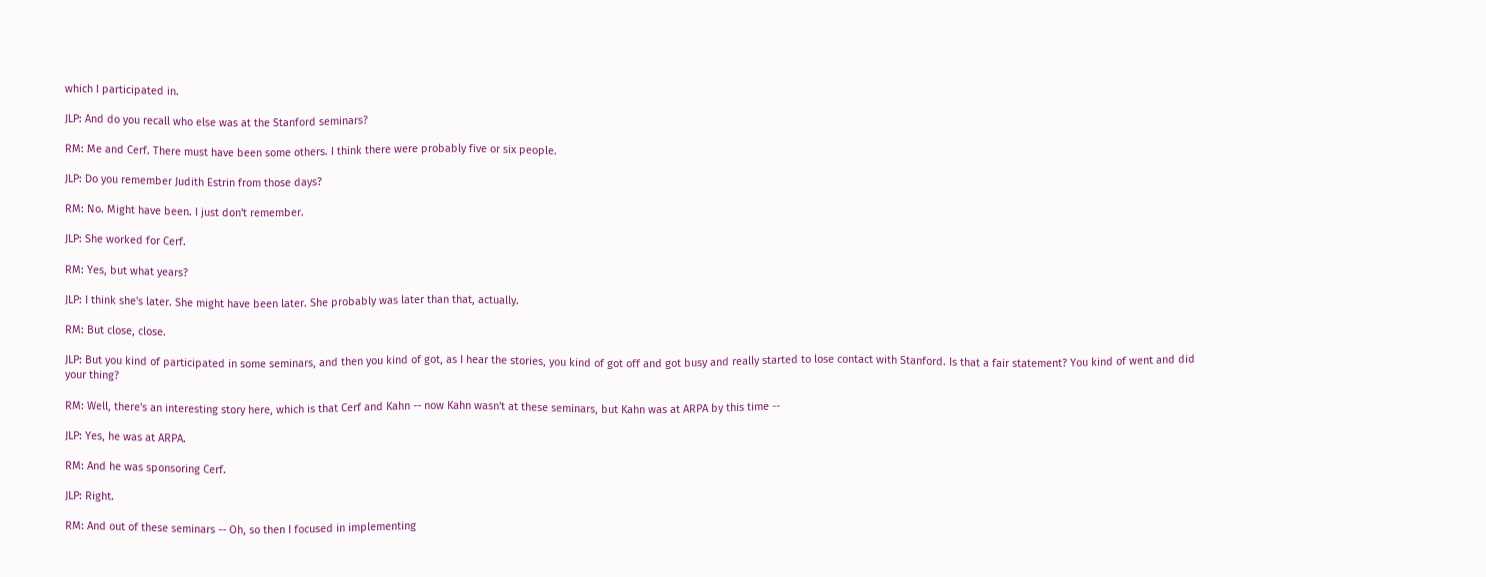which I participated in.

JLP: And do you recall who else was at the Stanford seminars?

RM: Me and Cerf. There must have been some others. I think there were probably five or six people.

JLP: Do you remember Judith Estrin from those days?

RM: No. Might have been. I just don't remember.

JLP: She worked for Cerf.

RM: Yes, but what years?

JLP: I think she's later. She might have been later. She probably was later than that, actually.

RM: But close, close.

JLP: But you kind of participated in some seminars, and then you kind of got, as I hear the stories, you kind of got off and got busy and really started to lose contact with Stanford. Is that a fair statement? You kind of went and did your thing?

RM: Well, there's an interesting story here, which is that Cerf and Kahn -- now Kahn wasn't at these seminars, but Kahn was at ARPA by this time --

JLP: Yes, he was at ARPA.

RM: And he was sponsoring Cerf.

JLP: Right.

RM: And out of these seminars -- Oh, so then I focused in implementing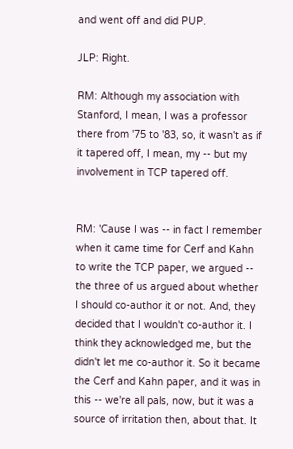and went off and did PUP.

JLP: Right.

RM: Although my association with Stanford, I mean, I was a professor there from '75 to '83, so, it wasn't as if it tapered off, I mean, my -- but my involvement in TCP tapered off.


RM: 'Cause I was -- in fact I remember when it came time for Cerf and Kahn to write the TCP paper, we argued -- the three of us argued about whether I should co-author it or not. And, they decided that I wouldn't co-author it. I think they acknowledged me, but the didn't let me co-author it. So it became the Cerf and Kahn paper, and it was in this -- we're all pals, now, but it was a source of irritation then, about that. It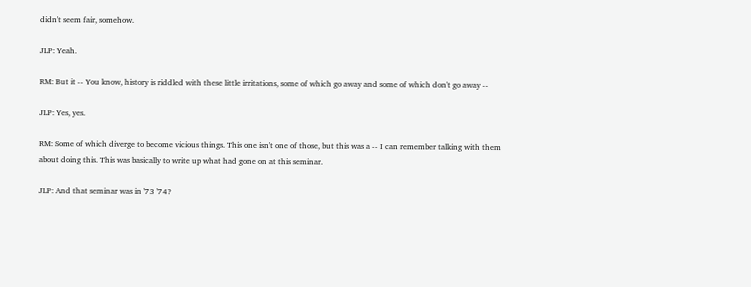didn't seem fair, somehow.

JLP: Yeah.

RM: But it -- You know, history is riddled with these little irritations, some of which go away and some of which don't go away --

JLP: Yes, yes.

RM: Some of which diverge to become vicious things. This one isn't one of those, but this was a -- I can remember talking with them about doing this. This was basically to write up what had gone on at this seminar.

JLP: And that seminar was in '73 '74?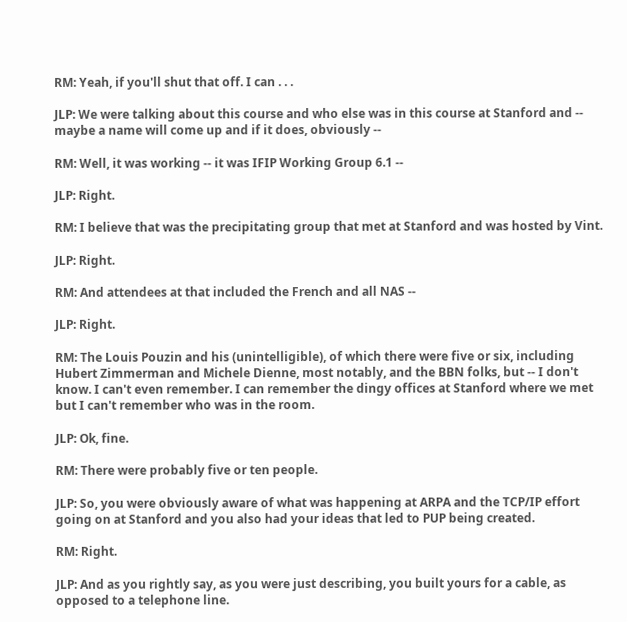RM: Yeah, if you'll shut that off. I can . . .

JLP: We were talking about this course and who else was in this course at Stanford and -- maybe a name will come up and if it does, obviously --

RM: Well, it was working -- it was IFIP Working Group 6.1 --

JLP: Right.

RM: I believe that was the precipitating group that met at Stanford and was hosted by Vint.

JLP: Right.

RM: And attendees at that included the French and all NAS --

JLP: Right.

RM: The Louis Pouzin and his (unintelligible), of which there were five or six, including Hubert Zimmerman and Michele Dienne, most notably, and the BBN folks, but -- I don't know. I can't even remember. I can remember the dingy offices at Stanford where we met but I can't remember who was in the room.

JLP: Ok, fine.

RM: There were probably five or ten people.

JLP: So, you were obviously aware of what was happening at ARPA and the TCP/IP effort going on at Stanford and you also had your ideas that led to PUP being created.

RM: Right.

JLP: And as you rightly say, as you were just describing, you built yours for a cable, as opposed to a telephone line.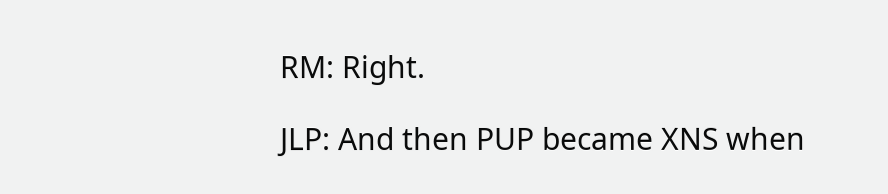RM: Right.

JLP: And then PUP became XNS when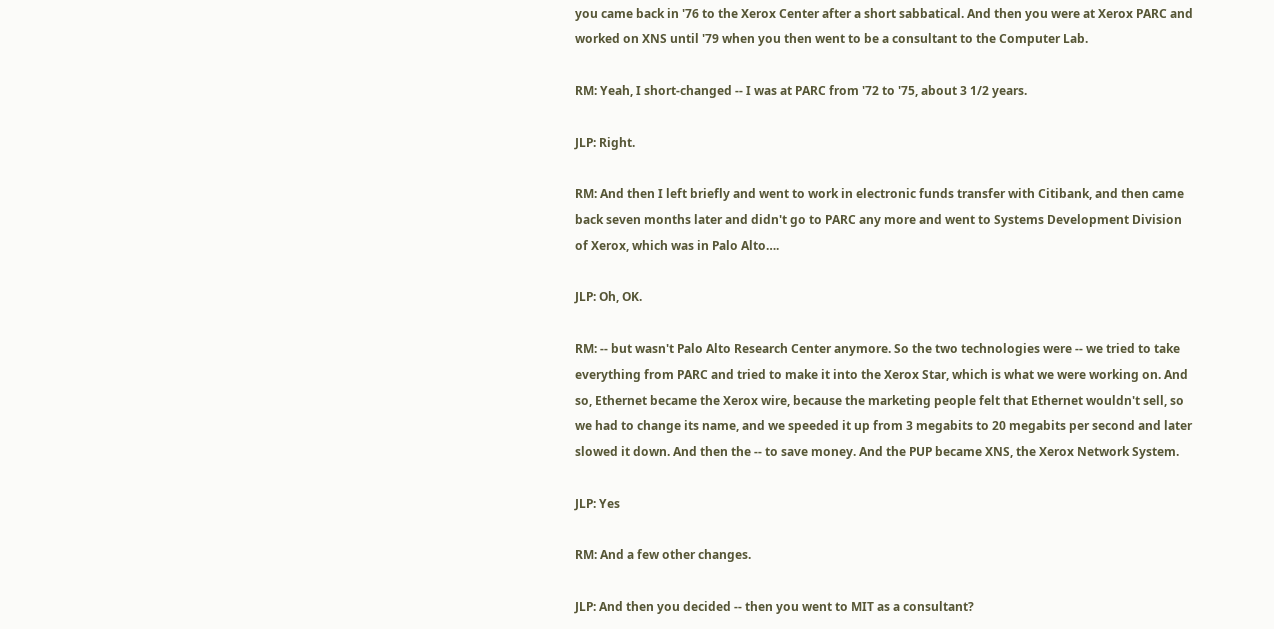you came back in '76 to the Xerox Center after a short sabbatical. And then you were at Xerox PARC and worked on XNS until '79 when you then went to be a consultant to the Computer Lab.

RM: Yeah, I short-changed -- I was at PARC from '72 to '75, about 3 1/2 years.

JLP: Right.

RM: And then I left briefly and went to work in electronic funds transfer with Citibank, and then came back seven months later and didn't go to PARC any more and went to Systems Development Division of Xerox, which was in Palo Alto….

JLP: Oh, OK.

RM: -- but wasn't Palo Alto Research Center anymore. So the two technologies were -- we tried to take everything from PARC and tried to make it into the Xerox Star, which is what we were working on. And so, Ethernet became the Xerox wire, because the marketing people felt that Ethernet wouldn't sell, so we had to change its name, and we speeded it up from 3 megabits to 20 megabits per second and later slowed it down. And then the -- to save money. And the PUP became XNS, the Xerox Network System.

JLP: Yes

RM: And a few other changes.

JLP: And then you decided -- then you went to MIT as a consultant?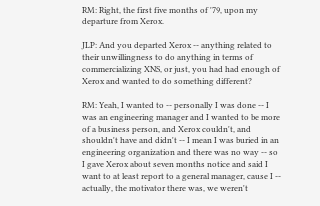RM: Right, the first five months of '79, upon my departure from Xerox.

JLP: And you departed Xerox -- anything related to their unwillingness to do anything in terms of commercializing XNS, or just, you had had enough of Xerox and wanted to do something different?

RM: Yeah, I wanted to -- personally I was done -- I was an engineering manager and I wanted to be more of a business person, and Xerox couldn't, and shouldn't have and didn't -- I mean I was buried in an engineering organization and there was no way -- so I gave Xerox about seven months notice and said I want to at least report to a general manager, cause I -- actually, the motivator there was, we weren't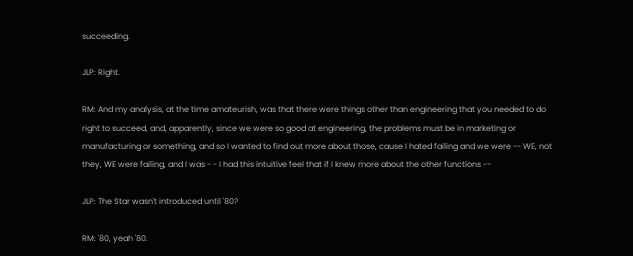succeeding.

JLP: Right.

RM: And my analysis, at the time amateurish, was that there were things other than engineering that you needed to do right to succeed, and, apparently, since we were so good at engineering, the problems must be in marketing or manufacturing or something, and so I wanted to find out more about those, cause I hated failing and we were -- WE, not they, WE were failing, and I was - - I had this intuitive feel that if I knew more about the other functions --

JLP: The Star wasn't introduced until '80?

RM: '80, yeah '80.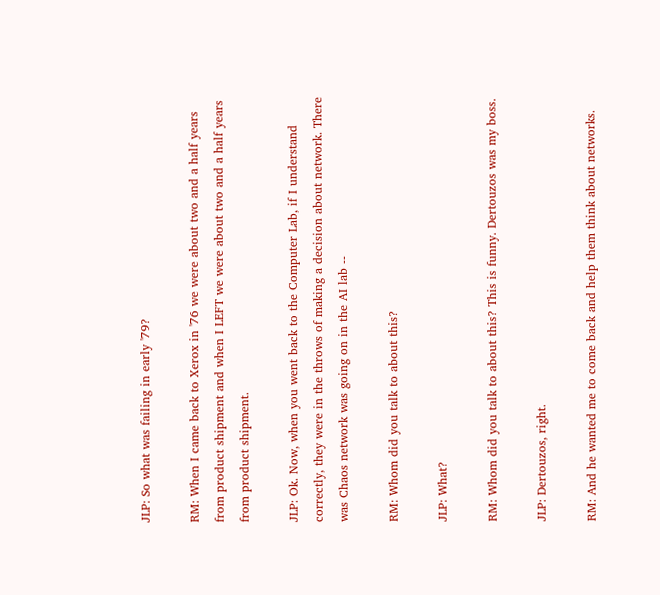JLP: So what was failing in early '79?

RM: When I came back to Xerox in '76 we were about two and a half years from product shipment and when I LEFT we were about two and a half years from product shipment.

JLP: Ok. Now, when you went back to the Computer Lab, if I understand correctly, they were in the throws of making a decision about network. There was Chaos network was going on in the AI lab --

RM: Whom did you talk to about this?

JLP: What?

RM: Whom did you talk to about this? This is funny. Dertouzos was my boss.

JLP: Dertouzos, right.

RM: And he wanted me to come back and help them think about networks.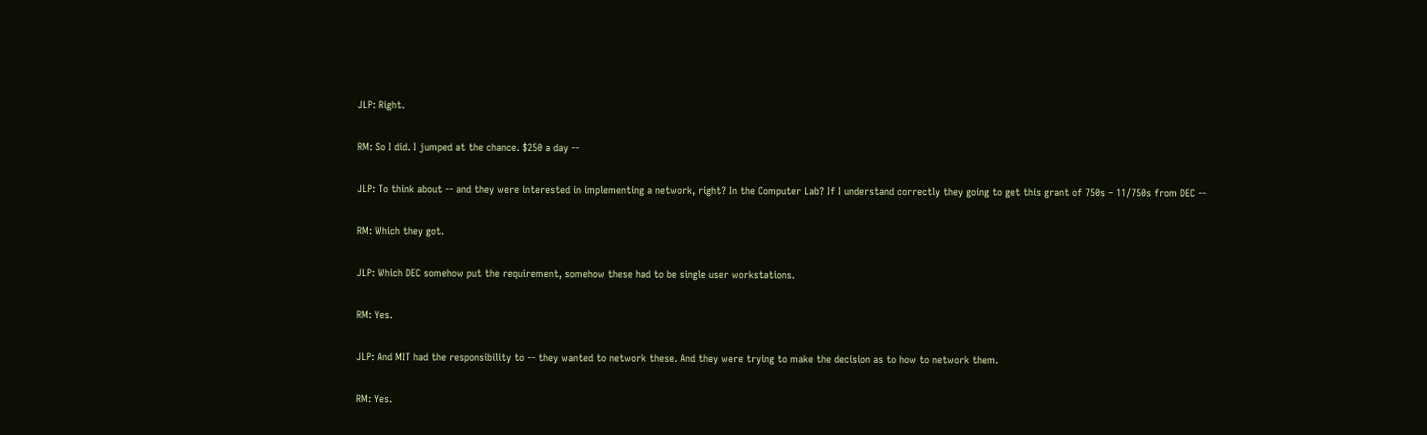JLP: Right.

RM: So I did. I jumped at the chance. $250 a day --

JLP: To think about -- and they were interested in implementing a network, right? In the Computer Lab? If I understand correctly they going to get this grant of 750s – 11/750s from DEC --

RM: Which they got.

JLP: Which DEC somehow put the requirement, somehow these had to be single user workstations.

RM: Yes.

JLP: And MIT had the responsibility to -- they wanted to network these. And they were trying to make the decision as to how to network them.

RM: Yes.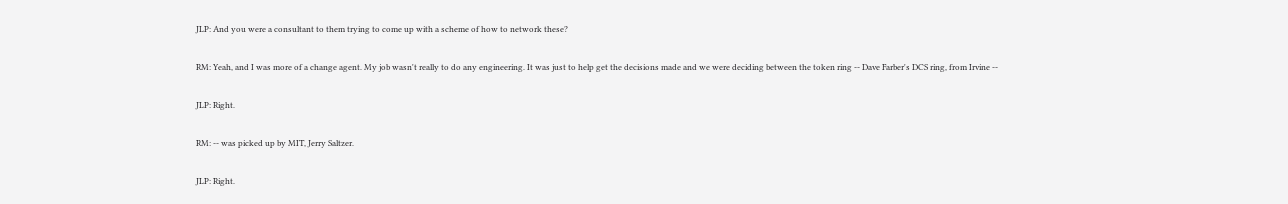JLP: And you were a consultant to them trying to come up with a scheme of how to network these?

RM: Yeah, and I was more of a change agent. My job wasn't really to do any engineering. It was just to help get the decisions made and we were deciding between the token ring -- Dave Farber's DCS ring, from Irvine --

JLP: Right.

RM: -- was picked up by MIT, Jerry Saltzer.

JLP: Right.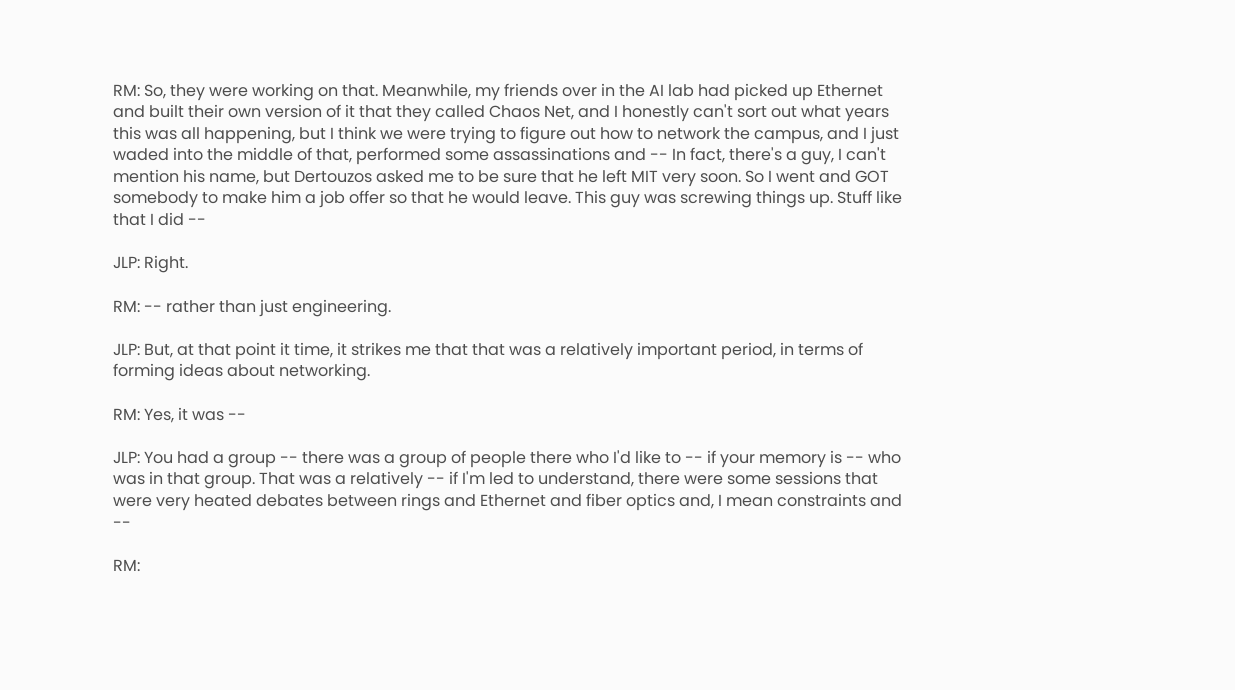RM: So, they were working on that. Meanwhile, my friends over in the AI lab had picked up Ethernet and built their own version of it that they called Chaos Net, and I honestly can't sort out what years this was all happening, but I think we were trying to figure out how to network the campus, and I just waded into the middle of that, performed some assassinations and -- In fact, there's a guy, I can't mention his name, but Dertouzos asked me to be sure that he left MIT very soon. So I went and GOT somebody to make him a job offer so that he would leave. This guy was screwing things up. Stuff like that I did --

JLP: Right.

RM: -- rather than just engineering.

JLP: But, at that point it time, it strikes me that that was a relatively important period, in terms of forming ideas about networking.

RM: Yes, it was --

JLP: You had a group -- there was a group of people there who I'd like to -- if your memory is -- who was in that group. That was a relatively -- if I'm led to understand, there were some sessions that were very heated debates between rings and Ethernet and fiber optics and, I mean constraints and --

RM: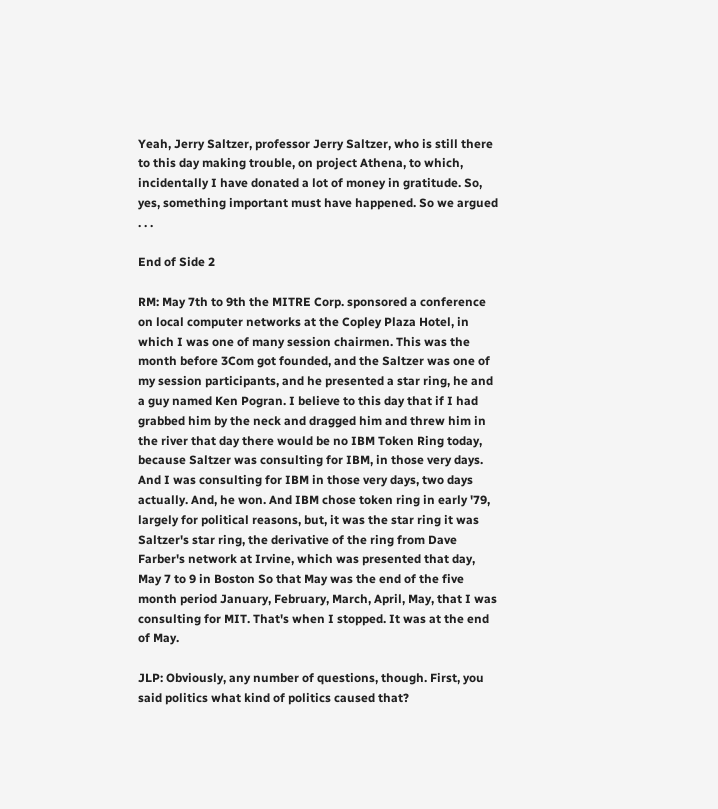Yeah, Jerry Saltzer, professor Jerry Saltzer, who is still there to this day making trouble, on project Athena, to which, incidentally I have donated a lot of money in gratitude. So, yes, something important must have happened. So we argued . . .

End of Side 2

RM: May 7th to 9th the MITRE Corp. sponsored a conference on local computer networks at the Copley Plaza Hotel, in which I was one of many session chairmen. This was the month before 3Com got founded, and the Saltzer was one of my session participants, and he presented a star ring, he and a guy named Ken Pogran. I believe to this day that if I had grabbed him by the neck and dragged him and threw him in the river that day there would be no IBM Token Ring today, because Saltzer was consulting for IBM, in those very days. And I was consulting for IBM in those very days, two days actually. And, he won. And IBM chose token ring in early '79, largely for political reasons, but, it was the star ring it was Saltzer's star ring, the derivative of the ring from Dave Farber's network at Irvine, which was presented that day, May 7 to 9 in Boston So that May was the end of the five month period January, February, March, April, May, that I was consulting for MIT. That's when I stopped. It was at the end of May.

JLP: Obviously, any number of questions, though. First, you said politics what kind of politics caused that?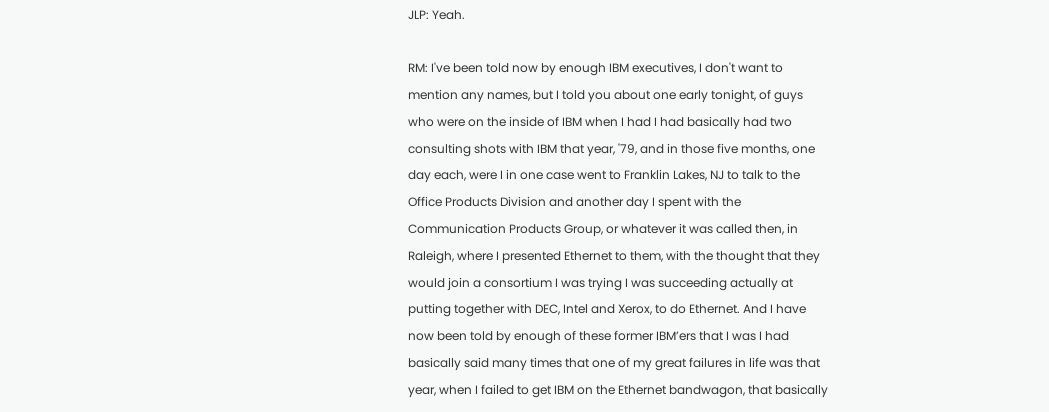JLP: Yeah.

RM: I've been told now by enough IBM executives, I don't want to mention any names, but I told you about one early tonight, of guys who were on the inside of IBM when I had I had basically had two consulting shots with IBM that year, '79, and in those five months, one day each, were I in one case went to Franklin Lakes, NJ to talk to the Office Products Division and another day I spent with the Communication Products Group, or whatever it was called then, in Raleigh, where I presented Ethernet to them, with the thought that they would join a consortium I was trying I was succeeding actually at putting together with DEC, Intel and Xerox, to do Ethernet. And I have now been told by enough of these former IBM’ers that I was I had basically said many times that one of my great failures in life was that year, when I failed to get IBM on the Ethernet bandwagon, that basically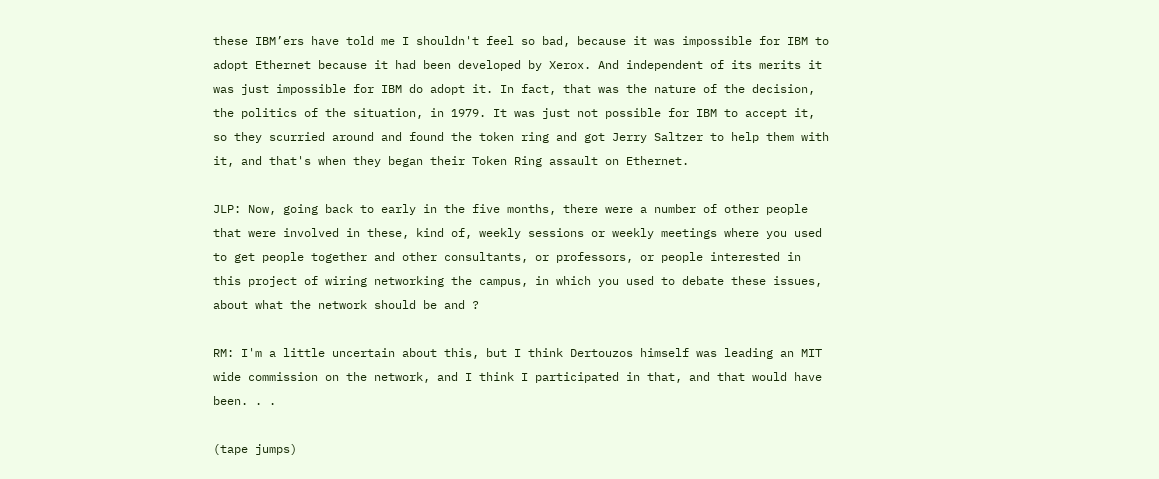these IBM’ers have told me I shouldn't feel so bad, because it was impossible for IBM to adopt Ethernet because it had been developed by Xerox. And independent of its merits it was just impossible for IBM do adopt it. In fact, that was the nature of the decision, the politics of the situation, in 1979. It was just not possible for IBM to accept it, so they scurried around and found the token ring and got Jerry Saltzer to help them with it, and that's when they began their Token Ring assault on Ethernet.

JLP: Now, going back to early in the five months, there were a number of other people that were involved in these, kind of, weekly sessions or weekly meetings where you used to get people together and other consultants, or professors, or people interested in this project of wiring networking the campus, in which you used to debate these issues, about what the network should be and ?

RM: I'm a little uncertain about this, but I think Dertouzos himself was leading an MIT wide commission on the network, and I think I participated in that, and that would have been. . .

(tape jumps)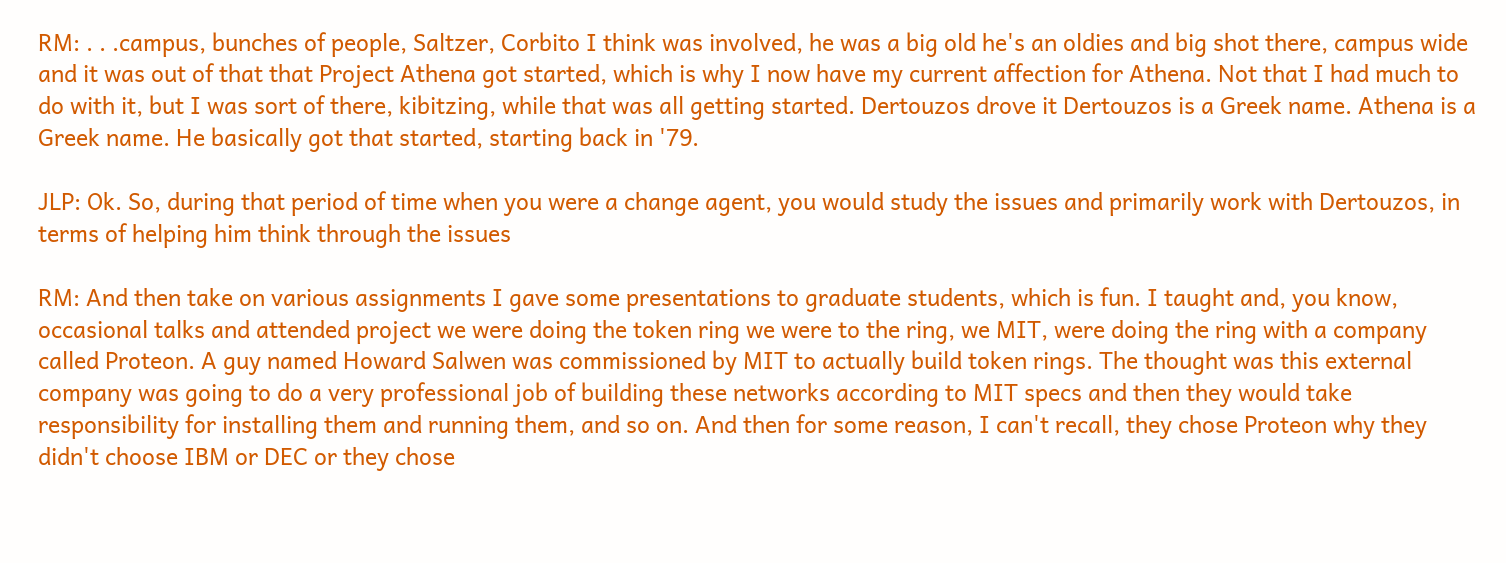RM: . . .campus, bunches of people, Saltzer, Corbito I think was involved, he was a big old he's an oldies and big shot there, campus wide and it was out of that that Project Athena got started, which is why I now have my current affection for Athena. Not that I had much to do with it, but I was sort of there, kibitzing, while that was all getting started. Dertouzos drove it Dertouzos is a Greek name. Athena is a Greek name. He basically got that started, starting back in '79.

JLP: Ok. So, during that period of time when you were a change agent, you would study the issues and primarily work with Dertouzos, in terms of helping him think through the issues

RM: And then take on various assignments I gave some presentations to graduate students, which is fun. I taught and, you know, occasional talks and attended project we were doing the token ring we were to the ring, we MIT, were doing the ring with a company called Proteon. A guy named Howard Salwen was commissioned by MIT to actually build token rings. The thought was this external company was going to do a very professional job of building these networks according to MIT specs and then they would take responsibility for installing them and running them, and so on. And then for some reason, I can't recall, they chose Proteon why they didn't choose IBM or DEC or they chose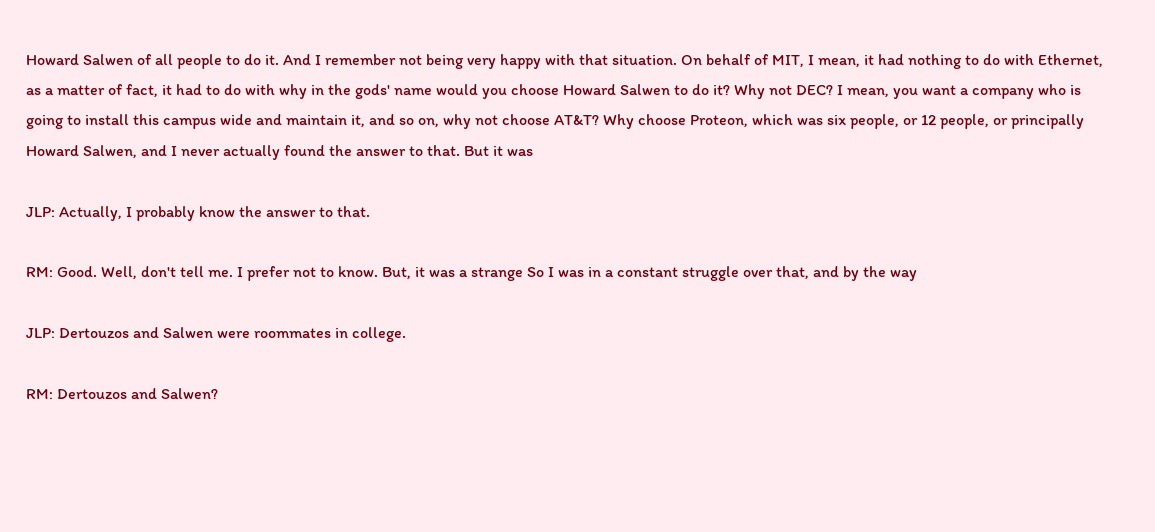Howard Salwen of all people to do it. And I remember not being very happy with that situation. On behalf of MIT, I mean, it had nothing to do with Ethernet, as a matter of fact, it had to do with why in the gods' name would you choose Howard Salwen to do it? Why not DEC? I mean, you want a company who is going to install this campus wide and maintain it, and so on, why not choose AT&T? Why choose Proteon, which was six people, or 12 people, or principally Howard Salwen, and I never actually found the answer to that. But it was

JLP: Actually, I probably know the answer to that.

RM: Good. Well, don't tell me. I prefer not to know. But, it was a strange So I was in a constant struggle over that, and by the way

JLP: Dertouzos and Salwen were roommates in college.

RM: Dertouzos and Salwen?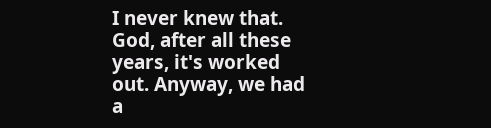I never knew that. God, after all these years, it's worked out. Anyway, we had a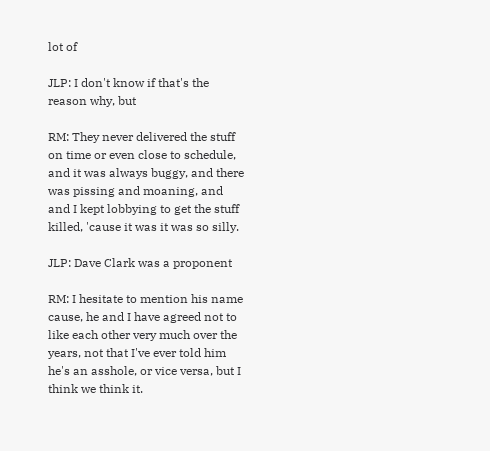lot of

JLP: I don't know if that's the reason why, but

RM: They never delivered the stuff on time or even close to schedule, and it was always buggy, and there was pissing and moaning, and and I kept lobbying to get the stuff killed, 'cause it was it was so silly.

JLP: Dave Clark was a proponent

RM: I hesitate to mention his name cause, he and I have agreed not to like each other very much over the years, not that I've ever told him he's an asshole, or vice versa, but I think we think it.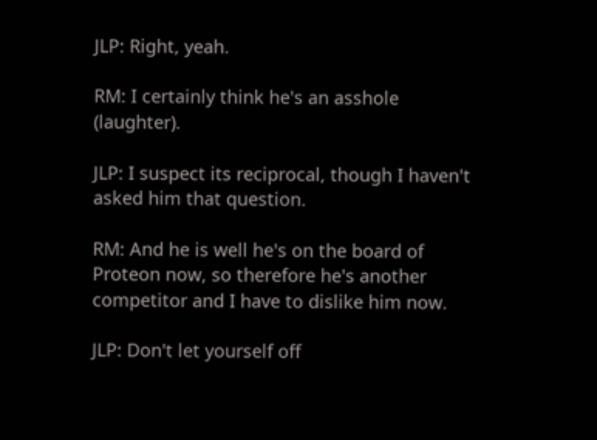JLP: Right, yeah.

RM: I certainly think he's an asshole (laughter).

JLP: I suspect its reciprocal, though I haven't asked him that question.

RM: And he is well he's on the board of Proteon now, so therefore he's another competitor and I have to dislike him now.

JLP: Don't let yourself off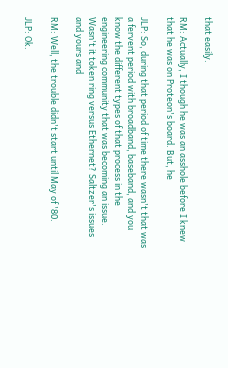that easily.

RM: Actually, I though he was an asshole before I knew that he was on Proteon's board. But, he

JLP: So, during that period of time there wasn't that was a fervent period with broadband, baseband, and you know the different types of that process in the engineering community that was becoming an issue. Wasn't it token ring versus Ethernet? Saltzer's issues and yours and

RM: Well, the trouble didn't start until May of '80.

JLP: Ok.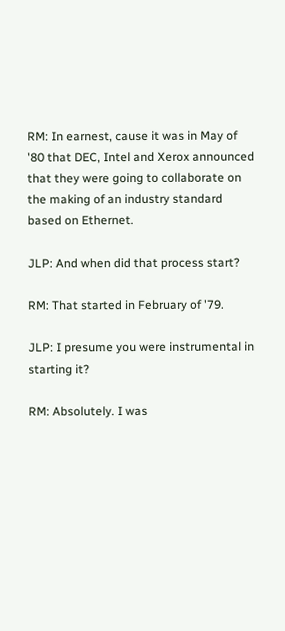RM: In earnest, cause it was in May of '80 that DEC, Intel and Xerox announced that they were going to collaborate on the making of an industry standard based on Ethernet.

JLP: And when did that process start?

RM: That started in February of '79.

JLP: I presume you were instrumental in starting it?

RM: Absolutely. I was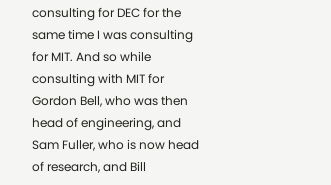consulting for DEC for the same time I was consulting for MIT. And so while consulting with MIT for Gordon Bell, who was then head of engineering, and Sam Fuller, who is now head of research, and Bill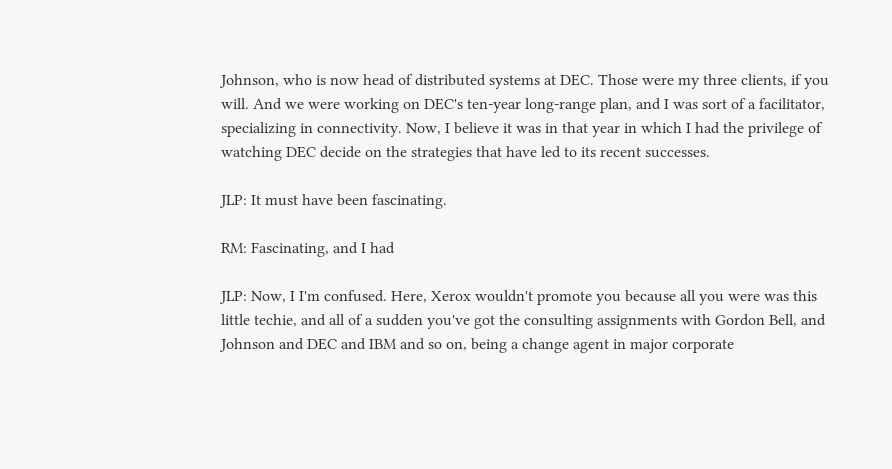Johnson, who is now head of distributed systems at DEC. Those were my three clients, if you will. And we were working on DEC's ten-year long-range plan, and I was sort of a facilitator, specializing in connectivity. Now, I believe it was in that year in which I had the privilege of watching DEC decide on the strategies that have led to its recent successes.

JLP: It must have been fascinating.

RM: Fascinating, and I had

JLP: Now, I I'm confused. Here, Xerox wouldn't promote you because all you were was this little techie, and all of a sudden you've got the consulting assignments with Gordon Bell, and Johnson and DEC and IBM and so on, being a change agent in major corporate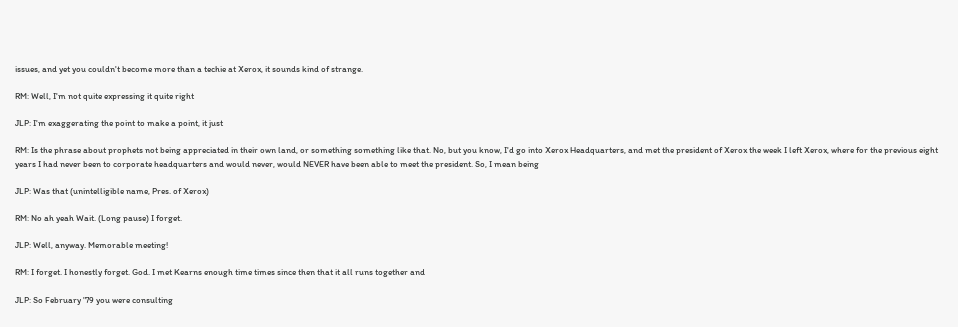issues, and yet you couldn't become more than a techie at Xerox, it sounds kind of strange.

RM: Well, I'm not quite expressing it quite right

JLP: I'm exaggerating the point to make a point, it just

RM: Is the phrase about prophets not being appreciated in their own land, or something something like that. No, but you know, I'd go into Xerox Headquarters, and met the president of Xerox the week I left Xerox, where for the previous eight years I had never been to corporate headquarters and would never, would NEVER have been able to meet the president. So, I mean being

JLP: Was that (unintelligible name, Pres. of Xerox)

RM: No ah yeah Wait. (Long pause) I forget.

JLP: Well, anyway. Memorable meeting!

RM: I forget. I honestly forget. God. I met Kearns enough time times since then that it all runs together and

JLP: So February '79 you were consulting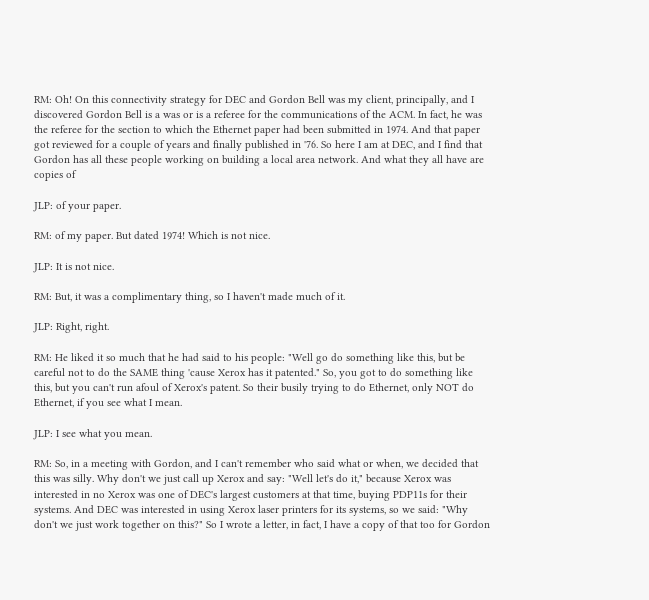RM: Oh! On this connectivity strategy for DEC and Gordon Bell was my client, principally, and I discovered Gordon Bell is a was or is a referee for the communications of the ACM. In fact, he was the referee for the section to which the Ethernet paper had been submitted in 1974. And that paper got reviewed for a couple of years and finally published in '76. So here I am at DEC, and I find that Gordon has all these people working on building a local area network. And what they all have are copies of

JLP: of your paper.

RM: of my paper. But dated 1974! Which is not nice.

JLP: It is not nice.

RM: But, it was a complimentary thing, so I haven't made much of it.

JLP: Right, right.

RM: He liked it so much that he had said to his people: "Well go do something like this, but be careful not to do the SAME thing 'cause Xerox has it patented." So, you got to do something like this, but you can't run afoul of Xerox's patent. So their busily trying to do Ethernet, only NOT do Ethernet, if you see what I mean.

JLP: I see what you mean.

RM: So, in a meeting with Gordon, and I can't remember who said what or when, we decided that this was silly. Why don't we just call up Xerox and say: "Well let's do it," because Xerox was interested in no Xerox was one of DEC's largest customers at that time, buying PDP11s for their systems. And DEC was interested in using Xerox laser printers for its systems, so we said: "Why don't we just work together on this?" So I wrote a letter, in fact, I have a copy of that too for Gordon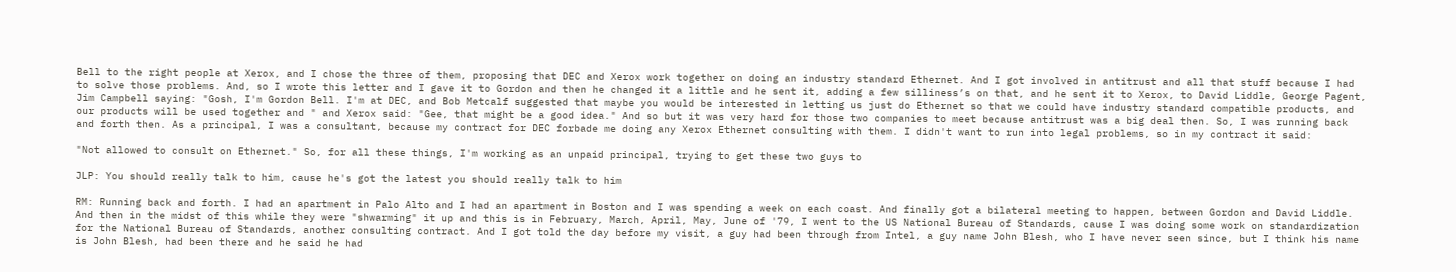Bell to the right people at Xerox, and I chose the three of them, proposing that DEC and Xerox work together on doing an industry standard Ethernet. And I got involved in antitrust and all that stuff because I had to solve those problems. And, so I wrote this letter and I gave it to Gordon and then he changed it a little and he sent it, adding a few silliness’s on that, and he sent it to Xerox, to David Liddle, George Pagent, Jim Campbell saying: "Gosh, I'm Gordon Bell. I'm at DEC, and Bob Metcalf suggested that maybe you would be interested in letting us just do Ethernet so that we could have industry standard compatible products, and our products will be used together and " and Xerox said: "Gee, that might be a good idea." And so but it was very hard for those two companies to meet because antitrust was a big deal then. So, I was running back and forth then. As a principal, I was a consultant, because my contract for DEC forbade me doing any Xerox Ethernet consulting with them. I didn't want to run into legal problems, so in my contract it said:

"Not allowed to consult on Ethernet." So, for all these things, I'm working as an unpaid principal, trying to get these two guys to

JLP: You should really talk to him, cause he's got the latest you should really talk to him

RM: Running back and forth. I had an apartment in Palo Alto and I had an apartment in Boston and I was spending a week on each coast. And finally got a bilateral meeting to happen, between Gordon and David Liddle. And then in the midst of this while they were "shwarming" it up and this is in February, March, April, May, June of '79, I went to the US National Bureau of Standards, cause I was doing some work on standardization for the National Bureau of Standards, another consulting contract. And I got told the day before my visit, a guy had been through from Intel, a guy name John Blesh, who I have never seen since, but I think his name is John Blesh, had been there and he said he had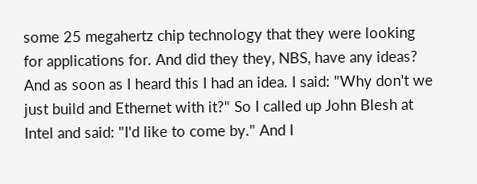some 25 megahertz chip technology that they were looking for applications for. And did they they, NBS, have any ideas? And as soon as I heard this I had an idea. I said: "Why don't we just build and Ethernet with it?" So I called up John Blesh at Intel and said: "I'd like to come by." And I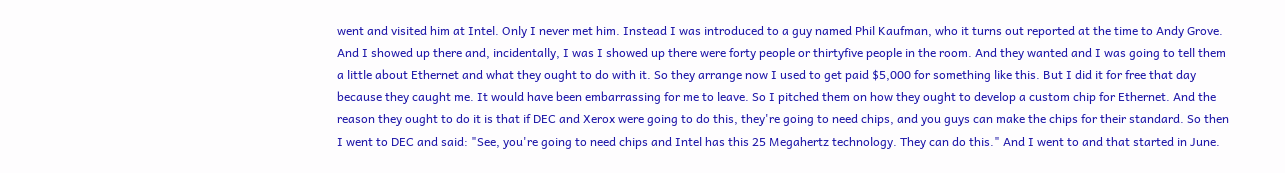went and visited him at Intel. Only I never met him. Instead I was introduced to a guy named Phil Kaufman, who it turns out reported at the time to Andy Grove. And I showed up there and, incidentally, I was I showed up there were forty people or thirtyfive people in the room. And they wanted and I was going to tell them a little about Ethernet and what they ought to do with it. So they arrange now I used to get paid $5,000 for something like this. But I did it for free that day because they caught me. It would have been embarrassing for me to leave. So I pitched them on how they ought to develop a custom chip for Ethernet. And the reason they ought to do it is that if DEC and Xerox were going to do this, they're going to need chips, and you guys can make the chips for their standard. So then I went to DEC and said: "See, you're going to need chips and Intel has this 25 Megahertz technology. They can do this." And I went to and that started in June.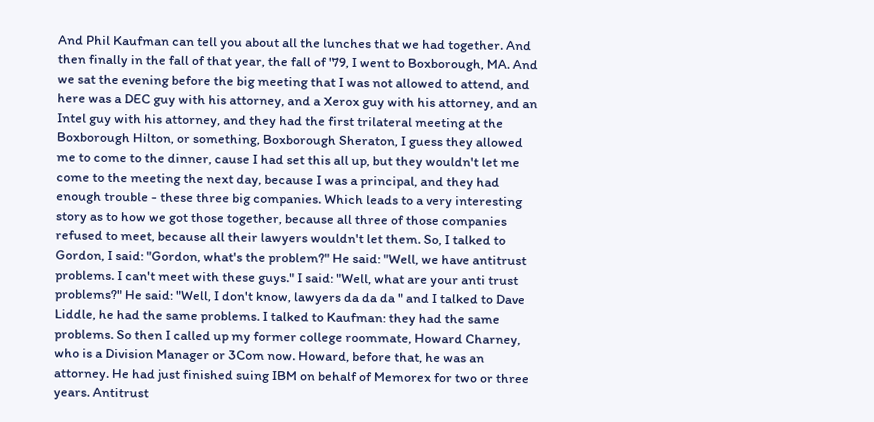And Phil Kaufman can tell you about all the lunches that we had together. And then finally in the fall of that year, the fall of '79, I went to Boxborough, MA. And we sat the evening before the big meeting that I was not allowed to attend, and here was a DEC guy with his attorney, and a Xerox guy with his attorney, and an Intel guy with his attorney, and they had the first trilateral meeting at the Boxborough Hilton, or something, Boxborough Sheraton, I guess they allowed me to come to the dinner, cause I had set this all up, but they wouldn't let me come to the meeting the next day, because I was a principal, and they had enough trouble - these three big companies. Which leads to a very interesting story as to how we got those together, because all three of those companies refused to meet, because all their lawyers wouldn't let them. So, I talked to Gordon, I said: "Gordon, what's the problem?" He said: "Well, we have antitrust problems. I can't meet with these guys." I said: "Well, what are your anti trust problems?" He said: "Well, I don't know, lawyers da da da " and I talked to Dave Liddle, he had the same problems. I talked to Kaufman: they had the same problems. So then I called up my former college roommate, Howard Charney, who is a Division Manager or 3Com now. Howard, before that, he was an attorney. He had just finished suing IBM on behalf of Memorex for two or three years. Antitrust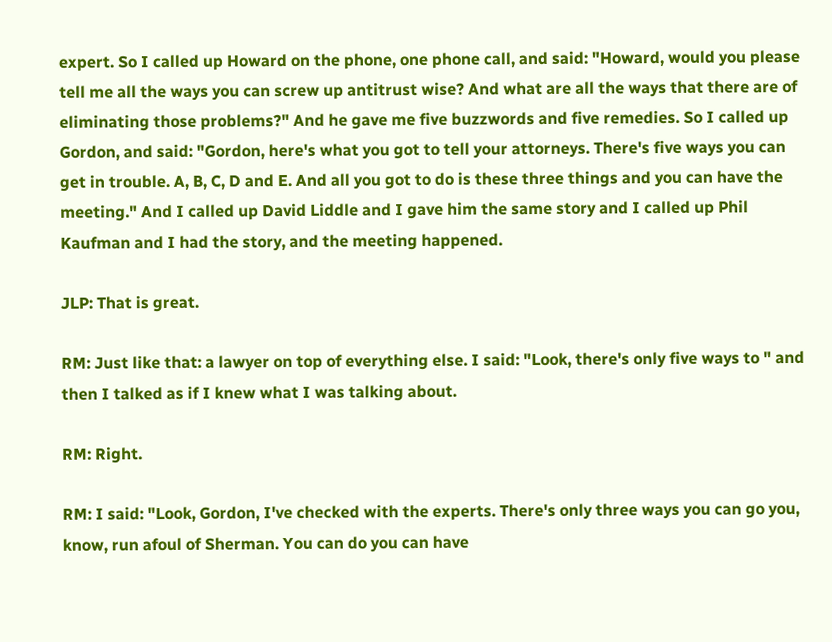expert. So I called up Howard on the phone, one phone call, and said: "Howard, would you please tell me all the ways you can screw up antitrust wise? And what are all the ways that there are of eliminating those problems?" And he gave me five buzzwords and five remedies. So I called up Gordon, and said: "Gordon, here's what you got to tell your attorneys. There's five ways you can get in trouble. A, B, C, D and E. And all you got to do is these three things and you can have the meeting." And I called up David Liddle and I gave him the same story and I called up Phil Kaufman and I had the story, and the meeting happened.

JLP: That is great.

RM: Just like that: a lawyer on top of everything else. I said: "Look, there's only five ways to " and then I talked as if I knew what I was talking about.

RM: Right.

RM: I said: "Look, Gordon, I've checked with the experts. There's only three ways you can go you, know, run afoul of Sherman. You can do you can have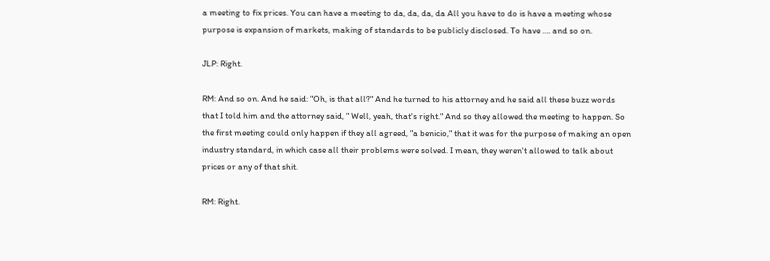a meeting to fix prices. You can have a meeting to da, da, da, da All you have to do is have a meeting whose purpose is expansion of markets, making of standards to be publicly disclosed. To have …. and so on.

JLP: Right.

RM: And so on. And he said: "Oh, is that all?" And he turned to his attorney and he said all these buzz words that I told him and the attorney said, " Well, yeah, that's right." And so they allowed the meeting to happen. So the first meeting could only happen if they all agreed, "a benicio," that it was for the purpose of making an open industry standard, in which case all their problems were solved. I mean, they weren't allowed to talk about prices or any of that shit.

RM: Right.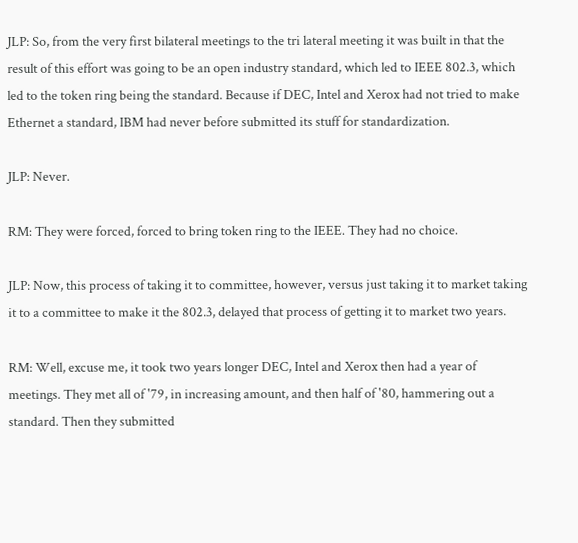JLP: So, from the very first bilateral meetings to the tri lateral meeting it was built in that the result of this effort was going to be an open industry standard, which led to IEEE 802.3, which led to the token ring being the standard. Because if DEC, Intel and Xerox had not tried to make Ethernet a standard, IBM had never before submitted its stuff for standardization.

JLP: Never.

RM: They were forced, forced to bring token ring to the IEEE. They had no choice.

JLP: Now, this process of taking it to committee, however, versus just taking it to market taking it to a committee to make it the 802.3, delayed that process of getting it to market two years.

RM: Well, excuse me, it took two years longer DEC, Intel and Xerox then had a year of meetings. They met all of '79, in increasing amount, and then half of '80, hammering out a standard. Then they submitted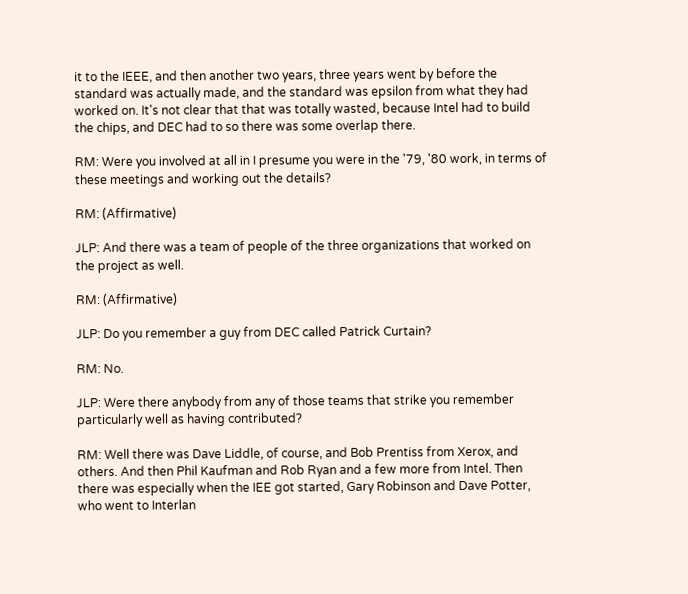it to the IEEE, and then another two years, three years went by before the standard was actually made, and the standard was epsilon from what they had worked on. It's not clear that that was totally wasted, because Intel had to build the chips, and DEC had to so there was some overlap there.

RM: Were you involved at all in I presume you were in the '79, '80 work, in terms of these meetings and working out the details?

RM: (Affirmative)

JLP: And there was a team of people of the three organizations that worked on the project as well.

RM: (Affirmative)

JLP: Do you remember a guy from DEC called Patrick Curtain?

RM: No.

JLP: Were there anybody from any of those teams that strike you remember particularly well as having contributed?

RM: Well there was Dave Liddle, of course, and Bob Prentiss from Xerox, and others. And then Phil Kaufman and Rob Ryan and a few more from Intel. Then there was especially when the IEE got started, Gary Robinson and Dave Potter, who went to Interlan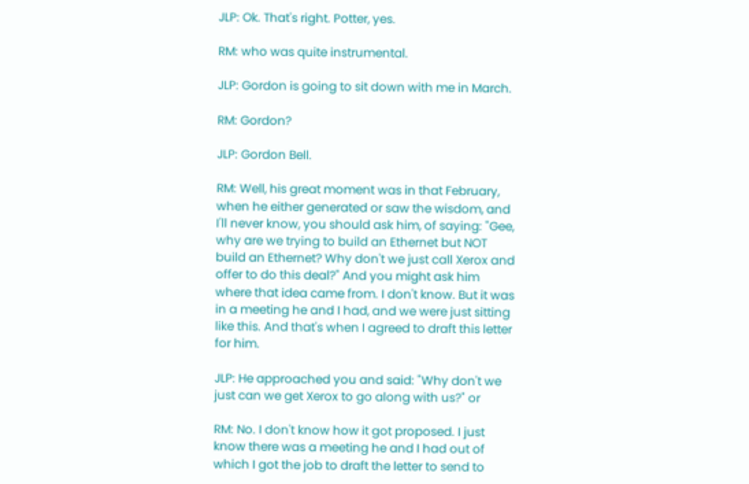JLP: Ok. That's right. Potter, yes.

RM: who was quite instrumental.

JLP: Gordon is going to sit down with me in March.

RM: Gordon?

JLP: Gordon Bell.

RM: Well, his great moment was in that February, when he either generated or saw the wisdom, and I'll never know, you should ask him, of saying: "Gee, why are we trying to build an Ethernet but NOT build an Ethernet? Why don't we just call Xerox and offer to do this deal?" And you might ask him where that idea came from. I don't know. But it was in a meeting he and I had, and we were just sitting like this. And that's when I agreed to draft this letter for him.

JLP: He approached you and said: "Why don't we just can we get Xerox to go along with us?" or

RM: No. I don't know how it got proposed. I just know there was a meeting he and I had out of which I got the job to draft the letter to send to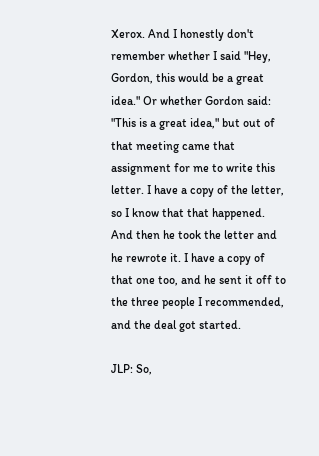Xerox. And I honestly don't remember whether I said "Hey, Gordon, this would be a great idea." Or whether Gordon said: "This is a great idea," but out of that meeting came that assignment for me to write this letter. I have a copy of the letter, so I know that that happened. And then he took the letter and he rewrote it. I have a copy of that one too, and he sent it off to the three people I recommended, and the deal got started.

JLP: So,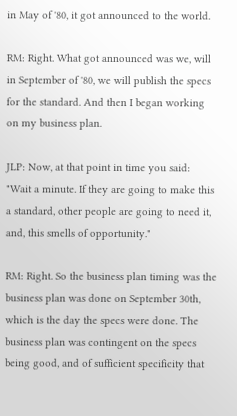in May of '80, it got announced to the world.

RM: Right. What got announced was we, will in September of '80, we will publish the specs for the standard. And then I began working on my business plan.

JLP: Now, at that point in time you said: "Wait a minute. If they are going to make this a standard, other people are going to need it, and, this smells of opportunity."

RM: Right. So the business plan timing was the business plan was done on September 30th, which is the day the specs were done. The business plan was contingent on the specs being good, and of sufficient specificity that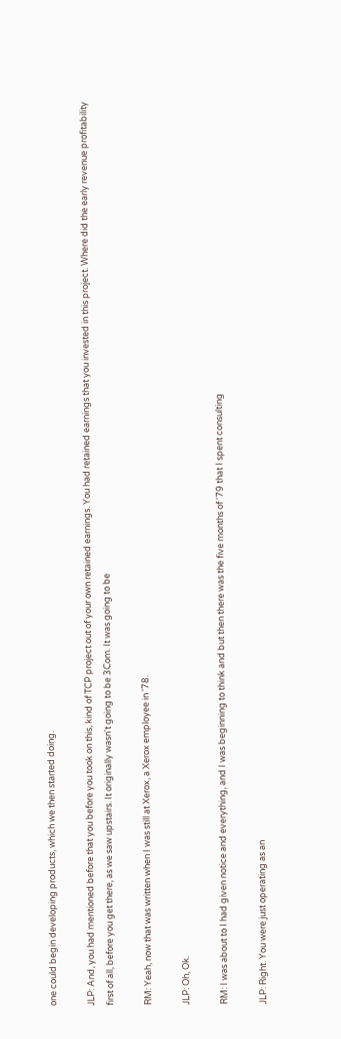one could begin developing products, which we then started doing.

JLP: And, you had mentioned before that you before you took on this, kind of TCP project out of your own retained earnings. You had retained earnings that you invested in this project. Where did the early revenue profitability first of all, before you get there, as we saw upstairs. It originally wasn't going to be 3Com. It was going to be

RM: Yeah, now that was written when I was still at Xerox, a Xerox employee in '78.

JLP: Oh, Ok.

RM: I was about to I had given notice and everything, and I was beginning to think and but then there was the five months of '79 that I spent consulting

JLP: Right. You were just operating as an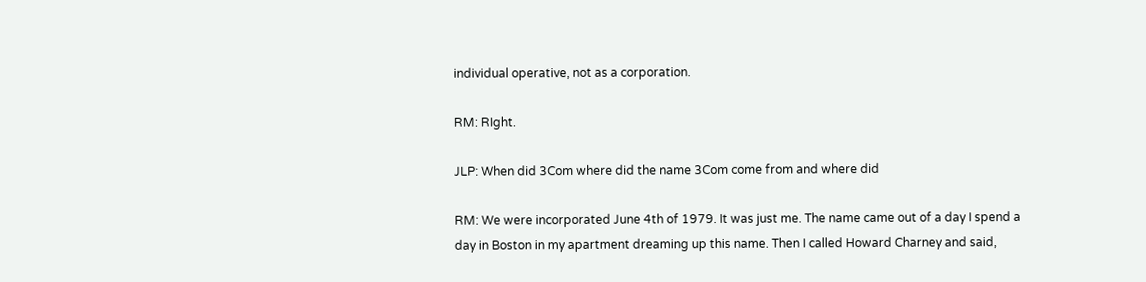individual operative, not as a corporation.

RM: RIght.

JLP: When did 3Com where did the name 3Com come from and where did

RM: We were incorporated June 4th of 1979. It was just me. The name came out of a day I spend a day in Boston in my apartment dreaming up this name. Then I called Howard Charney and said,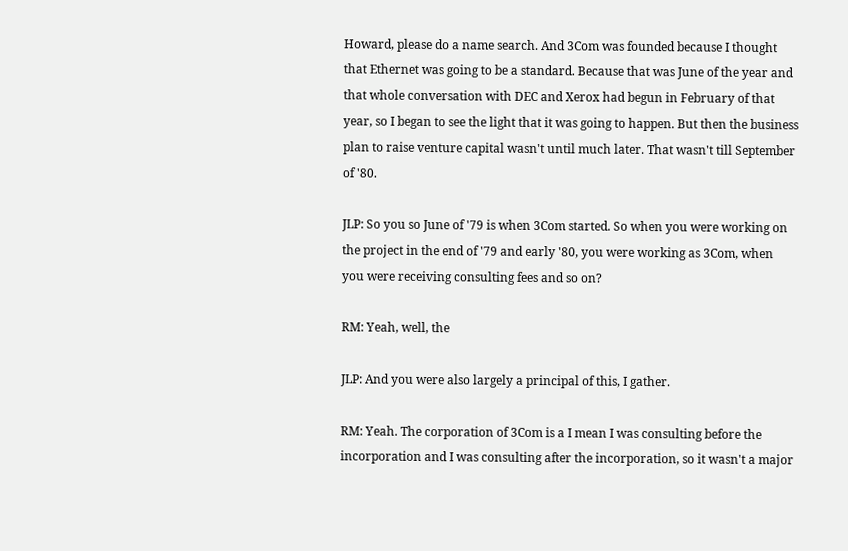Howard, please do a name search. And 3Com was founded because I thought that Ethernet was going to be a standard. Because that was June of the year and that whole conversation with DEC and Xerox had begun in February of that year, so I began to see the light that it was going to happen. But then the business plan to raise venture capital wasn't until much later. That wasn't till September of '80.

JLP: So you so June of '79 is when 3Com started. So when you were working on the project in the end of '79 and early '80, you were working as 3Com, when you were receiving consulting fees and so on?

RM: Yeah, well, the

JLP: And you were also largely a principal of this, I gather.

RM: Yeah. The corporation of 3Com is a I mean I was consulting before the incorporation and I was consulting after the incorporation, so it wasn't a major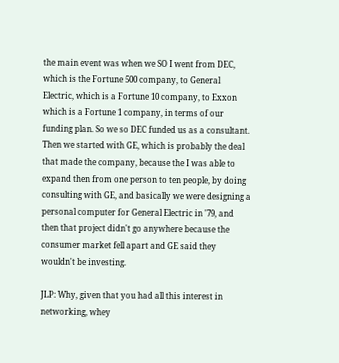the main event was when we SO I went from DEC, which is the Fortune 500 company, to General Electric, which is a Fortune 10 company, to Exxon which is a Fortune 1 company, in terms of our funding plan. So we so DEC funded us as a consultant. Then we started with GE, which is probably the deal that made the company, because the I was able to expand then from one person to ten people, by doing consulting with GE, and basically we were designing a personal computer for General Electric in '79, and then that project didn't go anywhere because the consumer market fell apart and GE said they wouldn't be investing.

JLP: Why, given that you had all this interest in networking, whey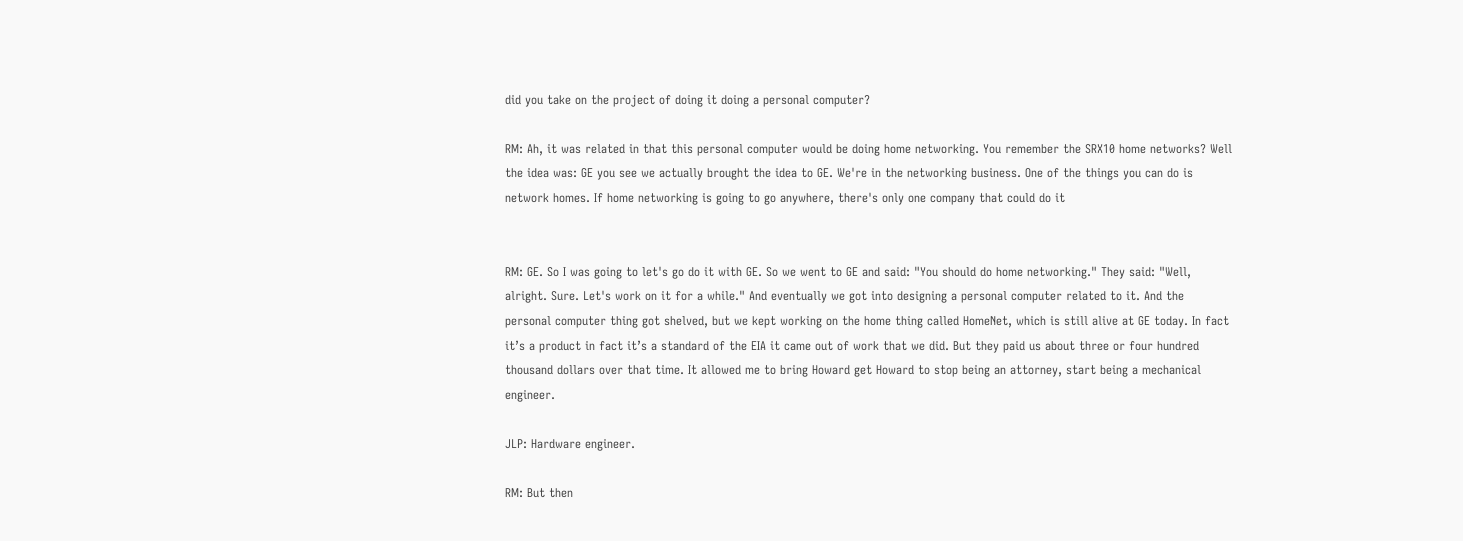did you take on the project of doing it doing a personal computer?

RM: Ah, it was related in that this personal computer would be doing home networking. You remember the SRX10 home networks? Well the idea was: GE you see we actually brought the idea to GE. We're in the networking business. One of the things you can do is network homes. If home networking is going to go anywhere, there's only one company that could do it


RM: GE. So I was going to let's go do it with GE. So we went to GE and said: "You should do home networking." They said: "Well, alright. Sure. Let's work on it for a while." And eventually we got into designing a personal computer related to it. And the personal computer thing got shelved, but we kept working on the home thing called HomeNet, which is still alive at GE today. In fact it’s a product in fact it’s a standard of the EIA it came out of work that we did. But they paid us about three or four hundred thousand dollars over that time. It allowed me to bring Howard get Howard to stop being an attorney, start being a mechanical engineer.

JLP: Hardware engineer.

RM: But then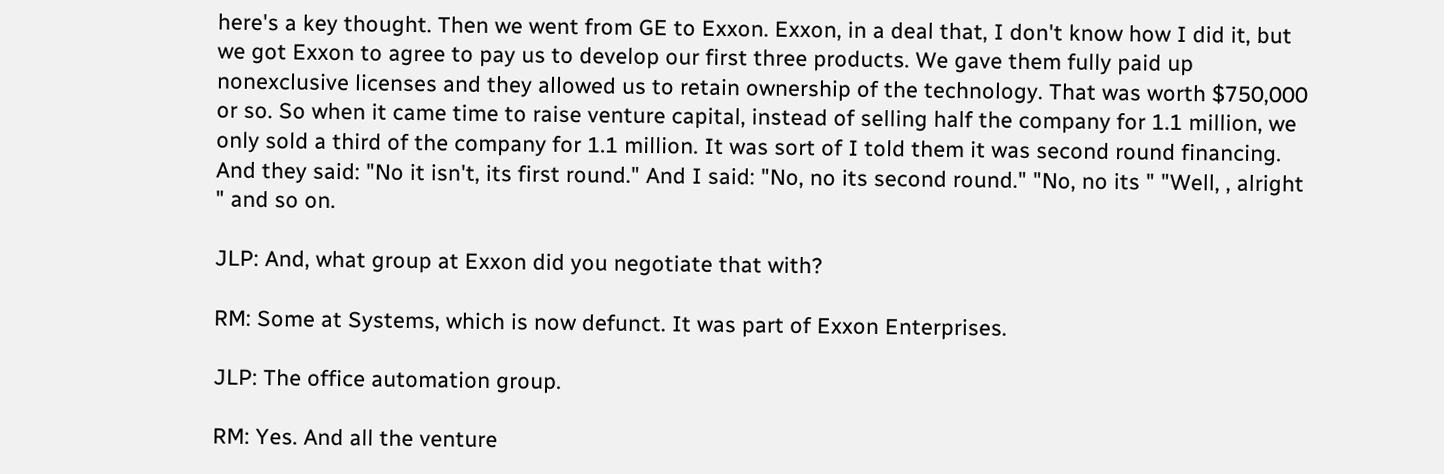here's a key thought. Then we went from GE to Exxon. Exxon, in a deal that, I don't know how I did it, but we got Exxon to agree to pay us to develop our first three products. We gave them fully paid up nonexclusive licenses and they allowed us to retain ownership of the technology. That was worth $750,000 or so. So when it came time to raise venture capital, instead of selling half the company for 1.1 million, we only sold a third of the company for 1.1 million. It was sort of I told them it was second round financing. And they said: "No it isn't, its first round." And I said: "No, no its second round." "No, no its " "Well, , alright " and so on.

JLP: And, what group at Exxon did you negotiate that with?

RM: Some at Systems, which is now defunct. It was part of Exxon Enterprises.

JLP: The office automation group.

RM: Yes. And all the venture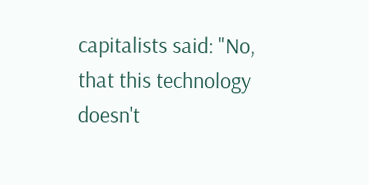capitalists said: "No, that this technology doesn't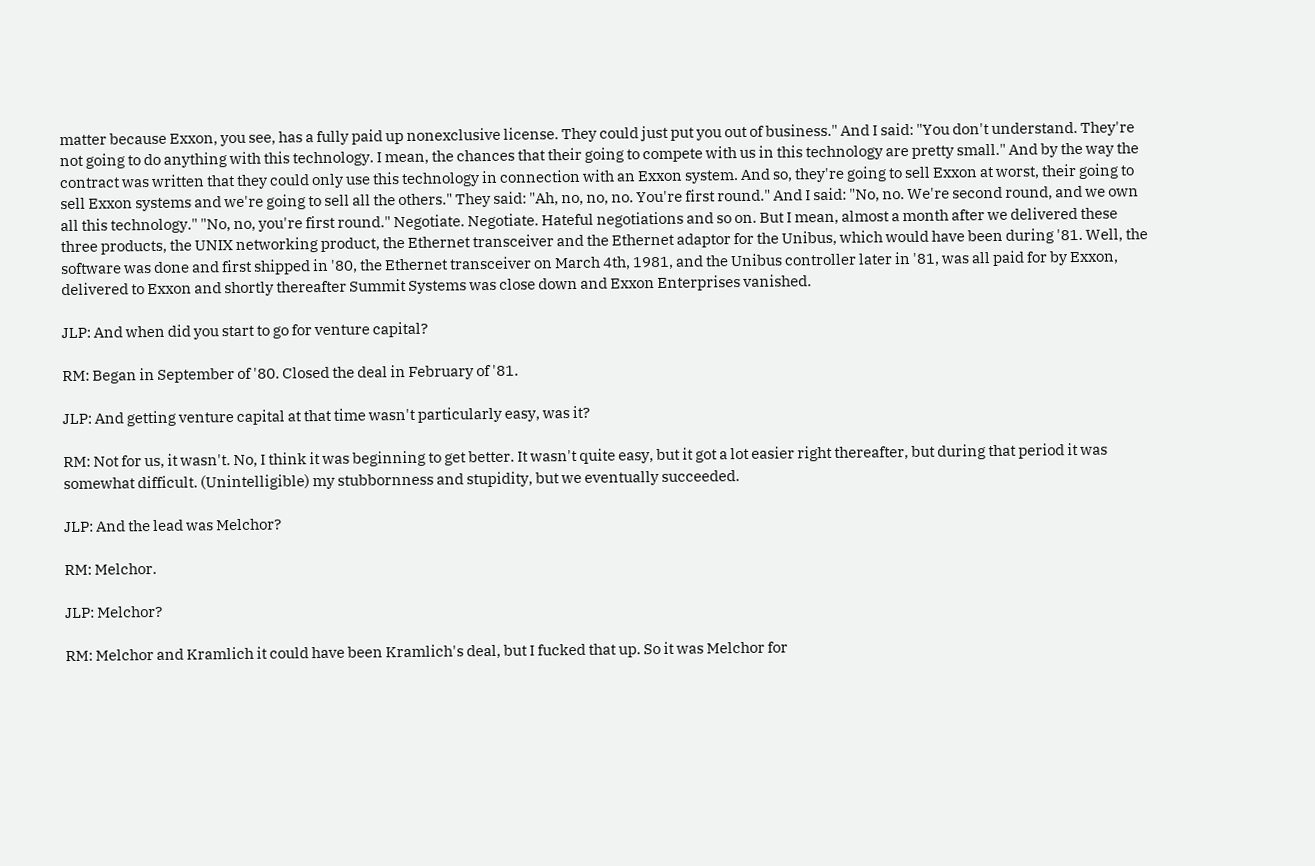matter because Exxon, you see, has a fully paid up nonexclusive license. They could just put you out of business." And I said: "You don't understand. They're not going to do anything with this technology. I mean, the chances that their going to compete with us in this technology are pretty small." And by the way the contract was written that they could only use this technology in connection with an Exxon system. And so, they're going to sell Exxon at worst, their going to sell Exxon systems and we're going to sell all the others." They said: "Ah, no, no, no. You're first round." And I said: "No, no. We're second round, and we own all this technology." "No, no, you're first round." Negotiate. Negotiate. Hateful negotiations and so on. But I mean, almost a month after we delivered these three products, the UNIX networking product, the Ethernet transceiver and the Ethernet adaptor for the Unibus, which would have been during '81. Well, the software was done and first shipped in '80, the Ethernet transceiver on March 4th, 1981, and the Unibus controller later in '81, was all paid for by Exxon, delivered to Exxon and shortly thereafter Summit Systems was close down and Exxon Enterprises vanished.

JLP: And when did you start to go for venture capital?

RM: Began in September of '80. Closed the deal in February of '81.

JLP: And getting venture capital at that time wasn't particularly easy, was it?

RM: Not for us, it wasn't. No, I think it was beginning to get better. It wasn't quite easy, but it got a lot easier right thereafter, but during that period it was somewhat difficult. (Unintelligible) my stubbornness and stupidity, but we eventually succeeded.

JLP: And the lead was Melchor?

RM: Melchor.

JLP: Melchor?

RM: Melchor and Kramlich it could have been Kramlich's deal, but I fucked that up. So it was Melchor for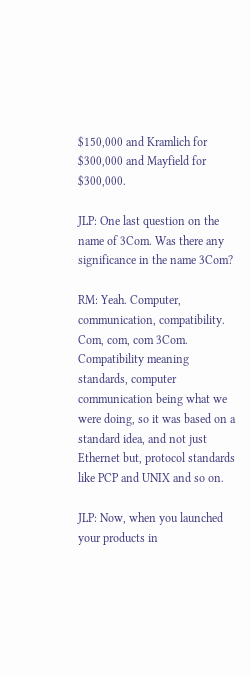$150,000 and Kramlich for $300,000 and Mayfield for $300,000.

JLP: One last question on the name of 3Com. Was there any significance in the name 3Com?

RM: Yeah. Computer, communication, compatibility. Com, com, com 3Com. Compatibility meaning standards, computer communication being what we were doing, so it was based on a standard idea, and not just Ethernet but, protocol standards like PCP and UNIX and so on.

JLP: Now, when you launched your products in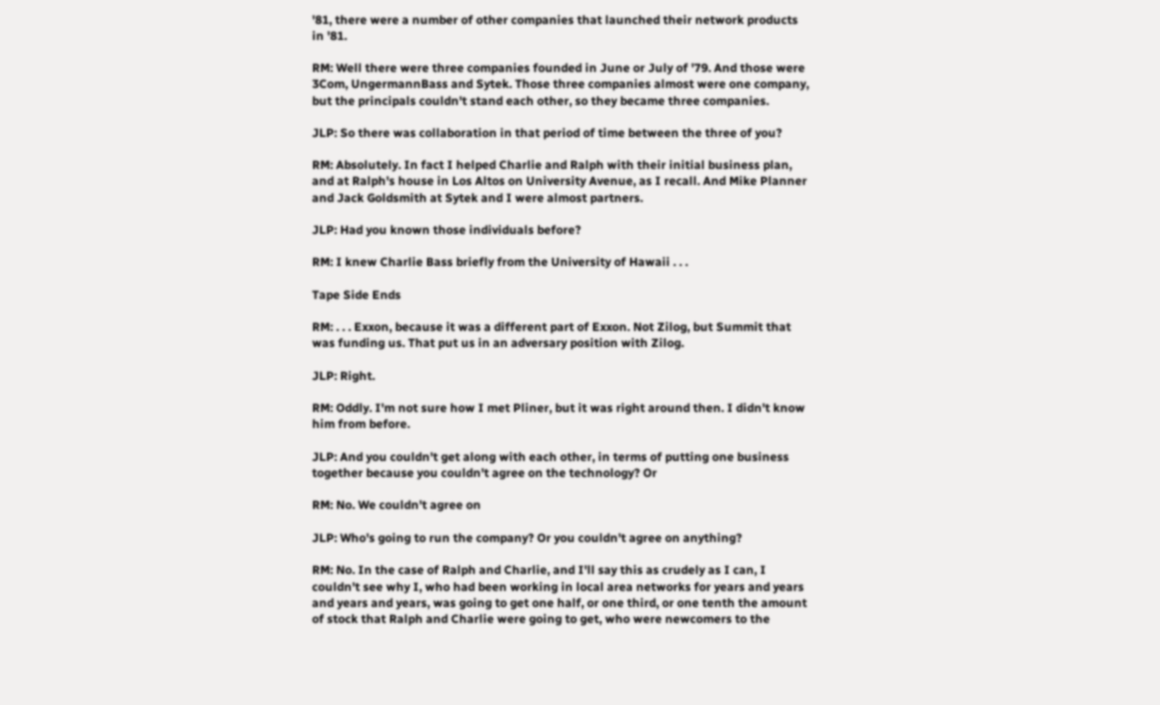'81, there were a number of other companies that launched their network products in '81.

RM: Well there were three companies founded in June or July of '79. And those were 3Com, UngermannBass and Sytek. Those three companies almost were one company, but the principals couldn't stand each other, so they became three companies.

JLP: So there was collaboration in that period of time between the three of you?

RM: Absolutely. In fact I helped Charlie and Ralph with their initial business plan, and at Ralph's house in Los Altos on University Avenue, as I recall. And Mike Planner and Jack Goldsmith at Sytek and I were almost partners.

JLP: Had you known those individuals before?

RM: I knew Charlie Bass briefly from the University of Hawaii . . .

Tape Side Ends

RM: . . . Exxon, because it was a different part of Exxon. Not Zilog, but Summit that was funding us. That put us in an adversary position with Zilog.

JLP: Right.

RM: Oddly. I'm not sure how I met Pliner, but it was right around then. I didn't know him from before.

JLP: And you couldn't get along with each other, in terms of putting one business together because you couldn't agree on the technology? Or

RM: No. We couldn't agree on

JLP: Who's going to run the company? Or you couldn't agree on anything?

RM: No. In the case of Ralph and Charlie, and I'll say this as crudely as I can, I couldn't see why I, who had been working in local area networks for years and years and years and years, was going to get one half, or one third, or one tenth the amount of stock that Ralph and Charlie were going to get, who were newcomers to the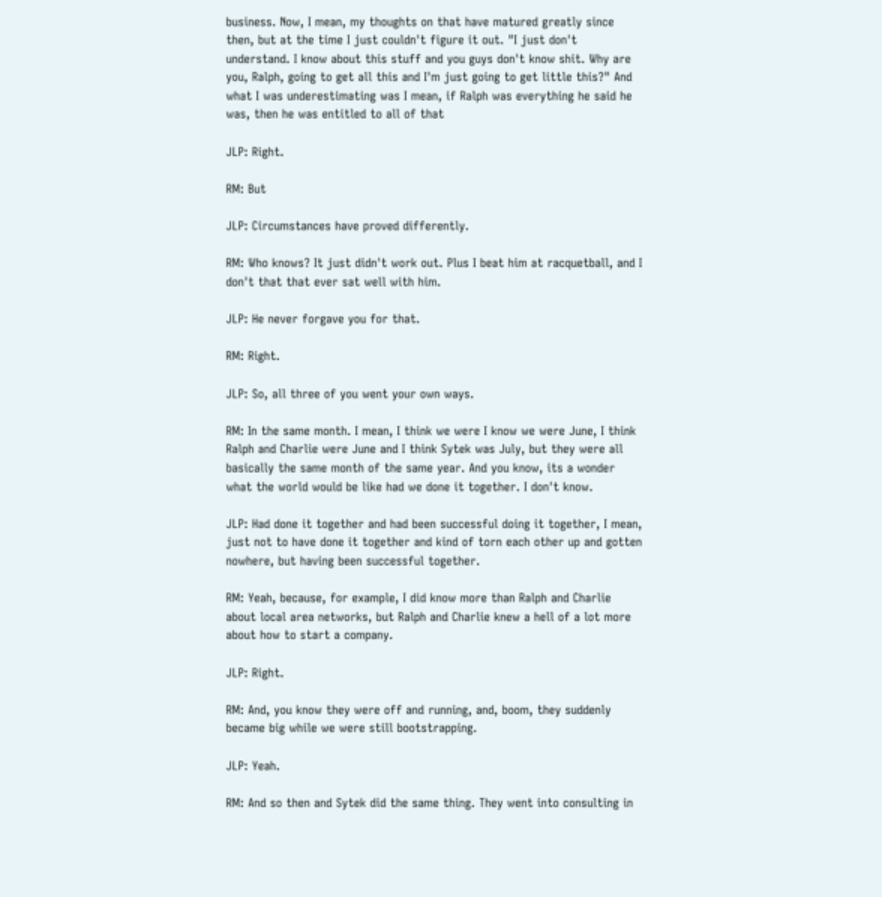business. Now, I mean, my thoughts on that have matured greatly since then, but at the time I just couldn't figure it out. "I just don't understand. I know about this stuff and you guys don't know shit. Why are you, Ralph, going to get all this and I'm just going to get little this?" And what I was underestimating was I mean, if Ralph was everything he said he was, then he was entitled to all of that

JLP: Right.

RM: But

JLP: Circumstances have proved differently.

RM: Who knows? It just didn't work out. Plus I beat him at racquetball, and I don't that that ever sat well with him.

JLP: He never forgave you for that.

RM: Right.

JLP: So, all three of you went your own ways.

RM: In the same month. I mean, I think we were I know we were June, I think Ralph and Charlie were June and I think Sytek was July, but they were all basically the same month of the same year. And you know, its a wonder what the world would be like had we done it together. I don't know.

JLP: Had done it together and had been successful doing it together, I mean, just not to have done it together and kind of torn each other up and gotten nowhere, but having been successful together.

RM: Yeah, because, for example, I did know more than Ralph and Charlie about local area networks, but Ralph and Charlie knew a hell of a lot more about how to start a company.

JLP: Right.

RM: And, you know they were off and running, and, boom, they suddenly became big while we were still bootstrapping.

JLP: Yeah.

RM: And so then and Sytek did the same thing. They went into consulting in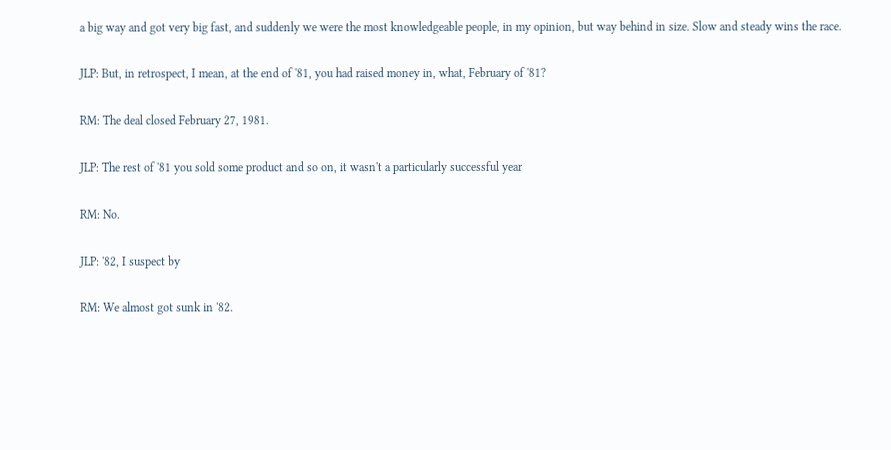a big way and got very big fast, and suddenly we were the most knowledgeable people, in my opinion, but way behind in size. Slow and steady wins the race.

JLP: But, in retrospect, I mean, at the end of '81, you had raised money in, what, February of '81?

RM: The deal closed February 27, 1981.

JLP: The rest of '81 you sold some product and so on, it wasn't a particularly successful year

RM: No.

JLP: '82, I suspect by

RM: We almost got sunk in '82.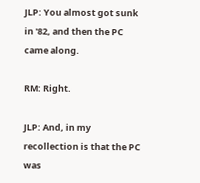JLP: You almost got sunk in '82, and then the PC came along.

RM: Right.

JLP: And, in my recollection is that the PC was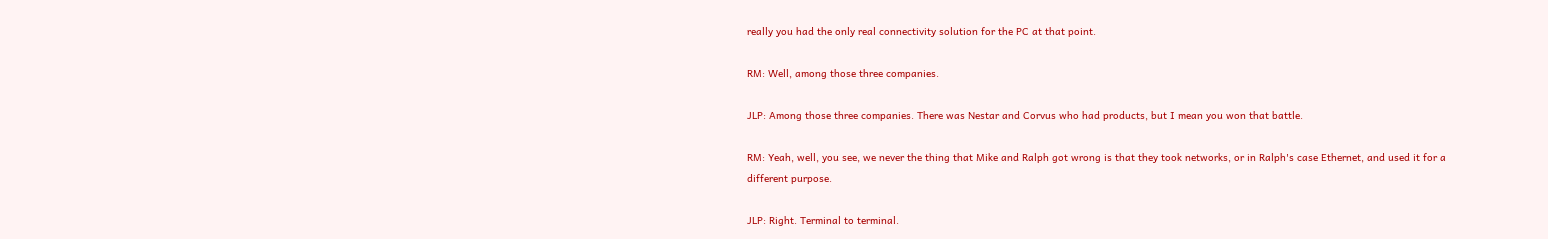really you had the only real connectivity solution for the PC at that point.

RM: Well, among those three companies.

JLP: Among those three companies. There was Nestar and Corvus who had products, but I mean you won that battle.

RM: Yeah, well, you see, we never the thing that Mike and Ralph got wrong is that they took networks, or in Ralph's case Ethernet, and used it for a different purpose.

JLP: Right. Terminal to terminal.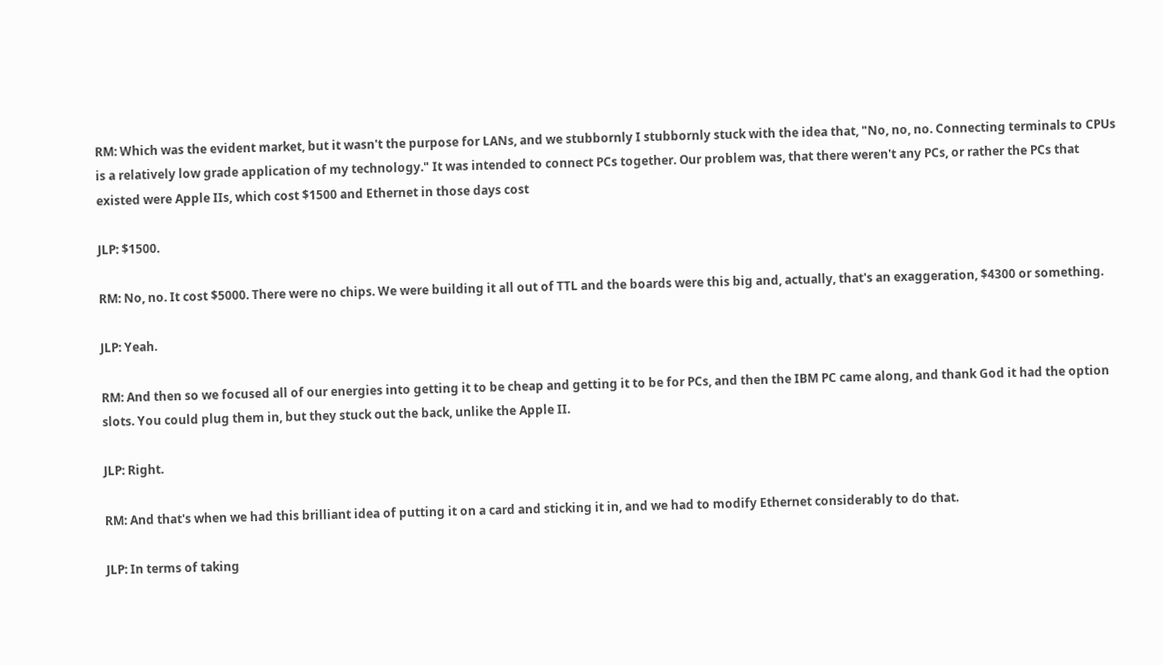RM: Which was the evident market, but it wasn't the purpose for LANs, and we stubbornly I stubbornly stuck with the idea that, "No, no, no. Connecting terminals to CPUs is a relatively low grade application of my technology." It was intended to connect PCs together. Our problem was, that there weren't any PCs, or rather the PCs that existed were Apple IIs, which cost $1500 and Ethernet in those days cost

JLP: $1500.

RM: No, no. It cost $5000. There were no chips. We were building it all out of TTL and the boards were this big and, actually, that's an exaggeration, $4300 or something.

JLP: Yeah.

RM: And then so we focused all of our energies into getting it to be cheap and getting it to be for PCs, and then the IBM PC came along, and thank God it had the option slots. You could plug them in, but they stuck out the back, unlike the Apple II.

JLP: Right.

RM: And that's when we had this brilliant idea of putting it on a card and sticking it in, and we had to modify Ethernet considerably to do that.

JLP: In terms of taking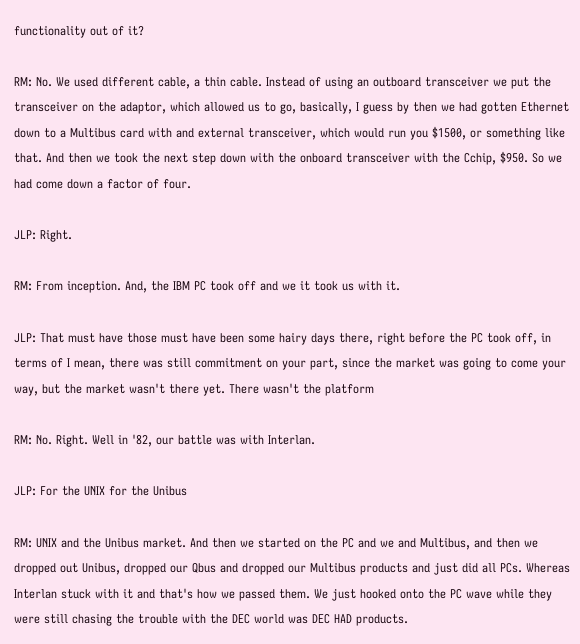functionality out of it?

RM: No. We used different cable, a thin cable. Instead of using an outboard transceiver we put the transceiver on the adaptor, which allowed us to go, basically, I guess by then we had gotten Ethernet down to a Multibus card with and external transceiver, which would run you $1500, or something like that. And then we took the next step down with the onboard transceiver with the Cchip, $950. So we had come down a factor of four.

JLP: Right.

RM: From inception. And, the IBM PC took off and we it took us with it.

JLP: That must have those must have been some hairy days there, right before the PC took off, in terms of I mean, there was still commitment on your part, since the market was going to come your way, but the market wasn't there yet. There wasn't the platform

RM: No. Right. Well in '82, our battle was with Interlan.

JLP: For the UNIX for the Unibus

RM: UNIX and the Unibus market. And then we started on the PC and we and Multibus, and then we dropped out Unibus, dropped our Qbus and dropped our Multibus products and just did all PCs. Whereas Interlan stuck with it and that's how we passed them. We just hooked onto the PC wave while they were still chasing the trouble with the DEC world was DEC HAD products.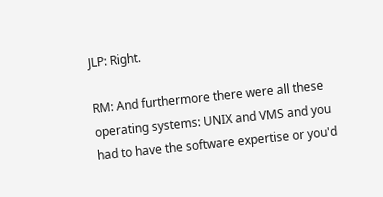JLP: Right.

RM: And furthermore there were all these operating systems: UNIX and VMS and you had to have the software expertise or you'd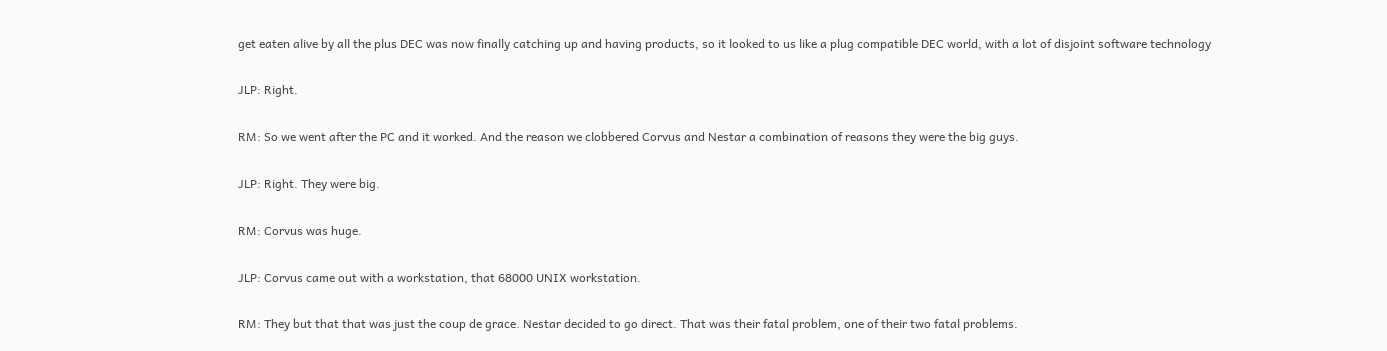get eaten alive by all the plus DEC was now finally catching up and having products, so it looked to us like a plug compatible DEC world, with a lot of disjoint software technology

JLP: Right.

RM: So we went after the PC and it worked. And the reason we clobbered Corvus and Nestar a combination of reasons they were the big guys.

JLP: Right. They were big.

RM: Corvus was huge.

JLP: Corvus came out with a workstation, that 68000 UNIX workstation.

RM: They but that that was just the coup de grace. Nestar decided to go direct. That was their fatal problem, one of their two fatal problems.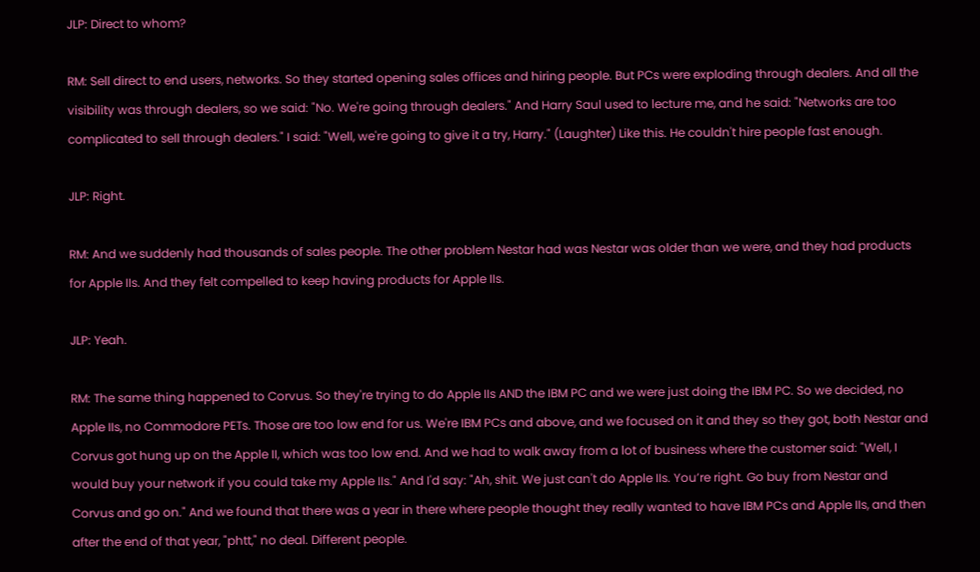JLP: Direct to whom?

RM: Sell direct to end users, networks. So they started opening sales offices and hiring people. But PCs were exploding through dealers. And all the visibility was through dealers, so we said: "No. We're going through dealers." And Harry Saul used to lecture me, and he said: "Networks are too complicated to sell through dealers." I said: "Well, we're going to give it a try, Harry." (Laughter) Like this. He couldn't hire people fast enough.

JLP: Right.

RM: And we suddenly had thousands of sales people. The other problem Nestar had was Nestar was older than we were, and they had products for Apple IIs. And they felt compelled to keep having products for Apple IIs.

JLP: Yeah.

RM: The same thing happened to Corvus. So they're trying to do Apple IIs AND the IBM PC and we were just doing the IBM PC. So we decided, no Apple IIs, no Commodore PETs. Those are too low end for us. We're IBM PCs and above, and we focused on it and they so they got, both Nestar and Corvus got hung up on the Apple II, which was too low end. And we had to walk away from a lot of business where the customer said: "Well, I would buy your network if you could take my Apple IIs." And I'd say: "Ah, shit. We just can't do Apple IIs. You’re right. Go buy from Nestar and Corvus and go on." And we found that there was a year in there where people thought they really wanted to have IBM PCs and Apple IIs, and then after the end of that year, "phtt," no deal. Different people.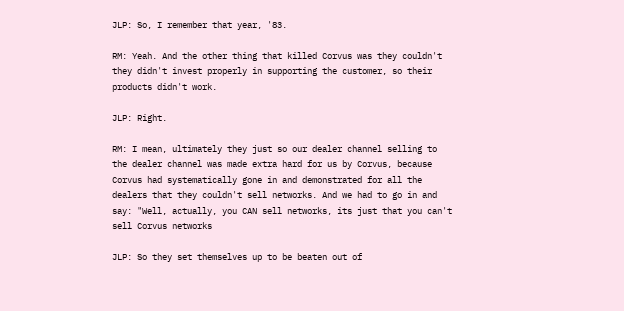JLP: So, I remember that year, '83.

RM: Yeah. And the other thing that killed Corvus was they couldn't they didn't invest properly in supporting the customer, so their products didn't work.

JLP: Right.

RM: I mean, ultimately they just so our dealer channel selling to the dealer channel was made extra hard for us by Corvus, because Corvus had systematically gone in and demonstrated for all the dealers that they couldn't sell networks. And we had to go in and say: "Well, actually, you CAN sell networks, its just that you can't sell Corvus networks

JLP: So they set themselves up to be beaten out of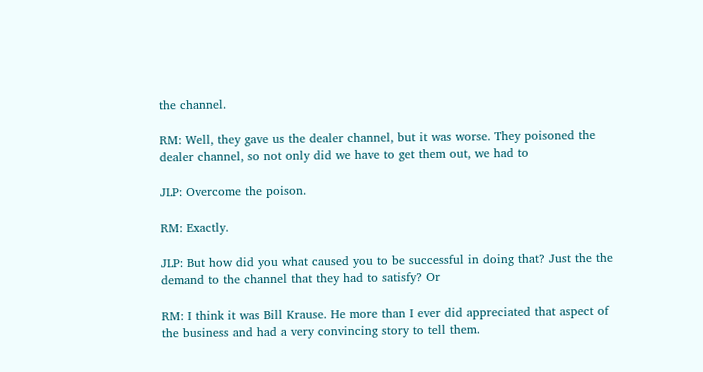the channel.

RM: Well, they gave us the dealer channel, but it was worse. They poisoned the dealer channel, so not only did we have to get them out, we had to

JLP: Overcome the poison.

RM: Exactly.

JLP: But how did you what caused you to be successful in doing that? Just the the demand to the channel that they had to satisfy? Or

RM: I think it was Bill Krause. He more than I ever did appreciated that aspect of the business and had a very convincing story to tell them.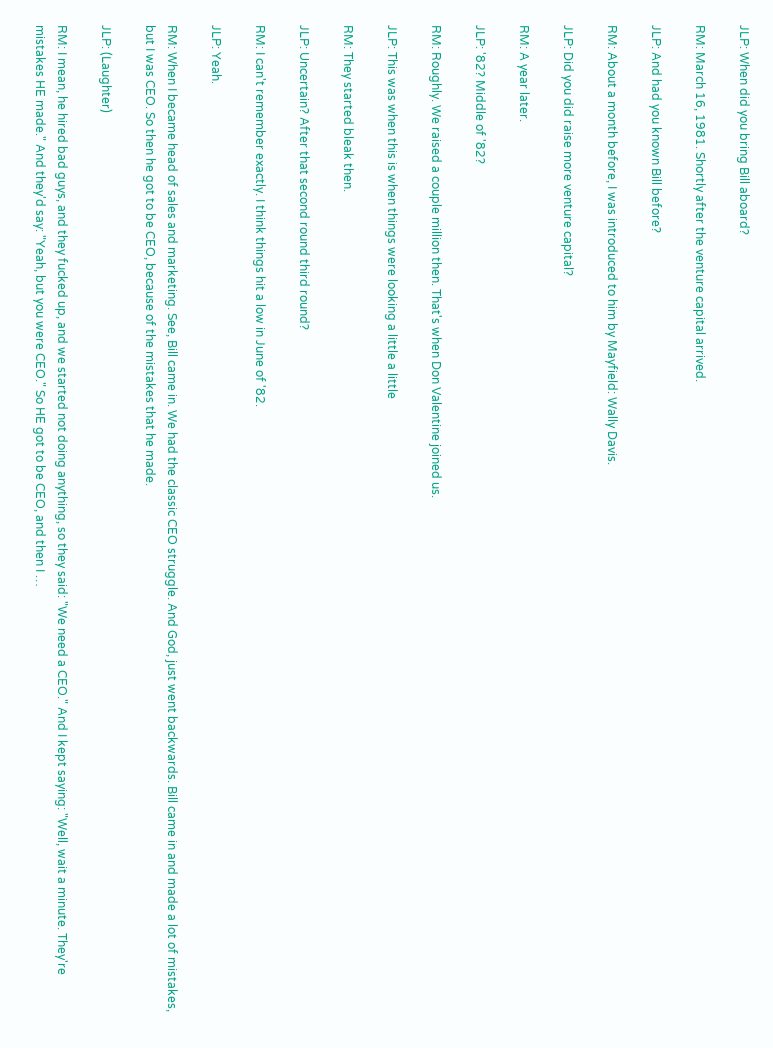JLP: When did you bring Bill aboard?

RM: March 16, 1981. Shortly after the venture capital arrived.

JLP: And had you known Bill before?

RM: About a month before, I was introduced to him by Mayfield: Wally Davis.

JLP: Did you did raise more venture capital?

RM: A year later.

JLP: '82? Middle of '82?

RM: Roughly. We raised a couple million then. That's when Don Valentine joined us.

JLP: This was when this is when things were looking a little a little

RM: They started bleak then.

JLP: Uncertain? After that second round third round?

RM: I can't remember exactly. I think things hit a low in June of '82.

JLP: Yeah.

RM: When I became head of sales and marketing. See, Bill came in. We had the classic CEO struggle. And God, just went backwards. Bill came in and made a lot of mistakes, but I was CEO. So then he got to be CEO, because of the mistakes that he made.

JLP: (Laughter)

RM: I mean, he hired bad guys, and they fucked up, and we started not doing anything, so they said: "We need a CEO." And I kept saying: "Well, wait a minute. They're mistakes HE made." And they'd say: "Yeah, but you were CEO." So HE got to be CEO, and then I …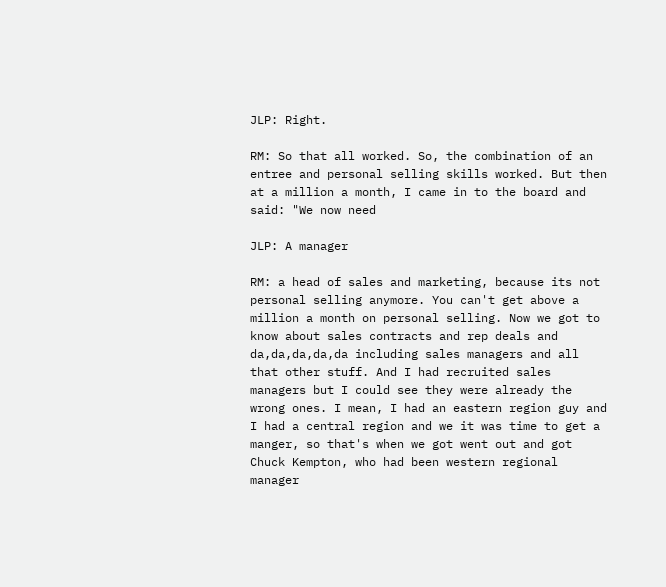JLP: Right.

RM: So that all worked. So, the combination of an entree and personal selling skills worked. But then at a million a month, I came in to the board and said: "We now need

JLP: A manager

RM: a head of sales and marketing, because its not personal selling anymore. You can't get above a million a month on personal selling. Now we got to know about sales contracts and rep deals and da,da,da,da,da including sales managers and all that other stuff. And I had recruited sales managers but I could see they were already the wrong ones. I mean, I had an eastern region guy and I had a central region and we it was time to get a manger, so that's when we got went out and got Chuck Kempton, who had been western regional manager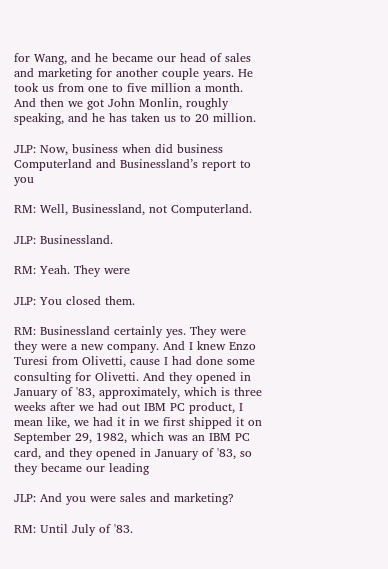for Wang, and he became our head of sales and marketing for another couple years. He took us from one to five million a month. And then we got John Monlin, roughly speaking, and he has taken us to 20 million.

JLP: Now, business when did business Computerland and Businessland’s report to you

RM: Well, Businessland, not Computerland.

JLP: Businessland.

RM: Yeah. They were

JLP: You closed them.

RM: Businessland certainly yes. They were they were a new company. And I knew Enzo Turesi from Olivetti, cause I had done some consulting for Olivetti. And they opened in January of '83, approximately, which is three weeks after we had out IBM PC product, I mean like, we had it in we first shipped it on September 29, 1982, which was an IBM PC card, and they opened in January of '83, so they became our leading

JLP: And you were sales and marketing?

RM: Until July of '83.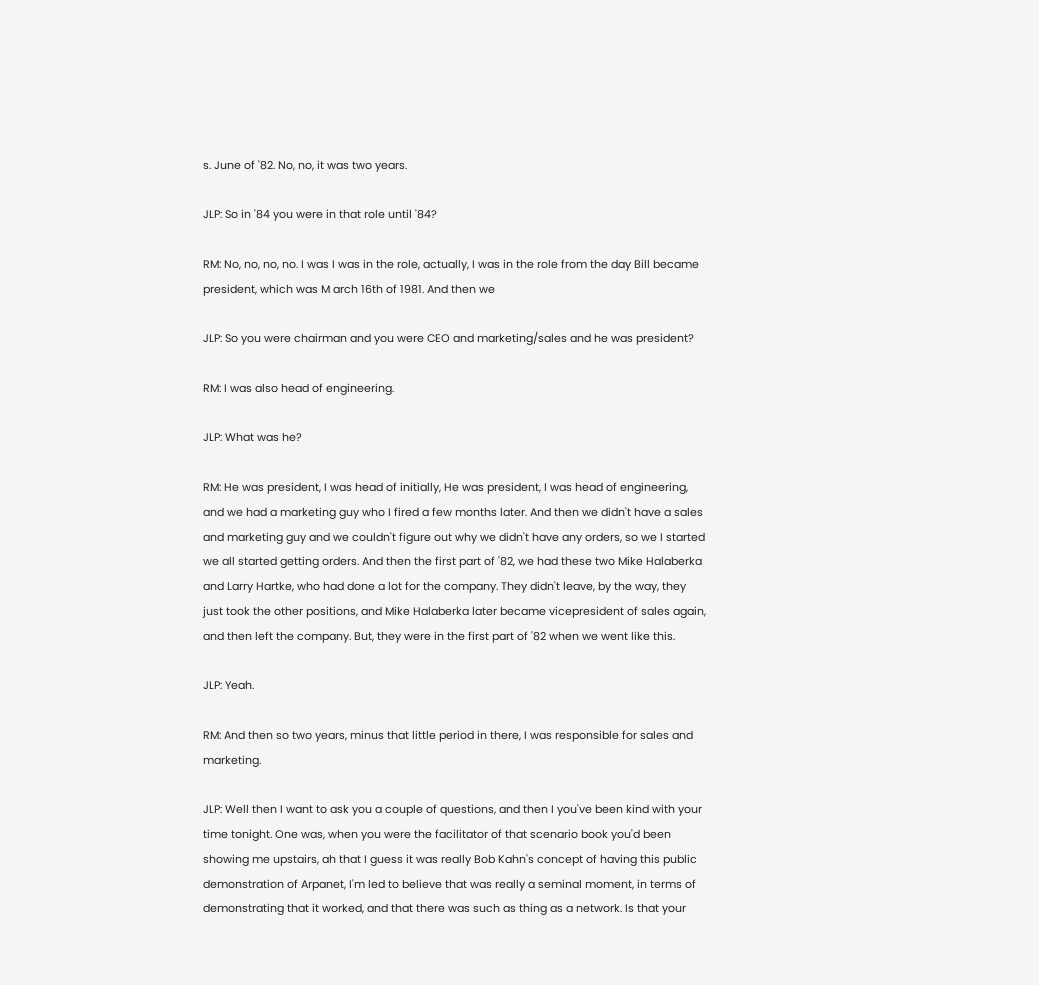s. June of '82. No, no, it was two years.

JLP: So in '84 you were in that role until '84?

RM: No, no, no, no. I was I was in the role, actually, I was in the role from the day Bill became president, which was M arch 16th of 1981. And then we

JLP: So you were chairman and you were CEO and marketing/sales and he was president?

RM: I was also head of engineering.

JLP: What was he?

RM: He was president, I was head of initially, He was president, I was head of engineering, and we had a marketing guy who I fired a few months later. And then we didn't have a sales and marketing guy and we couldn't figure out why we didn't have any orders, so we I started we all started getting orders. And then the first part of '82, we had these two Mike Halaberka and Larry Hartke, who had done a lot for the company. They didn't leave, by the way, they just took the other positions, and Mike Halaberka later became vicepresident of sales again, and then left the company. But, they were in the first part of '82 when we went like this.

JLP: Yeah.

RM: And then so two years, minus that little period in there, I was responsible for sales and marketing.

JLP: Well then I want to ask you a couple of questions, and then I you've been kind with your time tonight. One was, when you were the facilitator of that scenario book you'd been showing me upstairs, ah that I guess it was really Bob Kahn's concept of having this public demonstration of Arpanet, I'm led to believe that was really a seminal moment, in terms of demonstrating that it worked, and that there was such as thing as a network. Is that your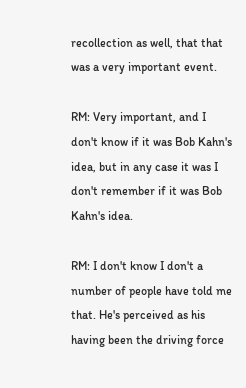recollection as well, that that was a very important event.

RM: Very important, and I don't know if it was Bob Kahn's idea, but in any case it was I don't remember if it was Bob Kahn's idea.

RM: I don't know I don't a number of people have told me that. He's perceived as his having been the driving force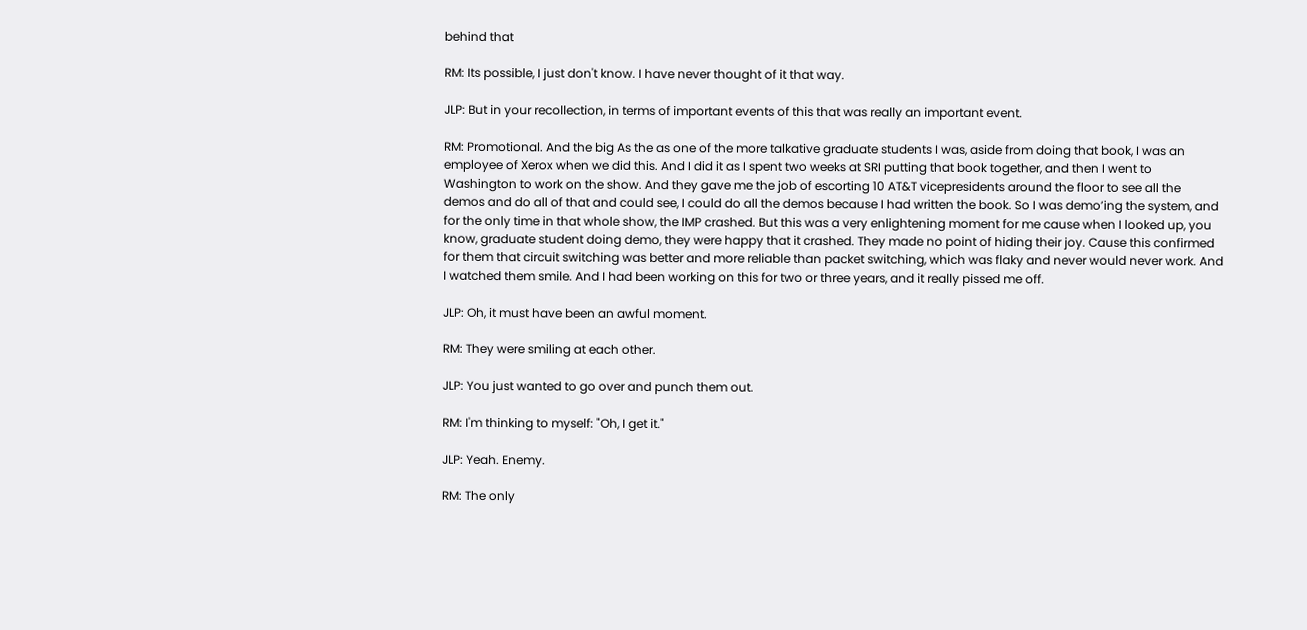behind that

RM: Its possible, I just don't know. I have never thought of it that way.

JLP: But in your recollection, in terms of important events of this that was really an important event.

RM: Promotional. And the big As the as one of the more talkative graduate students I was, aside from doing that book, I was an employee of Xerox when we did this. And I did it as I spent two weeks at SRI putting that book together, and then I went to Washington to work on the show. And they gave me the job of escorting 10 AT&T vicepresidents around the floor to see all the demos and do all of that and could see, I could do all the demos because I had written the book. So I was demo’ing the system, and for the only time in that whole show, the IMP crashed. But this was a very enlightening moment for me cause when I looked up, you know, graduate student doing demo, they were happy that it crashed. They made no point of hiding their joy. Cause this confirmed for them that circuit switching was better and more reliable than packet switching, which was flaky and never would never work. And I watched them smile. And I had been working on this for two or three years, and it really pissed me off.

JLP: Oh, it must have been an awful moment.

RM: They were smiling at each other.

JLP: You just wanted to go over and punch them out.

RM: I'm thinking to myself: "Oh, I get it."

JLP: Yeah. Enemy.

RM: The only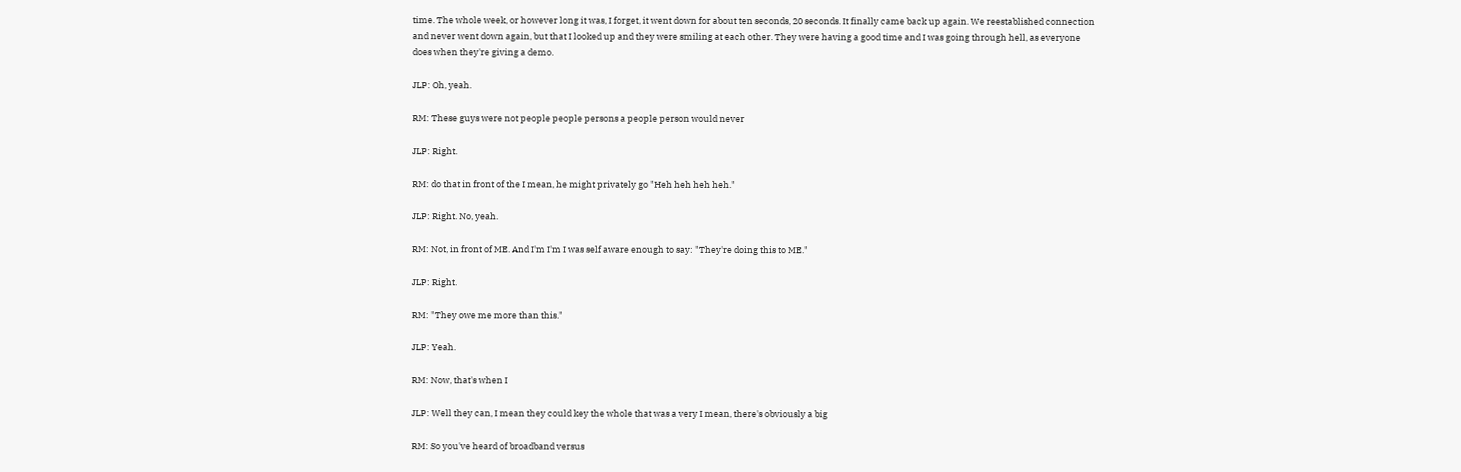time. The whole week, or however long it was, I forget, it went down for about ten seconds, 20 seconds. It finally came back up again. We reestablished connection and never went down again, but that I looked up and they were smiling at each other. They were having a good time and I was going through hell, as everyone does when they're giving a demo.

JLP: Oh, yeah.

RM: These guys were not people people persons a people person would never

JLP: Right.

RM: do that in front of the I mean, he might privately go "Heh heh heh heh."

JLP: Right. No, yeah.

RM: Not, in front of ME. And I'm I'm I was self aware enough to say: "They're doing this to ME."

JLP: Right.

RM: "They owe me more than this."

JLP: Yeah.

RM: Now, that's when I

JLP: Well they can, I mean they could key the whole that was a very I mean, there's obviously a big

RM: So you've heard of broadband versus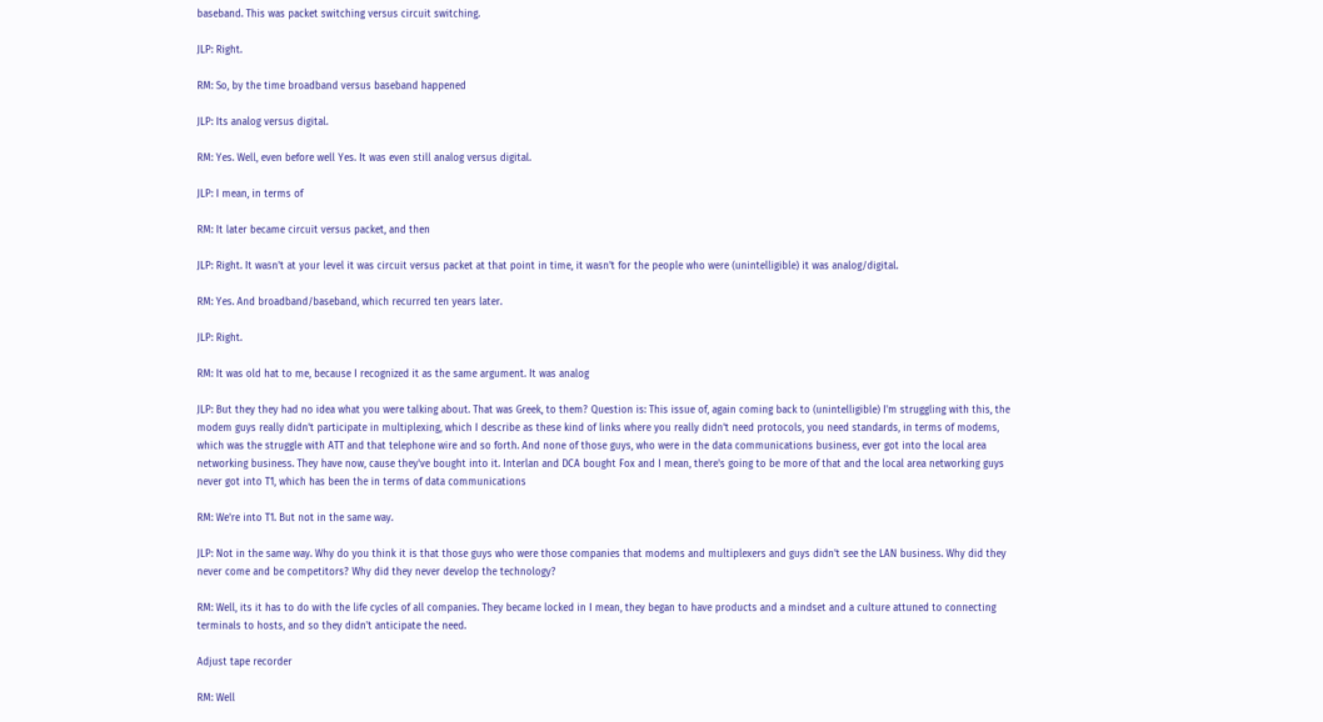baseband. This was packet switching versus circuit switching.

JLP: Right.

RM: So, by the time broadband versus baseband happened

JLP: Its analog versus digital.

RM: Yes. Well, even before well Yes. It was even still analog versus digital.

JLP: I mean, in terms of

RM: It later became circuit versus packet, and then

JLP: Right. It wasn't at your level it was circuit versus packet at that point in time, it wasn't for the people who were (unintelligible) it was analog/digital.

RM: Yes. And broadband/baseband, which recurred ten years later.

JLP: Right.

RM: It was old hat to me, because I recognized it as the same argument. It was analog

JLP: But they they had no idea what you were talking about. That was Greek, to them? Question is: This issue of, again coming back to (unintelligible) I'm struggling with this, the modem guys really didn't participate in multiplexing, which I describe as these kind of links where you really didn't need protocols, you need standards, in terms of modems, which was the struggle with ATT and that telephone wire and so forth. And none of those guys, who were in the data communications business, ever got into the local area networking business. They have now, cause they've bought into it. Interlan and DCA bought Fox and I mean, there's going to be more of that and the local area networking guys never got into T1, which has been the in terms of data communications

RM: We're into T1. But not in the same way.

JLP: Not in the same way. Why do you think it is that those guys who were those companies that modems and multiplexers and guys didn't see the LAN business. Why did they never come and be competitors? Why did they never develop the technology?

RM: Well, its it has to do with the life cycles of all companies. They became locked in I mean, they began to have products and a mindset and a culture attuned to connecting terminals to hosts, and so they didn't anticipate the need.

Adjust tape recorder

RM: Well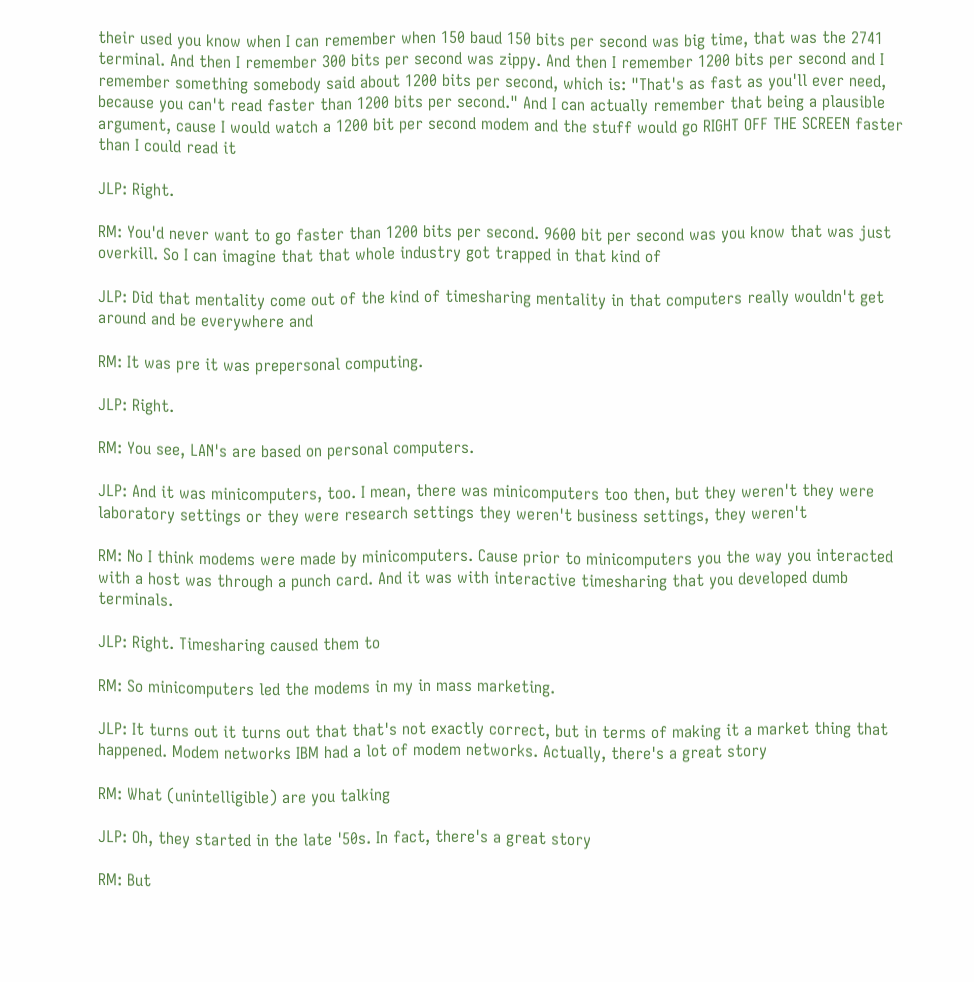their used you know when I can remember when 150 baud 150 bits per second was big time, that was the 2741 terminal. And then I remember 300 bits per second was zippy. And then I remember 1200 bits per second and I remember something somebody said about 1200 bits per second, which is: "That's as fast as you'll ever need, because you can't read faster than 1200 bits per second." And I can actually remember that being a plausible argument, cause I would watch a 1200 bit per second modem and the stuff would go RIGHT OFF THE SCREEN faster than I could read it

JLP: Right.

RM: You'd never want to go faster than 1200 bits per second. 9600 bit per second was you know that was just overkill. So I can imagine that that whole industry got trapped in that kind of

JLP: Did that mentality come out of the kind of timesharing mentality in that computers really wouldn't get around and be everywhere and

RM: It was pre it was prepersonal computing.

JLP: Right.

RM: You see, LAN's are based on personal computers.

JLP: And it was minicomputers, too. I mean, there was minicomputers too then, but they weren't they were laboratory settings or they were research settings they weren't business settings, they weren't

RM: No I think modems were made by minicomputers. Cause prior to minicomputers you the way you interacted with a host was through a punch card. And it was with interactive timesharing that you developed dumb terminals.

JLP: Right. Timesharing caused them to

RM: So minicomputers led the modems in my in mass marketing.

JLP: It turns out it turns out that that's not exactly correct, but in terms of making it a market thing that happened. Modem networks IBM had a lot of modem networks. Actually, there's a great story

RM: What (unintelligible) are you talking

JLP: Oh, they started in the late '50s. In fact, there's a great story

RM: But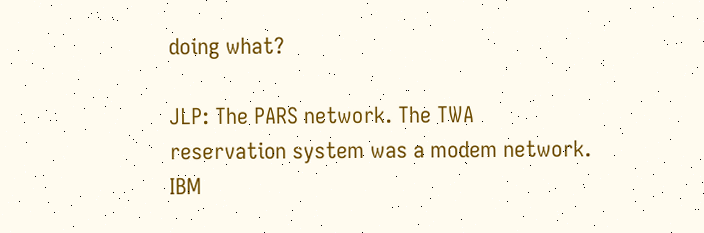doing what?

JLP: The PARS network. The TWA reservation system was a modem network. IBM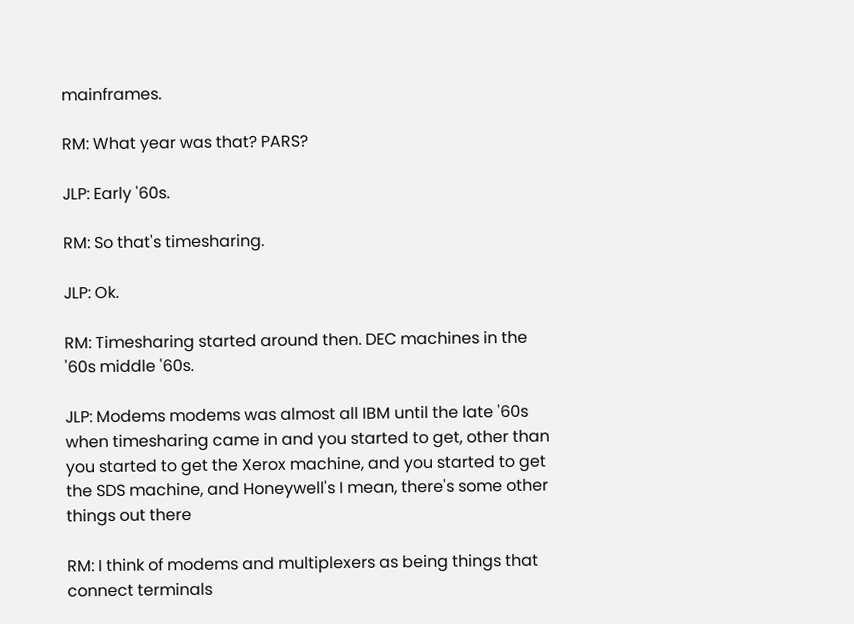mainframes.

RM: What year was that? PARS?

JLP: Early '60s.

RM: So that's timesharing.

JLP: Ok.

RM: Timesharing started around then. DEC machines in the '60s middle '60s.

JLP: Modems modems was almost all IBM until the late '60s when timesharing came in and you started to get, other than you started to get the Xerox machine, and you started to get the SDS machine, and Honeywell's I mean, there's some other things out there

RM: I think of modems and multiplexers as being things that connect terminals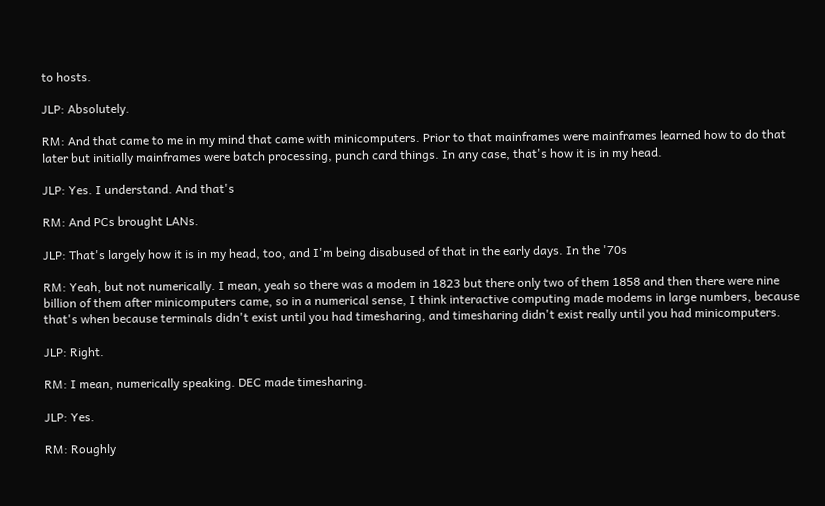to hosts.

JLP: Absolutely.

RM: And that came to me in my mind that came with minicomputers. Prior to that mainframes were mainframes learned how to do that later but initially mainframes were batch processing, punch card things. In any case, that's how it is in my head.

JLP: Yes. I understand. And that's

RM: And PCs brought LANs.

JLP: That's largely how it is in my head, too, and I'm being disabused of that in the early days. In the '70s

RM: Yeah, but not numerically. I mean, yeah so there was a modem in 1823 but there only two of them 1858 and then there were nine billion of them after minicomputers came, so in a numerical sense, I think interactive computing made modems in large numbers, because that's when because terminals didn't exist until you had timesharing, and timesharing didn't exist really until you had minicomputers.

JLP: Right.

RM: I mean, numerically speaking. DEC made timesharing.

JLP: Yes.

RM: Roughly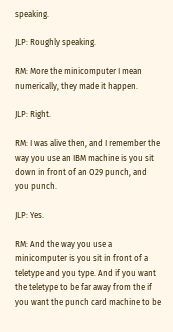speaking.

JLP: Roughly speaking.

RM: More the minicomputer I mean numerically, they made it happen.

JLP: Right.

RM: I was alive then, and I remember the way you use an IBM machine is you sit down in front of an O29 punch, and you punch.

JLP: Yes.

RM: And the way you use a minicomputer is you sit in front of a teletype and you type. And if you want the teletype to be far away from the if you want the punch card machine to be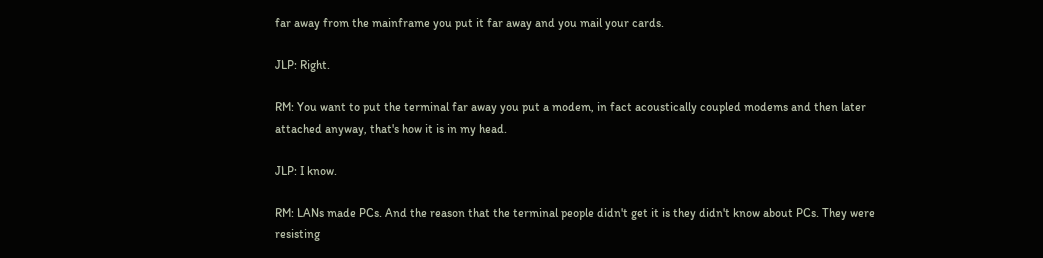far away from the mainframe you put it far away and you mail your cards.

JLP: Right.

RM: You want to put the terminal far away you put a modem, in fact acoustically coupled modems and then later attached anyway, that's how it is in my head.

JLP: I know.

RM: LANs made PCs. And the reason that the terminal people didn't get it is they didn't know about PCs. They were resisting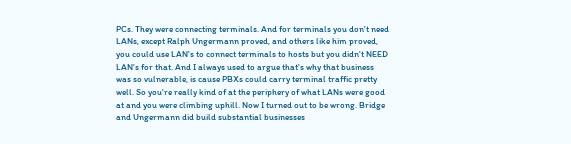PCs. They were connecting terminals. And for terminals you don't need LANs, except Ralph Ungermann proved, and others like him proved, you could use LAN's to connect terminals to hosts but you didn't NEED LAN's for that. And I always used to argue that's why that business was so vulnerable, is cause PBXs could carry terminal traffic pretty well. So you're really kind of at the periphery of what LANs were good at and you were climbing uphill. Now I turned out to be wrong. Bridge and Ungermann did build substantial businesses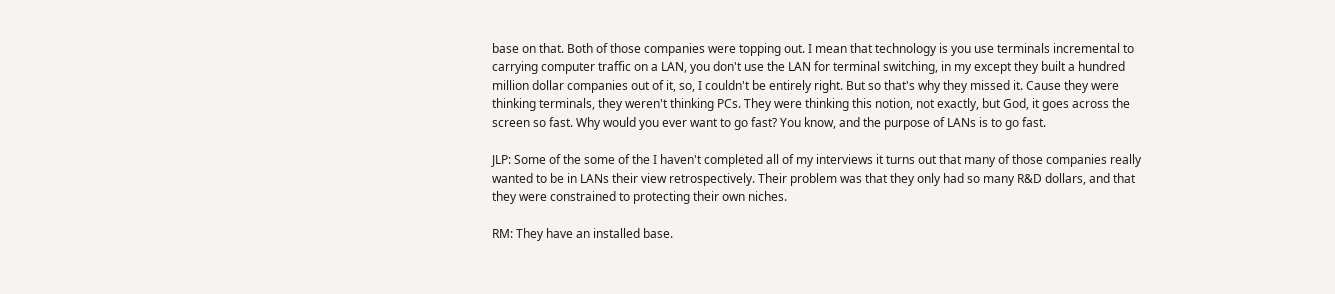base on that. Both of those companies were topping out. I mean that technology is you use terminals incremental to carrying computer traffic on a LAN, you don't use the LAN for terminal switching, in my except they built a hundred million dollar companies out of it, so, I couldn't be entirely right. But so that's why they missed it. Cause they were thinking terminals, they weren't thinking PCs. They were thinking this notion, not exactly, but God, it goes across the screen so fast. Why would you ever want to go fast? You know, and the purpose of LANs is to go fast.

JLP: Some of the some of the I haven't completed all of my interviews it turns out that many of those companies really wanted to be in LANs their view retrospectively. Their problem was that they only had so many R&D dollars, and that they were constrained to protecting their own niches.

RM: They have an installed base.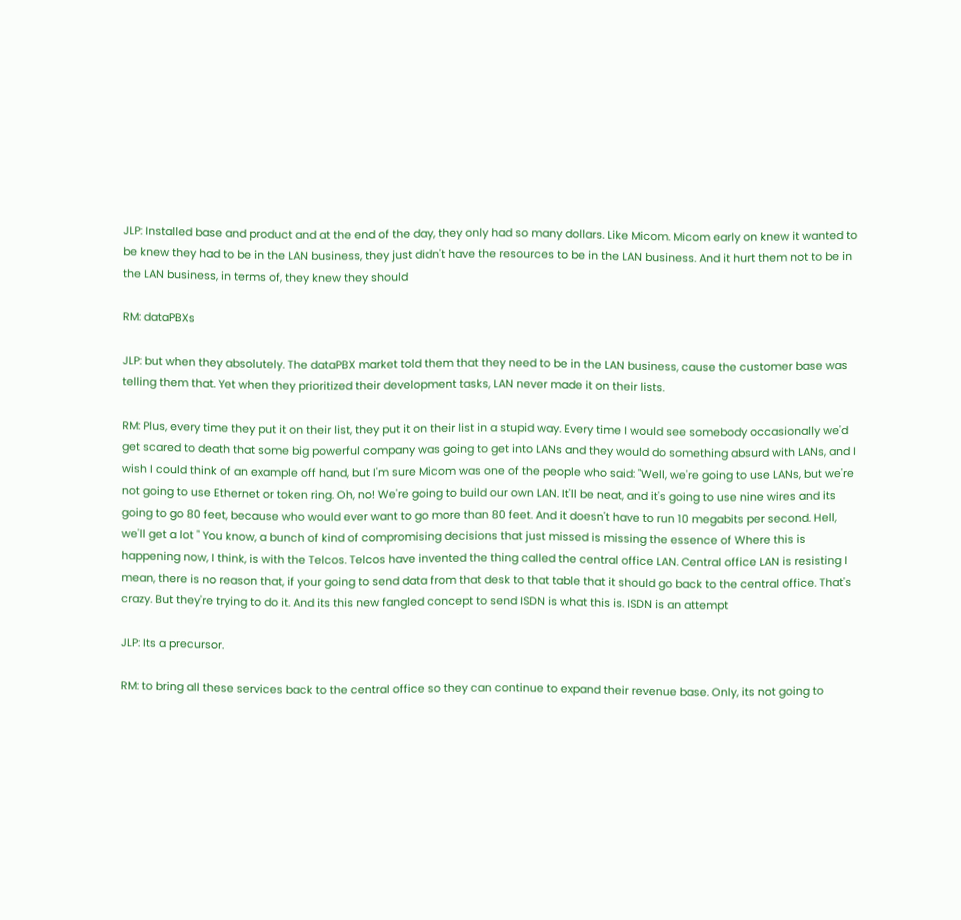JLP: Installed base and product and at the end of the day, they only had so many dollars. Like Micom. Micom early on knew it wanted to be knew they had to be in the LAN business, they just didn't have the resources to be in the LAN business. And it hurt them not to be in the LAN business, in terms of, they knew they should

RM: dataPBXs

JLP: but when they absolutely. The dataPBX market told them that they need to be in the LAN business, cause the customer base was telling them that. Yet when they prioritized their development tasks, LAN never made it on their lists.

RM: Plus, every time they put it on their list, they put it on their list in a stupid way. Every time I would see somebody occasionally we'd get scared to death that some big powerful company was going to get into LANs and they would do something absurd with LANs, and I wish I could think of an example off hand, but I'm sure Micom was one of the people who said: "Well, we're going to use LANs, but we're not going to use Ethernet or token ring. Oh, no! We're going to build our own LAN. It'll be neat, and it's going to use nine wires and its going to go 80 feet, because who would ever want to go more than 80 feet. And it doesn't have to run 10 megabits per second. Hell, we'll get a lot " You know, a bunch of kind of compromising decisions that just missed is missing the essence of Where this is happening now, I think, is with the Telcos. Telcos have invented the thing called the central office LAN. Central office LAN is resisting I mean, there is no reason that, if your going to send data from that desk to that table that it should go back to the central office. That's crazy. But they're trying to do it. And its this new fangled concept to send ISDN is what this is. ISDN is an attempt

JLP: Its a precursor.

RM: to bring all these services back to the central office so they can continue to expand their revenue base. Only, its not going to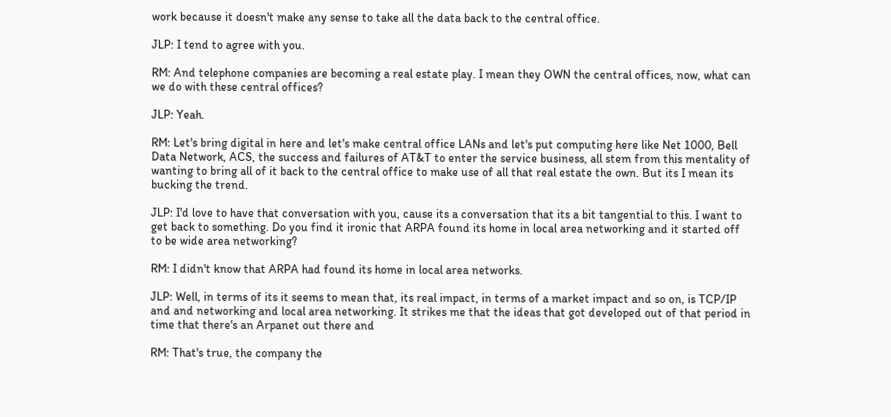work because it doesn't make any sense to take all the data back to the central office.

JLP: I tend to agree with you.

RM: And telephone companies are becoming a real estate play. I mean they OWN the central offices, now, what can we do with these central offices?

JLP: Yeah.

RM: Let's bring digital in here and let's make central office LANs and let's put computing here like Net 1000, Bell Data Network, ACS, the success and failures of AT&T to enter the service business, all stem from this mentality of wanting to bring all of it back to the central office to make use of all that real estate the own. But its I mean its bucking the trend.

JLP: I'd love to have that conversation with you, cause its a conversation that its a bit tangential to this. I want to get back to something. Do you find it ironic that ARPA found its home in local area networking and it started off to be wide area networking?

RM: I didn't know that ARPA had found its home in local area networks.

JLP: Well, in terms of its it seems to mean that, its real impact, in terms of a market impact and so on, is TCP/IP and and networking and local area networking. It strikes me that the ideas that got developed out of that period in time that there's an Arpanet out there and

RM: That's true, the company the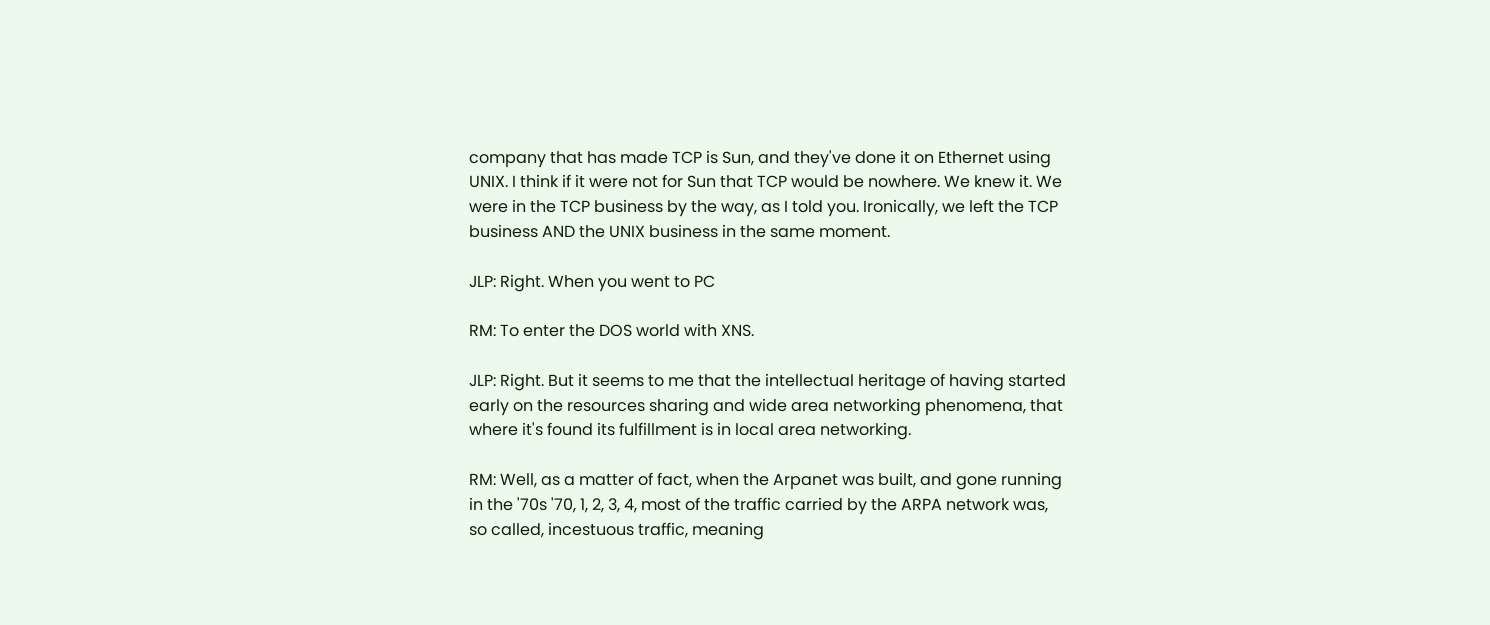company that has made TCP is Sun, and they've done it on Ethernet using UNIX. I think if it were not for Sun that TCP would be nowhere. We knew it. We were in the TCP business by the way, as I told you. Ironically, we left the TCP business AND the UNIX business in the same moment.

JLP: Right. When you went to PC

RM: To enter the DOS world with XNS.

JLP: Right. But it seems to me that the intellectual heritage of having started early on the resources sharing and wide area networking phenomena, that where it's found its fulfillment is in local area networking.

RM: Well, as a matter of fact, when the Arpanet was built, and gone running in the '70s '70, 1, 2, 3, 4, most of the traffic carried by the ARPA network was, so called, incestuous traffic, meaning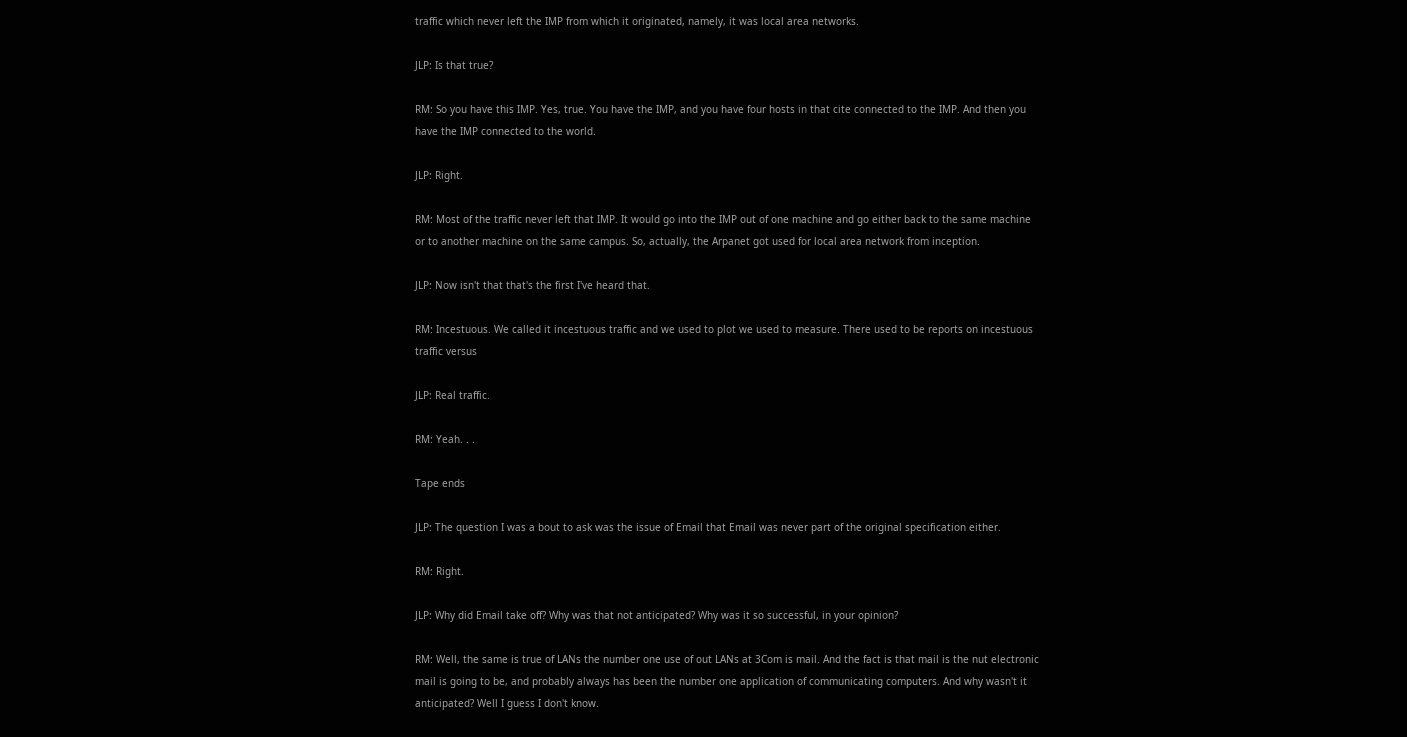traffic which never left the IMP from which it originated, namely, it was local area networks.

JLP: Is that true?

RM: So you have this IMP. Yes, true. You have the IMP, and you have four hosts in that cite connected to the IMP. And then you have the IMP connected to the world.

JLP: Right.

RM: Most of the traffic never left that IMP. It would go into the IMP out of one machine and go either back to the same machine or to another machine on the same campus. So, actually, the Arpanet got used for local area network from inception.

JLP: Now isn't that that's the first I've heard that.

RM: Incestuous. We called it incestuous traffic and we used to plot we used to measure. There used to be reports on incestuous traffic versus

JLP: Real traffic.

RM: Yeah. . .

Tape ends

JLP: The question I was a bout to ask was the issue of Email that Email was never part of the original specification either.

RM: Right.

JLP: Why did Email take off? Why was that not anticipated? Why was it so successful, in your opinion?

RM: Well, the same is true of LANs the number one use of out LANs at 3Com is mail. And the fact is that mail is the nut electronic mail is going to be, and probably always has been the number one application of communicating computers. And why wasn't it anticipated? Well I guess I don't know.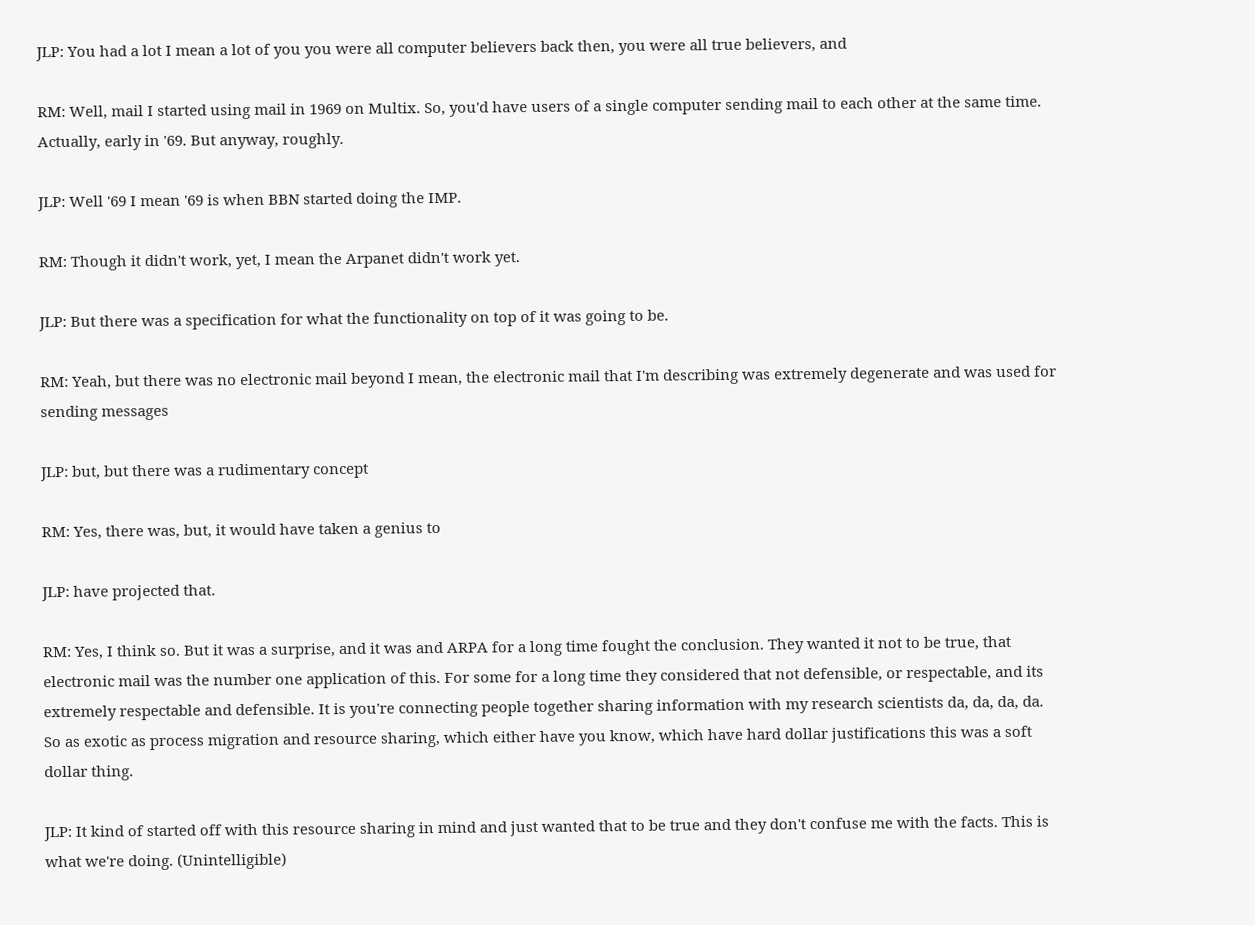JLP: You had a lot I mean a lot of you you were all computer believers back then, you were all true believers, and

RM: Well, mail I started using mail in 1969 on Multix. So, you'd have users of a single computer sending mail to each other at the same time. Actually, early in '69. But anyway, roughly.

JLP: Well '69 I mean '69 is when BBN started doing the IMP.

RM: Though it didn't work, yet, I mean the Arpanet didn't work yet.

JLP: But there was a specification for what the functionality on top of it was going to be.

RM: Yeah, but there was no electronic mail beyond I mean, the electronic mail that I'm describing was extremely degenerate and was used for sending messages

JLP: but, but there was a rudimentary concept

RM: Yes, there was, but, it would have taken a genius to

JLP: have projected that.

RM: Yes, I think so. But it was a surprise, and it was and ARPA for a long time fought the conclusion. They wanted it not to be true, that electronic mail was the number one application of this. For some for a long time they considered that not defensible, or respectable, and its extremely respectable and defensible. It is you're connecting people together sharing information with my research scientists da, da, da, da. So as exotic as process migration and resource sharing, which either have you know, which have hard dollar justifications this was a soft dollar thing.

JLP: It kind of started off with this resource sharing in mind and just wanted that to be true and they don't confuse me with the facts. This is what we're doing. (Unintelligible)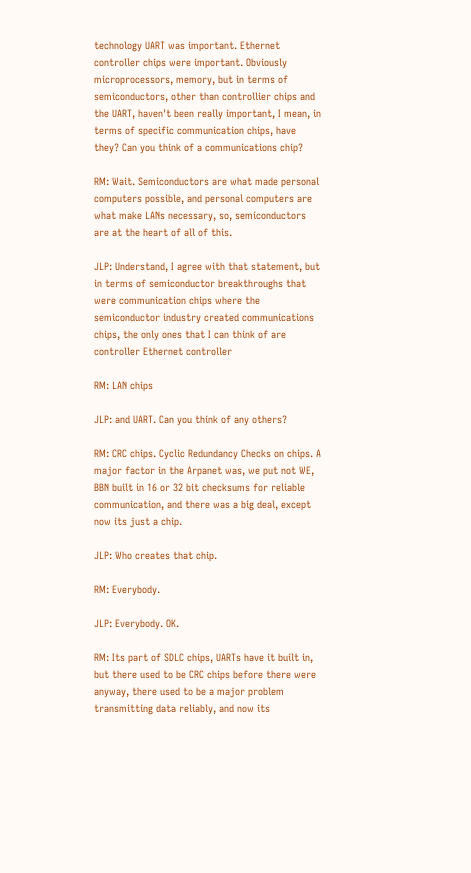technology UART was important. Ethernet controller chips were important. Obviously microprocessors, memory, but in terms of semiconductors, other than controllier chips and the UART, haven't been really important, I mean, in terms of specific communication chips, have they? Can you think of a communications chip?

RM: Wait. Semiconductors are what made personal computers possible, and personal computers are what make LANs necessary, so, semiconductors are at the heart of all of this.

JLP: Understand, I agree with that statement, but in terms of semiconductor breakthroughs that were communication chips where the semiconductor industry created communications chips, the only ones that I can think of are controller Ethernet controller

RM: LAN chips

JLP: and UART. Can you think of any others?

RM: CRC chips. Cyclic Redundancy Checks on chips. A major factor in the Arpanet was, we put not WE, BBN built in 16 or 32 bit checksums for reliable communication, and there was a big deal, except now its just a chip.

JLP: Who creates that chip.

RM: Everybody.

JLP: Everybody. OK.

RM: Its part of SDLC chips, UARTs have it built in, but there used to be CRC chips before there were anyway, there used to be a major problem transmitting data reliably, and now its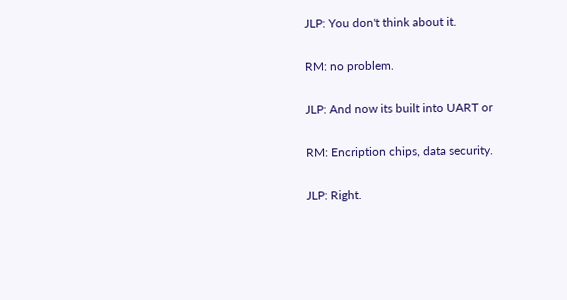JLP: You don't think about it.

RM: no problem.

JLP: And now its built into UART or

RM: Encription chips, data security.

JLP: Right.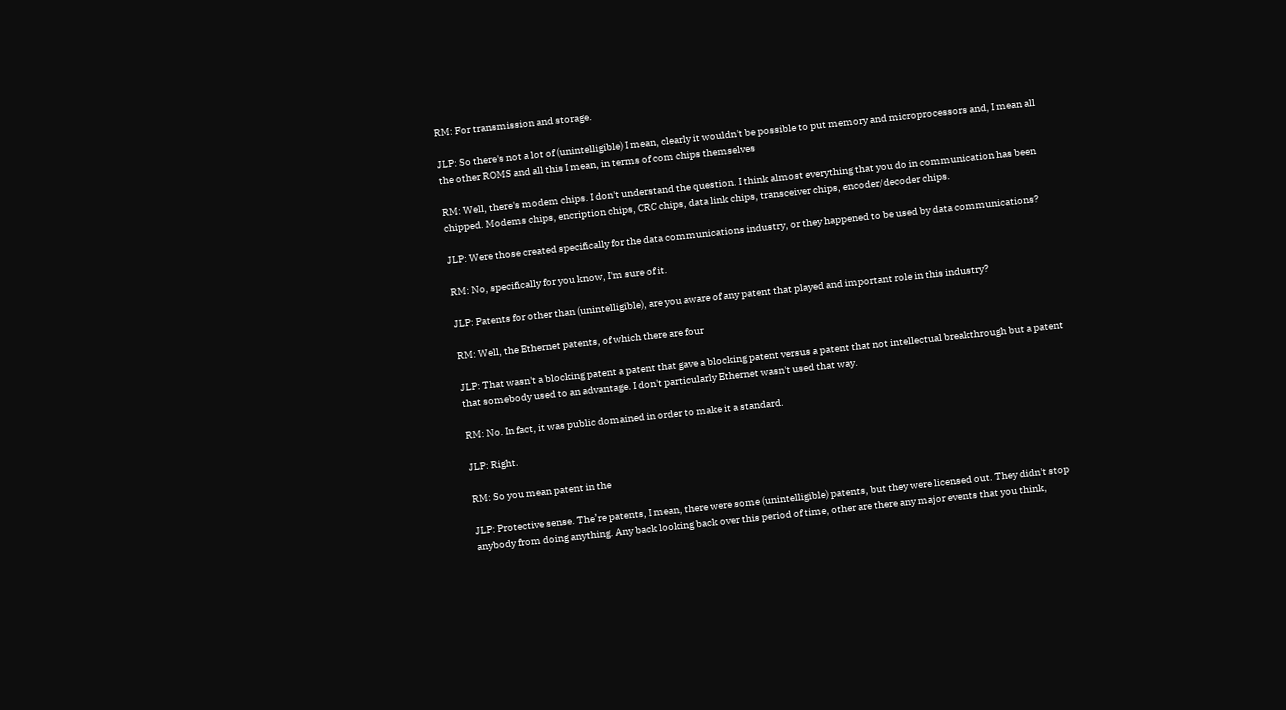RM: For transmission and storage.

JLP: So there's not a lot of (unintelligible) I mean, clearly it wouldn't be possible to put memory and microprocessors and, I mean all the other ROMS and all this I mean, in terms of com chips themselves

RM: Well, there's modem chips. I don't understand the question. I think almost everything that you do in communication has been chipped. Modems chips, encription chips, CRC chips, data link chips, transceiver chips, encoder/decoder chips.

JLP: Were those created specifically for the data communications industry, or they happened to be used by data communications?

RM: No, specifically for you know, I'm sure of it.

JLP: Patents for other than (unintelligible), are you aware of any patent that played and important role in this industry?

RM: Well, the Ethernet patents, of which there are four

JLP: That wasn't a blocking patent a patent that gave a blocking patent versus a patent that not intellectual breakthrough but a patent that somebody used to an advantage. I don't particularly Ethernet wasn't used that way.

RM: No. In fact, it was public domained in order to make it a standard.

JLP: Right.

RM: So you mean patent in the

JLP: Protective sense. The’re patents, I mean, there were some (unintelligible) patents, but they were licensed out. They didn't stop anybody from doing anything. Any back looking back over this period of time, other are there any major events that you think,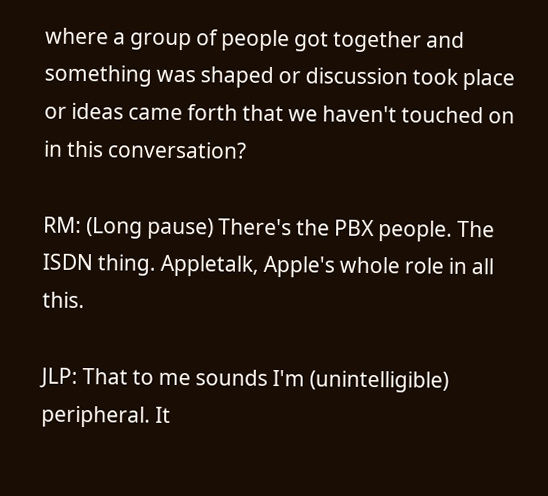where a group of people got together and something was shaped or discussion took place or ideas came forth that we haven't touched on in this conversation?

RM: (Long pause) There's the PBX people. The ISDN thing. Appletalk, Apple's whole role in all this.

JLP: That to me sounds I'm (unintelligible) peripheral. It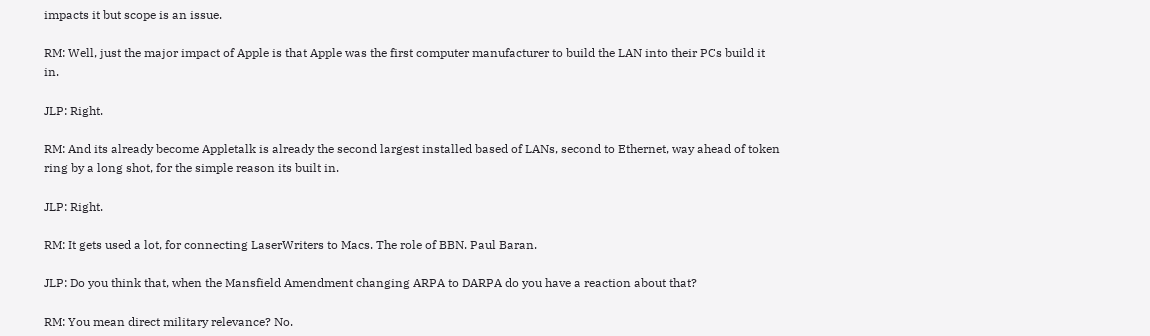impacts it but scope is an issue.

RM: Well, just the major impact of Apple is that Apple was the first computer manufacturer to build the LAN into their PCs build it in.

JLP: Right.

RM: And its already become Appletalk is already the second largest installed based of LANs, second to Ethernet, way ahead of token ring by a long shot, for the simple reason its built in.

JLP: Right.

RM: It gets used a lot, for connecting LaserWriters to Macs. The role of BBN. Paul Baran.

JLP: Do you think that, when the Mansfield Amendment changing ARPA to DARPA do you have a reaction about that?

RM: You mean direct military relevance? No.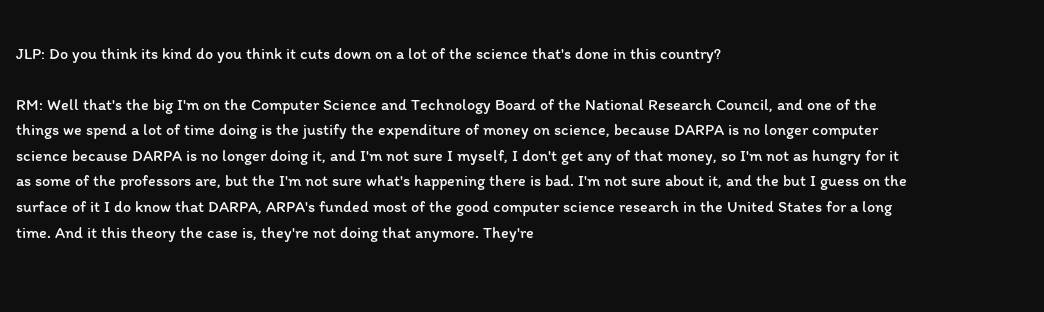JLP: Do you think its kind do you think it cuts down on a lot of the science that's done in this country?

RM: Well that's the big I'm on the Computer Science and Technology Board of the National Research Council, and one of the things we spend a lot of time doing is the justify the expenditure of money on science, because DARPA is no longer computer science because DARPA is no longer doing it, and I'm not sure I myself, I don't get any of that money, so I'm not as hungry for it as some of the professors are, but the I'm not sure what's happening there is bad. I'm not sure about it, and the but I guess on the surface of it I do know that DARPA, ARPA's funded most of the good computer science research in the United States for a long time. And it this theory the case is, they're not doing that anymore. They're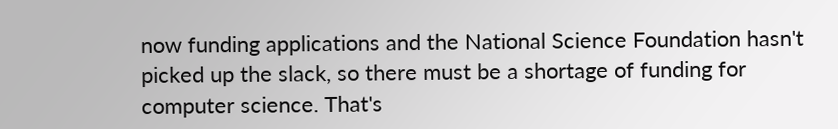now funding applications and the National Science Foundation hasn't picked up the slack, so there must be a shortage of funding for computer science. That's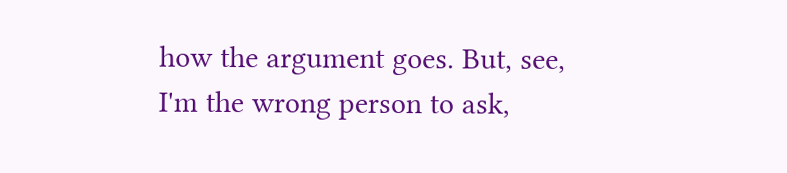how the argument goes. But, see, I'm the wrong person to ask,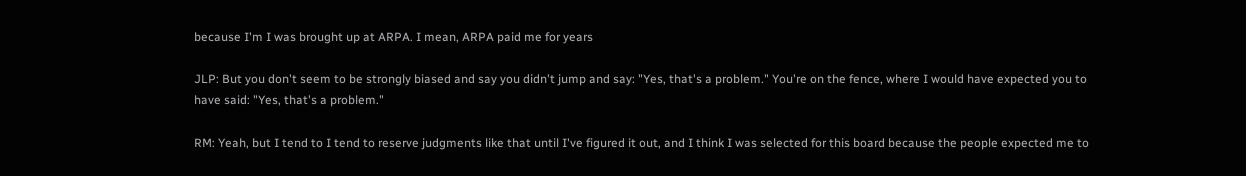because I'm I was brought up at ARPA. I mean, ARPA paid me for years

JLP: But you don't seem to be strongly biased and say you didn't jump and say: "Yes, that's a problem." You're on the fence, where I would have expected you to have said: "Yes, that's a problem."

RM: Yeah, but I tend to I tend to reserve judgments like that until I've figured it out, and I think I was selected for this board because the people expected me to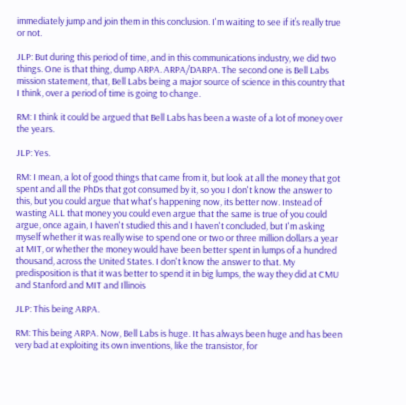immediately jump and join them in this conclusion. I'm waiting to see if it’s really true or not.

JLP: But during this period of time, and in this communications industry, we did two things. One is that thing, dump ARPA. ARPA/DARPA. The second one is Bell Labs mission statement, that, Bell Labs being a major source of science in this country that I think, over a period of time is going to change.

RM: I think it could be argued that Bell Labs has been a waste of a lot of money over the years.

JLP: Yes.

RM: I mean, a lot of good things that came from it, but look at all the money that got spent and all the PhDs that got consumed by it, so you I don't know the answer to this, but you could argue that what's happening now, its better now. Instead of wasting ALL that money you could even argue that the same is true of you could argue, once again, I haven't studied this and I haven't concluded, but I'm asking myself whether it was really wise to spend one or two or three million dollars a year at MIT, or whether the money would have been better spent in lumps of a hundred thousand, across the United States. I don't know the answer to that. My predisposition is that it was better to spend it in big lumps, the way they did at CMU and Stanford and MIT and Illinois

JLP: This being ARPA.

RM: This being ARPA. Now, Bell Labs is huge. It has always been huge and has been very bad at exploiting its own inventions, like the transistor, for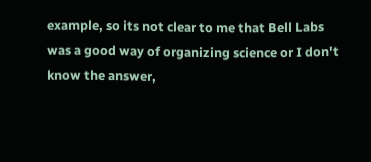example, so its not clear to me that Bell Labs was a good way of organizing science or I don't know the answer,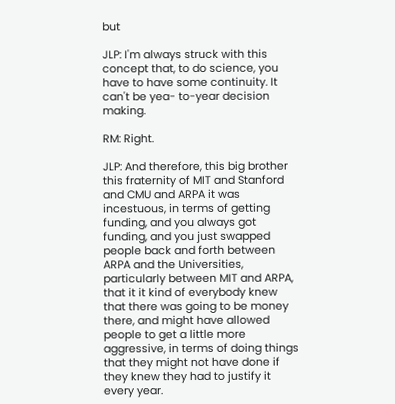but

JLP: I'm always struck with this concept that, to do science, you have to have some continuity. It can't be yea- to-year decision making.

RM: Right.

JLP: And therefore, this big brother this fraternity of MIT and Stanford and CMU and ARPA it was incestuous, in terms of getting funding, and you always got funding, and you just swapped people back and forth between ARPA and the Universities, particularly between MIT and ARPA, that it it kind of everybody knew that there was going to be money there, and might have allowed people to get a little more aggressive, in terms of doing things that they might not have done if they knew they had to justify it every year.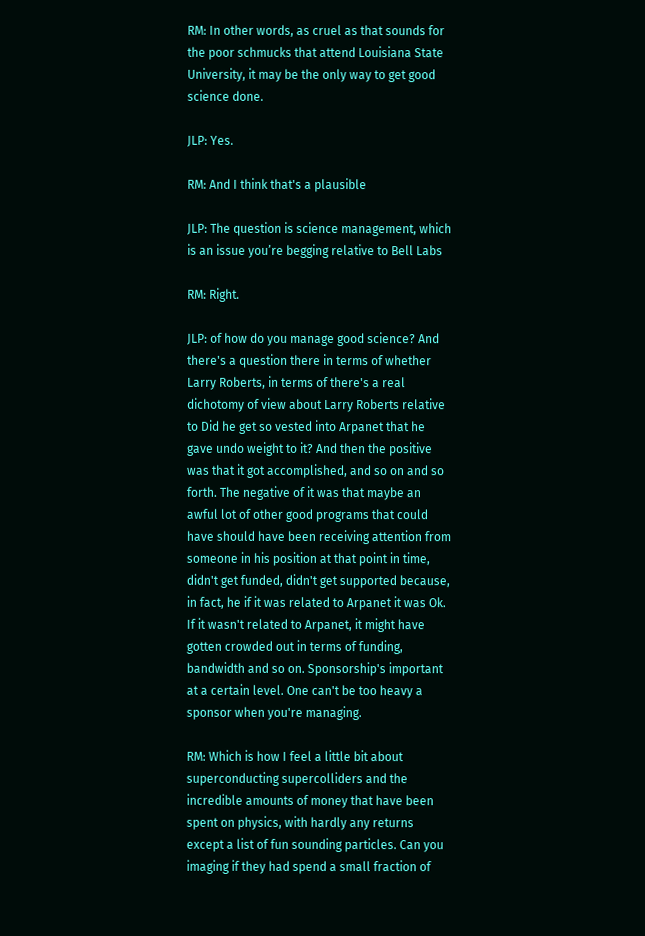RM: In other words, as cruel as that sounds for the poor schmucks that attend Louisiana State University, it may be the only way to get good science done.

JLP: Yes.

RM: And I think that's a plausible

JLP: The question is science management, which is an issue you’re begging relative to Bell Labs

RM: Right.

JLP: of how do you manage good science? And there's a question there in terms of whether Larry Roberts, in terms of there's a real dichotomy of view about Larry Roberts relative to Did he get so vested into Arpanet that he gave undo weight to it? And then the positive was that it got accomplished, and so on and so forth. The negative of it was that maybe an awful lot of other good programs that could have should have been receiving attention from someone in his position at that point in time, didn't get funded, didn't get supported because, in fact, he if it was related to Arpanet it was Ok. If it wasn't related to Arpanet, it might have gotten crowded out in terms of funding, bandwidth and so on. Sponsorship's important at a certain level. One can't be too heavy a sponsor when you're managing.

RM: Which is how I feel a little bit about superconducting supercolliders and the incredible amounts of money that have been spent on physics, with hardly any returns except a list of fun sounding particles. Can you imaging if they had spend a small fraction of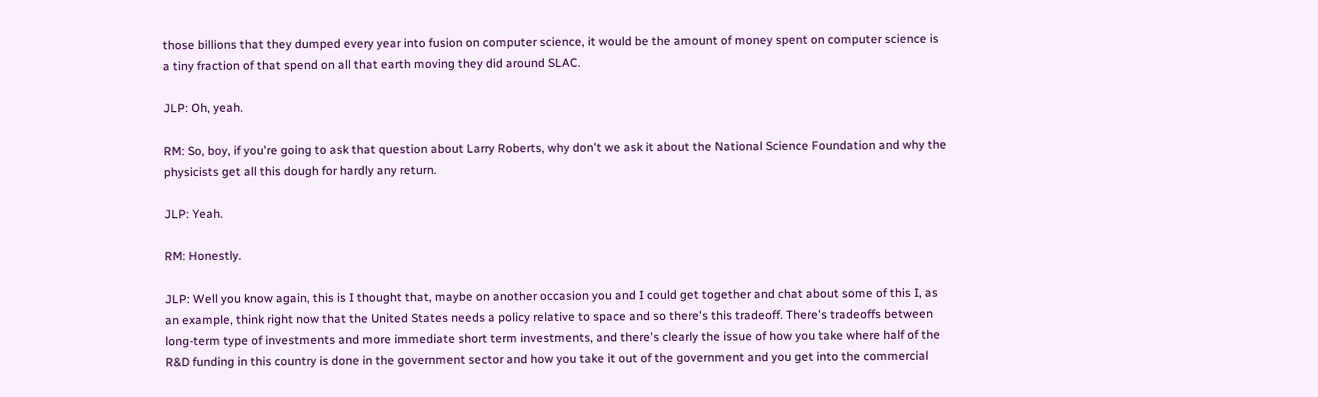those billions that they dumped every year into fusion on computer science, it would be the amount of money spent on computer science is a tiny fraction of that spend on all that earth moving they did around SLAC.

JLP: Oh, yeah.

RM: So, boy, if you're going to ask that question about Larry Roberts, why don't we ask it about the National Science Foundation and why the physicists get all this dough for hardly any return.

JLP: Yeah.

RM: Honestly.

JLP: Well you know again, this is I thought that, maybe on another occasion you and I could get together and chat about some of this I, as an example, think right now that the United States needs a policy relative to space and so there's this tradeoff. There's tradeoffs between long-term type of investments and more immediate short term investments, and there's clearly the issue of how you take where half of the R&D funding in this country is done in the government sector and how you take it out of the government and you get into the commercial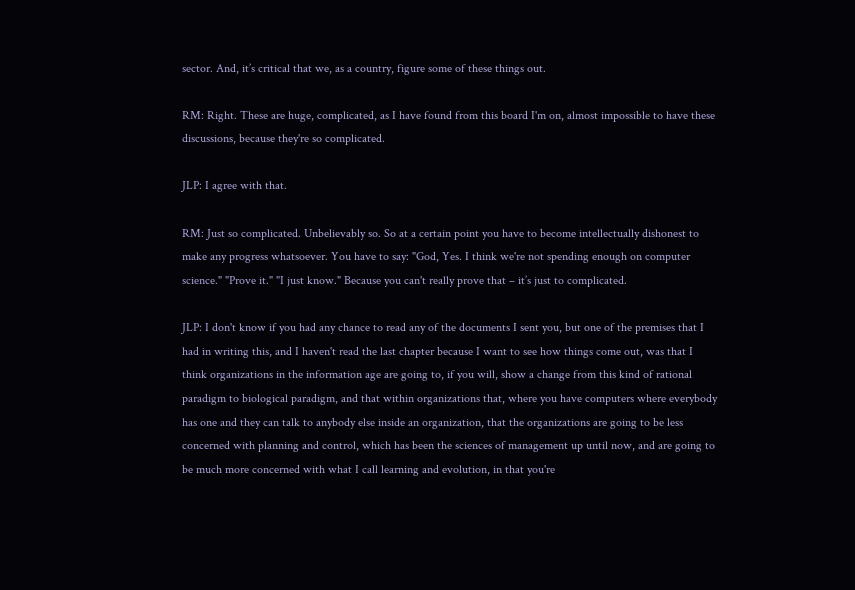sector. And, it’s critical that we, as a country, figure some of these things out.

RM: Right. These are huge, complicated, as I have found from this board I'm on, almost impossible to have these discussions, because they're so complicated.

JLP: I agree with that.

RM: Just so complicated. Unbelievably so. So at a certain point you have to become intellectually dishonest to make any progress whatsoever. You have to say: "God, Yes. I think we're not spending enough on computer science." "Prove it." "I just know." Because you can't really prove that – it’s just to complicated.

JLP: I don't know if you had any chance to read any of the documents I sent you, but one of the premises that I had in writing this, and I haven't read the last chapter because I want to see how things come out, was that I think organizations in the information age are going to, if you will, show a change from this kind of rational paradigm to biological paradigm, and that within organizations that, where you have computers where everybody has one and they can talk to anybody else inside an organization, that the organizations are going to be less concerned with planning and control, which has been the sciences of management up until now, and are going to be much more concerned with what I call learning and evolution, in that you're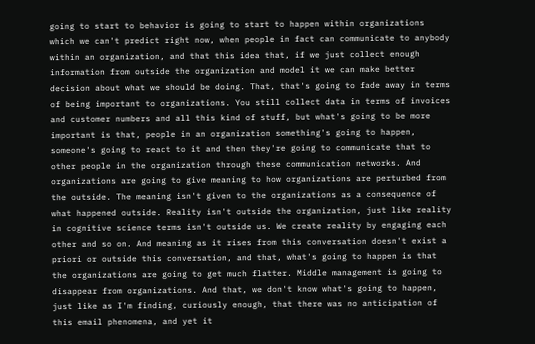going to start to behavior is going to start to happen within organizations which we can't predict right now, when people in fact can communicate to anybody within an organization, and that this idea that, if we just collect enough information from outside the organization and model it we can make better decision about what we should be doing. That, that's going to fade away in terms of being important to organizations. You still collect data in terms of invoices and customer numbers and all this kind of stuff, but what's going to be more important is that, people in an organization something's going to happen, someone's going to react to it and then they're going to communicate that to other people in the organization through these communication networks. And organizations are going to give meaning to how organizations are perturbed from the outside. The meaning isn't given to the organizations as a consequence of what happened outside. Reality isn't outside the organization, just like reality in cognitive science terms isn't outside us. We create reality by engaging each other and so on. And meaning as it rises from this conversation doesn't exist a priori or outside this conversation, and that, what's going to happen is that the organizations are going to get much flatter. Middle management is going to disappear from organizations. And that, we don't know what's going to happen, just like as I'm finding, curiously enough, that there was no anticipation of this email phenomena, and yet it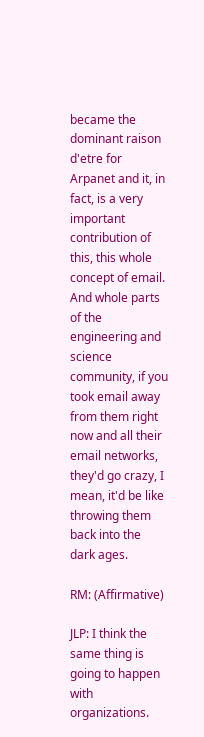became the dominant raison d'etre for Arpanet and it, in fact, is a very important contribution of this, this whole concept of email. And whole parts of the engineering and science community, if you took email away from them right now and all their email networks, they'd go crazy, I mean, it'd be like throwing them back into the dark ages.

RM: (Affirmative)

JLP: I think the same thing is going to happen with organizations.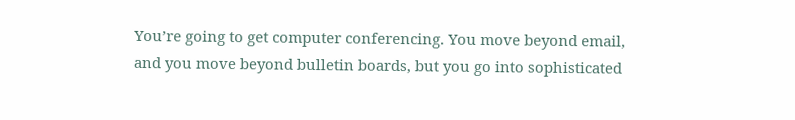You’re going to get computer conferencing. You move beyond email, and you move beyond bulletin boards, but you go into sophisticated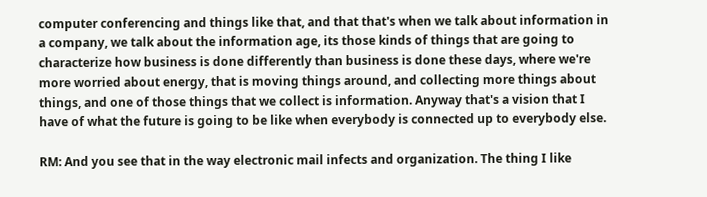computer conferencing and things like that, and that that's when we talk about information in a company, we talk about the information age, its those kinds of things that are going to characterize how business is done differently than business is done these days, where we're more worried about energy, that is moving things around, and collecting more things about things, and one of those things that we collect is information. Anyway that's a vision that I have of what the future is going to be like when everybody is connected up to everybody else.

RM: And you see that in the way electronic mail infects and organization. The thing I like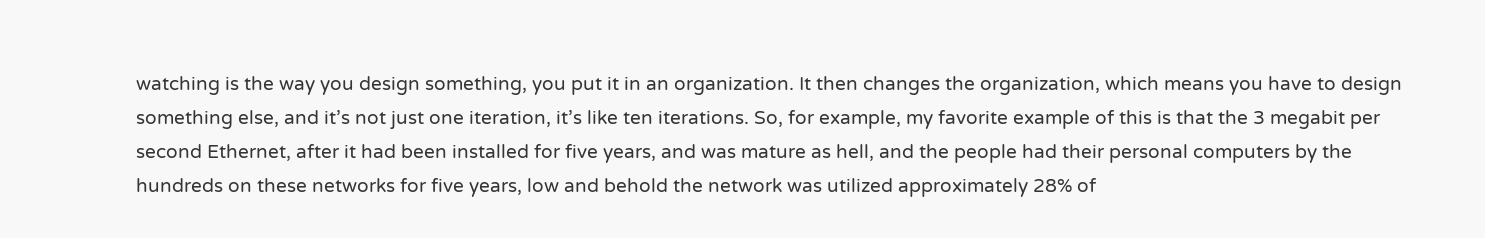watching is the way you design something, you put it in an organization. It then changes the organization, which means you have to design something else, and it’s not just one iteration, it’s like ten iterations. So, for example, my favorite example of this is that the 3 megabit per second Ethernet, after it had been installed for five years, and was mature as hell, and the people had their personal computers by the hundreds on these networks for five years, low and behold the network was utilized approximately 28% of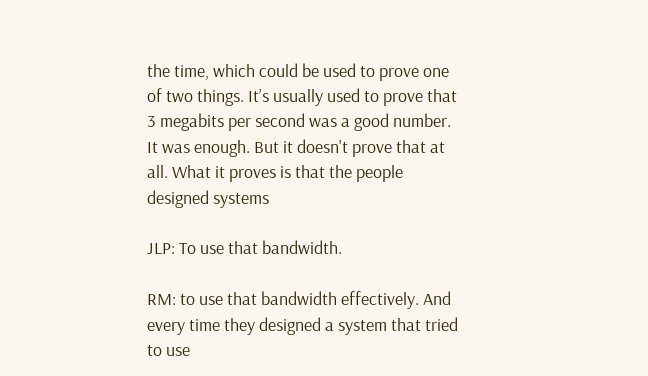the time, which could be used to prove one of two things. It’s usually used to prove that 3 megabits per second was a good number. It was enough. But it doesn't prove that at all. What it proves is that the people designed systems

JLP: To use that bandwidth.

RM: to use that bandwidth effectively. And every time they designed a system that tried to use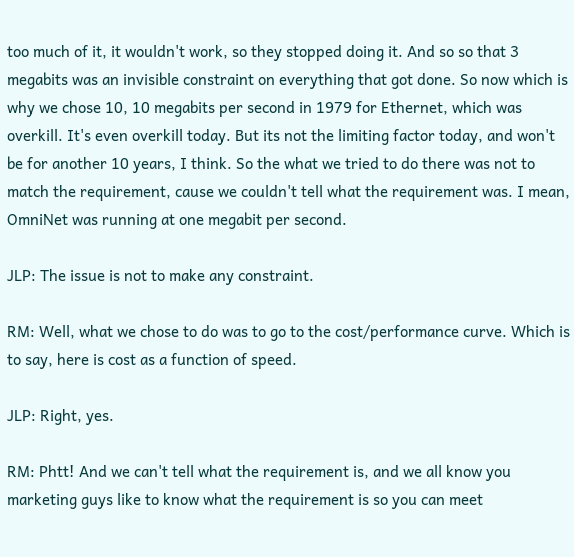too much of it, it wouldn't work, so they stopped doing it. And so so that 3 megabits was an invisible constraint on everything that got done. So now which is why we chose 10, 10 megabits per second in 1979 for Ethernet, which was overkill. It's even overkill today. But its not the limiting factor today, and won't be for another 10 years, I think. So the what we tried to do there was not to match the requirement, cause we couldn't tell what the requirement was. I mean, OmniNet was running at one megabit per second.

JLP: The issue is not to make any constraint.

RM: Well, what we chose to do was to go to the cost/performance curve. Which is to say, here is cost as a function of speed.

JLP: Right, yes.

RM: Phtt! And we can't tell what the requirement is, and we all know you marketing guys like to know what the requirement is so you can meet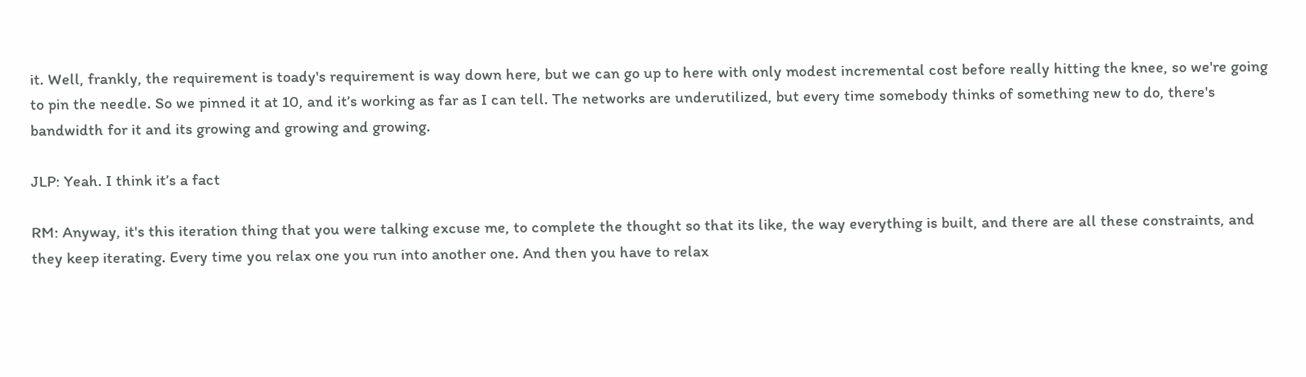it. Well, frankly, the requirement is toady's requirement is way down here, but we can go up to here with only modest incremental cost before really hitting the knee, so we're going to pin the needle. So we pinned it at 10, and it’s working as far as I can tell. The networks are underutilized, but every time somebody thinks of something new to do, there's bandwidth for it and its growing and growing and growing.

JLP: Yeah. I think it’s a fact

RM: Anyway, it's this iteration thing that you were talking excuse me, to complete the thought so that its like, the way everything is built, and there are all these constraints, and they keep iterating. Every time you relax one you run into another one. And then you have to relax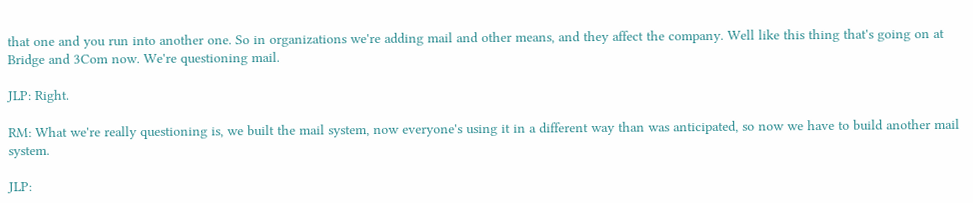that one and you run into another one. So in organizations we're adding mail and other means, and they affect the company. Well like this thing that's going on at Bridge and 3Com now. We're questioning mail.

JLP: Right.

RM: What we're really questioning is, we built the mail system, now everyone's using it in a different way than was anticipated, so now we have to build another mail system.

JLP: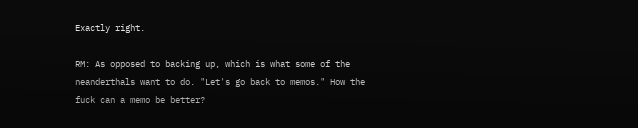Exactly right.

RM: As opposed to backing up, which is what some of the neanderthals want to do. "Let's go back to memos." How the fuck can a memo be better?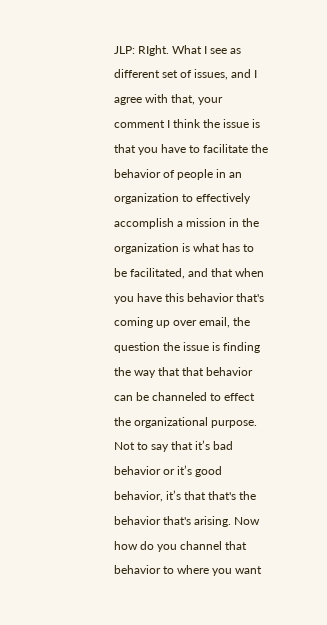JLP: RIght. What I see as different set of issues, and I agree with that, your comment I think the issue is that you have to facilitate the behavior of people in an organization to effectively accomplish a mission in the organization is what has to be facilitated, and that when you have this behavior that's coming up over email, the question the issue is finding the way that that behavior can be channeled to effect the organizational purpose. Not to say that it’s bad behavior or it’s good behavior, it’s that that's the behavior that's arising. Now how do you channel that behavior to where you want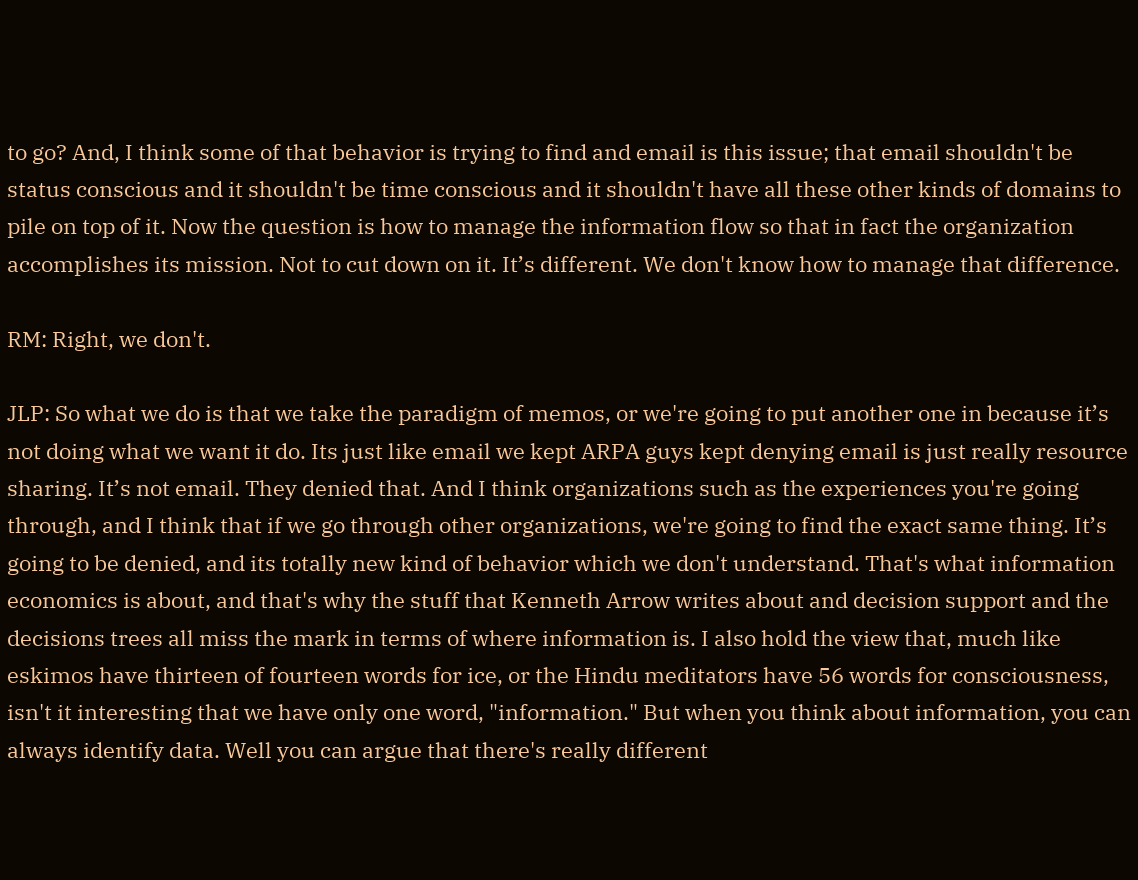to go? And, I think some of that behavior is trying to find and email is this issue; that email shouldn't be status conscious and it shouldn't be time conscious and it shouldn't have all these other kinds of domains to pile on top of it. Now the question is how to manage the information flow so that in fact the organization accomplishes its mission. Not to cut down on it. It’s different. We don't know how to manage that difference.

RM: Right, we don't.

JLP: So what we do is that we take the paradigm of memos, or we're going to put another one in because it’s not doing what we want it do. Its just like email we kept ARPA guys kept denying email is just really resource sharing. It’s not email. They denied that. And I think organizations such as the experiences you're going through, and I think that if we go through other organizations, we're going to find the exact same thing. It’s going to be denied, and its totally new kind of behavior which we don't understand. That's what information economics is about, and that's why the stuff that Kenneth Arrow writes about and decision support and the decisions trees all miss the mark in terms of where information is. I also hold the view that, much like eskimos have thirteen of fourteen words for ice, or the Hindu meditators have 56 words for consciousness, isn't it interesting that we have only one word, "information." But when you think about information, you can always identify data. Well you can argue that there's really different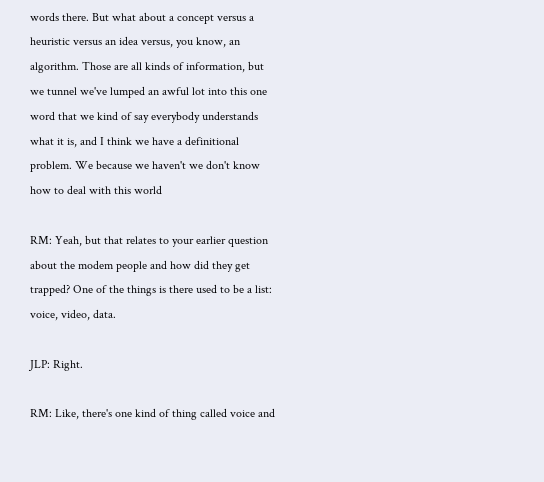words there. But what about a concept versus a heuristic versus an idea versus, you know, an algorithm. Those are all kinds of information, but we tunnel we've lumped an awful lot into this one word that we kind of say everybody understands what it is, and I think we have a definitional problem. We because we haven't we don't know how to deal with this world

RM: Yeah, but that relates to your earlier question about the modem people and how did they get trapped? One of the things is there used to be a list: voice, video, data.

JLP: Right.

RM: Like, there's one kind of thing called voice and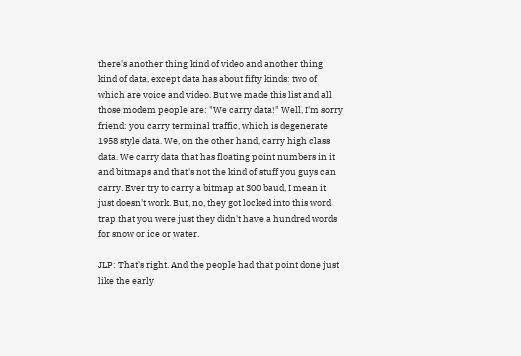there's another thing kind of video and another thing kind of data, except data has about fifty kinds: two of which are voice and video. But we made this list and all those modem people are: "We carry data!" Well, I'm sorry friend: you carry terminal traffic, which is degenerate 1958 style data. We, on the other hand, carry high class data. We carry data that has floating point numbers in it and bitmaps and that's not the kind of stuff you guys can carry. Ever try to carry a bitmap at 300 baud, I mean it just doesn't work. But, no, they got locked into this word trap that you were just they didn't have a hundred words for snow or ice or water.

JLP: That's right. And the people had that point done just like the early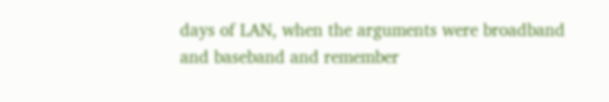days of LAN, when the arguments were broadband and baseband and remember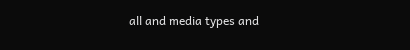all and media types and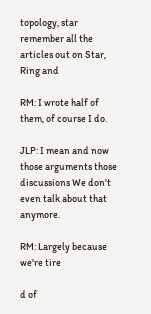topology, star remember all the articles out on Star, Ring and

RM: I wrote half of them, of course I do.

JLP: I mean and now those arguments those discussions We don't even talk about that anymore.

RM: Largely because we're tire

d of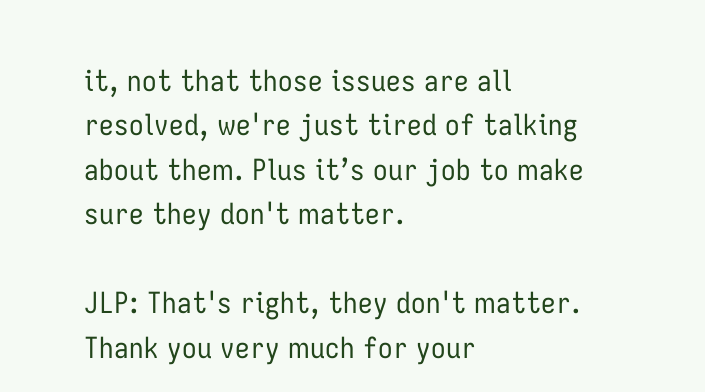it, not that those issues are all resolved, we're just tired of talking about them. Plus it’s our job to make sure they don't matter.

JLP: That's right, they don't matter. Thank you very much for your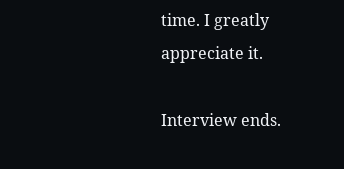time. I greatly appreciate it.

Interview ends.